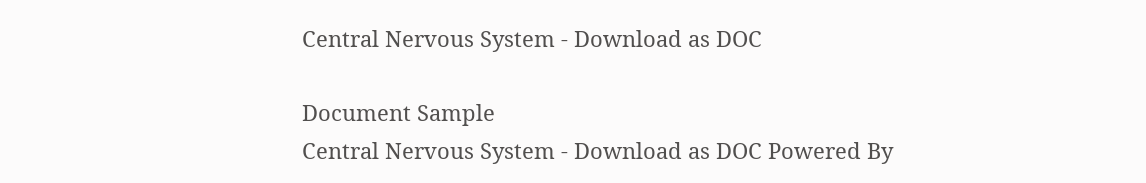Central Nervous System - Download as DOC

Document Sample
Central Nervous System - Download as DOC Powered By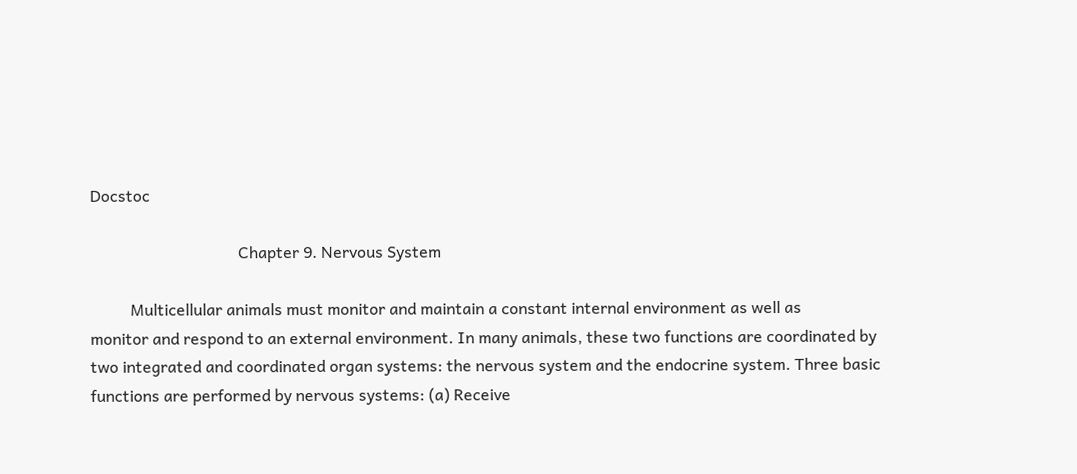Docstoc

                                     Chapter 9. Nervous System

          Multicellular animals must monitor and maintain a constant internal environment as well as
monitor and respond to an external environment. In many animals, these two functions are coordinated by
two integrated and coordinated organ systems: the nervous system and the endocrine system. Three basic
functions are performed by nervous systems: (a) Receive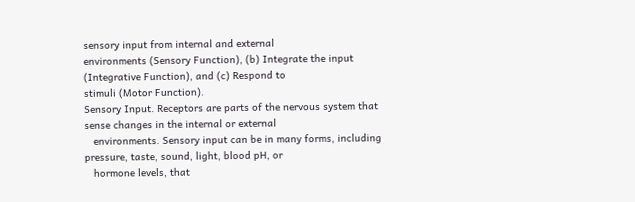sensory input from internal and external
environments (Sensory Function), (b) Integrate the input (Integrative Function), and (c) Respond to
stimuli (Motor Function).
Sensory Input. Receptors are parts of the nervous system that sense changes in the internal or external
   environments. Sensory input can be in many forms, including pressure, taste, sound, light, blood pH, or
   hormone levels, that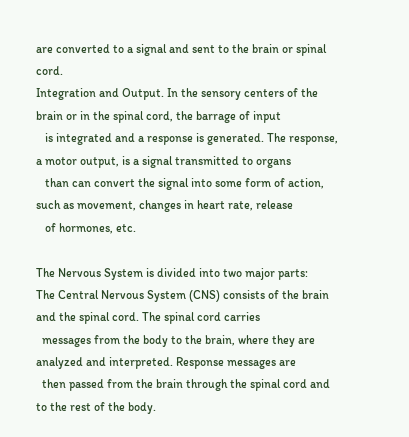are converted to a signal and sent to the brain or spinal cord.
Integration and Output. In the sensory centers of the brain or in the spinal cord, the barrage of input
   is integrated and a response is generated. The response, a motor output, is a signal transmitted to organs
   than can convert the signal into some form of action, such as movement, changes in heart rate, release
   of hormones, etc.

The Nervous System is divided into two major parts:
The Central Nervous System (CNS) consists of the brain and the spinal cord. The spinal cord carries
  messages from the body to the brain, where they are analyzed and interpreted. Response messages are
  then passed from the brain through the spinal cord and to the rest of the body.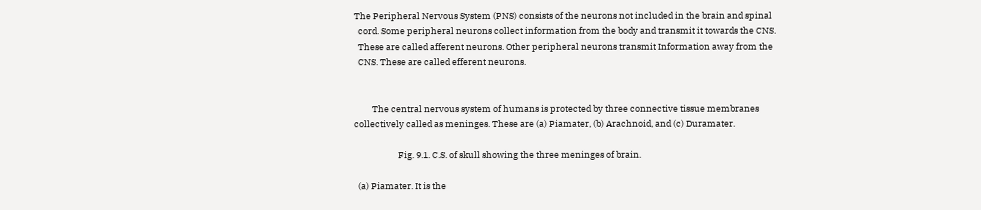The Peripheral Nervous System (PNS) consists of the neurons not included in the brain and spinal
  cord. Some peripheral neurons collect information from the body and transmit it towards the CNS.
  These are called afferent neurons. Other peripheral neurons transmit Information away from the
  CNS. These are called efferent neurons.


         The central nervous system of humans is protected by three connective tissue membranes
collectively called as meninges. These are (a) Piamater, (b) Arachnoid, and (c) Duramater.

                      Fig. 9.1. C.S. of skull showing the three meninges of brain.

  (a) Piamater. It is the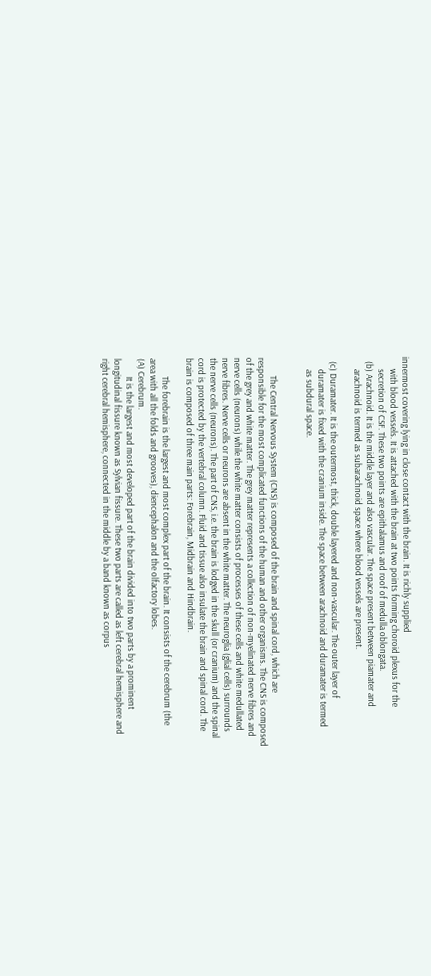innermost covering lying in close contact with the brain. It is richly supplied
      with blood vessels. It is attached with the brain at two points forming choroid plexus for the
      secretion of CSF. These two points are epithalamus and roof of medulla oblongata.
  (b) Arachnoid. It is the middle layer and also vascular. The space present between piamater and
      arachnoid is termed as subarachnoid space where blood vessels are present.

  (c) Duramater. It is the outermost, thick, double layered and non-vascular. The outer layer of
      duramater is fixed with the cranium inside. The space between arachnoid and duramater is termed
      as subdural space.


         The Central Nervous System (CNS) is composed of the brain and spinal cord, which are
responsible for the most complicated functions of the human and other organisms. The CNS is composed
of the grey and white matter. The grey matter represents a collection of non-myelinated nerve fibres and
nerve cells (neurons) while the white matter consists of processes of these cells and white medullated
nerve fibres. Nerve cells or neurons are absent in the white matter. The neuroglia (glial cells) surrounds
the nerve cells (neurons). The part of CNS, i.e. the brain is lodged in the skull (or cranium) and the spinal
cord is protected by the vertebral column. Fluid and tissue also insulate the brain and spinal cord. The
brain is composed of three main parts: Forebrain, Midbrain and Hindbrain.

         The forebrain is the largest and most complex part of the brain. It consists of the cerebrum (the
area with all the folds and grooves), diencephalon and the olfactory lobes.
(A) Cerebrum.
         It is the largest and most developed part of the brain divided into two parts by a prominent
longitudinal fissure known as Sylvian fissure. These two parts are called as left cerebral hemisphere and
right cerebral hemisphere, connected in the middle by a band known as corpus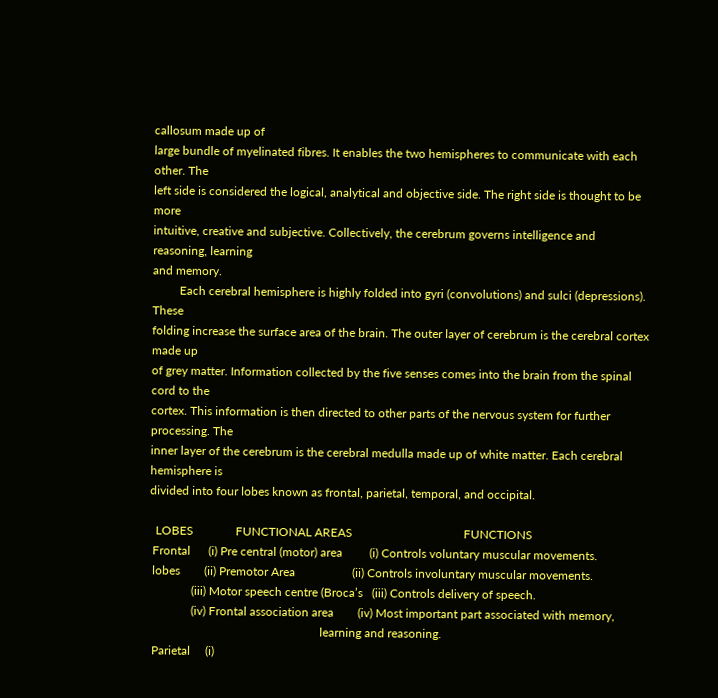callosum made up of
large bundle of myelinated fibres. It enables the two hemispheres to communicate with each other. The
left side is considered the logical, analytical and objective side. The right side is thought to be more
intuitive, creative and subjective. Collectively, the cerebrum governs intelligence and reasoning, learning
and memory.
         Each cerebral hemisphere is highly folded into gyri (convolutions) and sulci (depressions). These
folding increase the surface area of the brain. The outer layer of cerebrum is the cerebral cortex made up
of grey matter. Information collected by the five senses comes into the brain from the spinal cord to the
cortex. This information is then directed to other parts of the nervous system for further processing. The
inner layer of the cerebrum is the cerebral medulla made up of white matter. Each cerebral hemisphere is
divided into four lobes known as frontal, parietal, temporal, and occipital.

  LOBES              FUNCTIONAL AREAS                                     FUNCTIONS
 Frontal      (i) Pre central (motor) area         (i) Controls voluntary muscular movements.
 lobes        (ii) Premotor Area                   (ii) Controls involuntary muscular movements.
              (iii) Motor speech centre (Broca’s   (iii) Controls delivery of speech.
              (iv) Frontal association area        (iv) Most important part associated with memory,
                                                         learning and reasoning.
 Parietal     (i)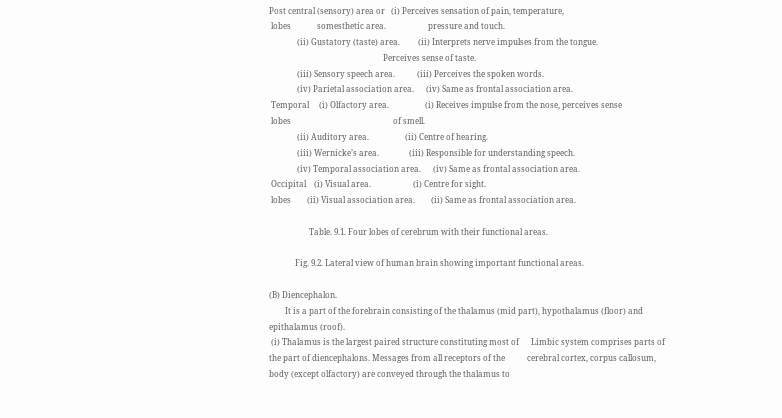Post central (sensory) area or   (i) Perceives sensation of pain, temperature,
 lobes             somesthetic area.                     pressure and touch.
              (ii) Gustatory (taste) area.         (ii) Interprets nerve impulses from the tongue.
                                                         Perceives sense of taste.
              (iii) Sensory speech area.           (iii) Perceives the spoken words.
              (iv) Parietal association area.      (iv) Same as frontal association area.
 Temporal     (i) Olfactory area.                  (i) Receives impulse from the nose, perceives sense
 lobes                                                   of smell.
              (ii) Auditory area.                  (ii) Centre of hearing.
              (iii) Wernicke’s area.               (iii) Responsible for understanding speech.
              (iv) Temporal association area.      (iv) Same as frontal association area.
 Occipital    (i) Visual area.                     (i) Centre for sight.
 lobes        (ii) Visual association area.        (ii) Same as frontal association area.

                    Table. 9.1. Four lobes of cerebrum with their functional areas.

             Fig. 9.2. Lateral view of human brain showing important functional areas.

(B) Diencephalon.
        It is a part of the forebrain consisting of the thalamus (mid part), hypothalamus (floor) and
epithalamus (roof).
 (i) Thalamus is the largest paired structure constituting most of      Limbic system comprises parts of
the part of diencephalons. Messages from all receptors of the           cerebral cortex, corpus callosum,
body (except olfactory) are conveyed through the thalamus to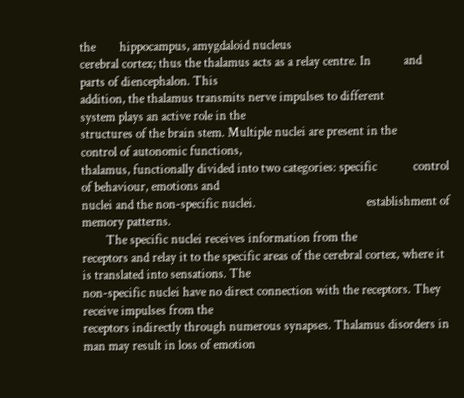the        hippocampus, amygdaloid nucleus
cerebral cortex; thus the thalamus acts as a relay centre. In           and parts of diencephalon. This
addition, the thalamus transmits nerve impulses to different            system plays an active role in the
structures of the brain stem. Multiple nuclei are present in the        control of autonomic functions,
thalamus, functionally divided into two categories: specific            control of behaviour, emotions and
nuclei and the non-specific nuclei.                                     establishment of memory patterns.
        The specific nuclei receives information from the
receptors and relay it to the specific areas of the cerebral cortex, where it is translated into sensations. The
non-specific nuclei have no direct connection with the receptors. They receive impulses from the
receptors indirectly through numerous synapses. Thalamus disorders in man may result in loss of emotion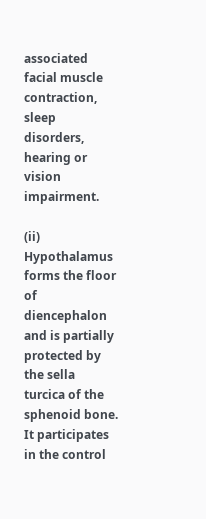associated facial muscle contraction, sleep disorders, hearing or vision impairment.

(ii) Hypothalamus forms the floor of diencephalon and is partially protected by the sella turcica of the
sphenoid bone. It participates in the control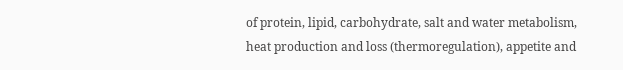of protein, lipid, carbohydrate, salt and water metabolism,
heat production and loss (thermoregulation), appetite and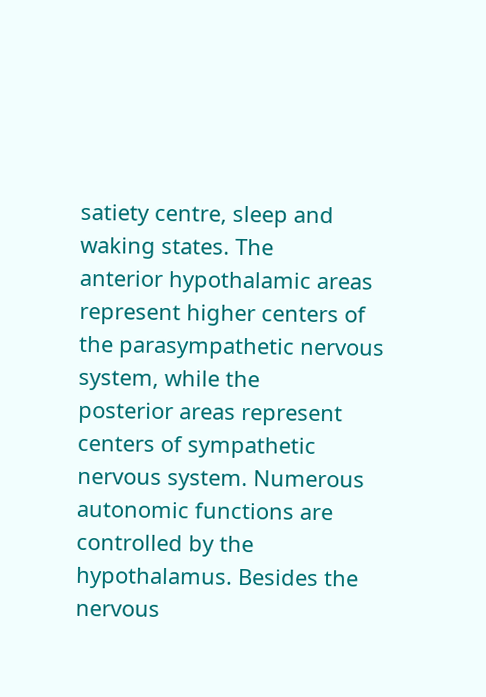satiety centre, sleep and waking states. The
anterior hypothalamic areas represent higher centers of the parasympathetic nervous system, while the
posterior areas represent centers of sympathetic nervous system. Numerous autonomic functions are
controlled by the hypothalamus. Besides the nervous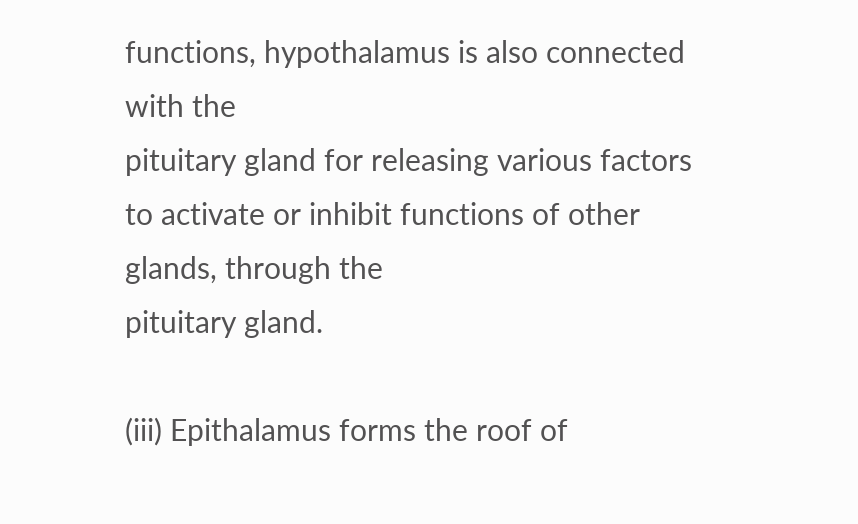functions, hypothalamus is also connected with the
pituitary gland for releasing various factors to activate or inhibit functions of other glands, through the
pituitary gland.

(iii) Epithalamus forms the roof of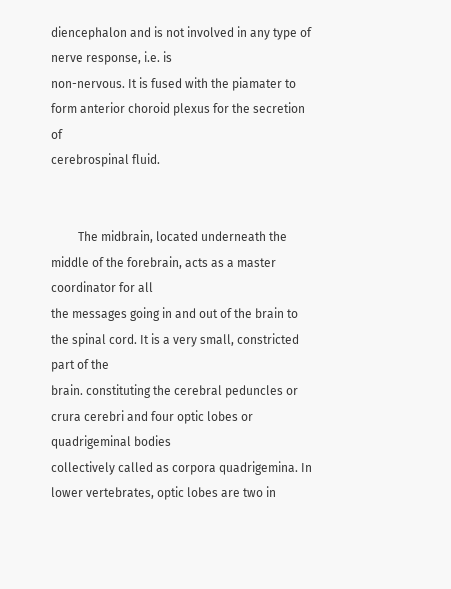diencephalon and is not involved in any type of nerve response, i.e. is
non-nervous. It is fused with the piamater to form anterior choroid plexus for the secretion of
cerebrospinal fluid.


         The midbrain, located underneath the middle of the forebrain, acts as a master coordinator for all
the messages going in and out of the brain to the spinal cord. It is a very small, constricted part of the
brain. constituting the cerebral peduncles or crura cerebri and four optic lobes or quadrigeminal bodies
collectively called as corpora quadrigemina. In lower vertebrates, optic lobes are two in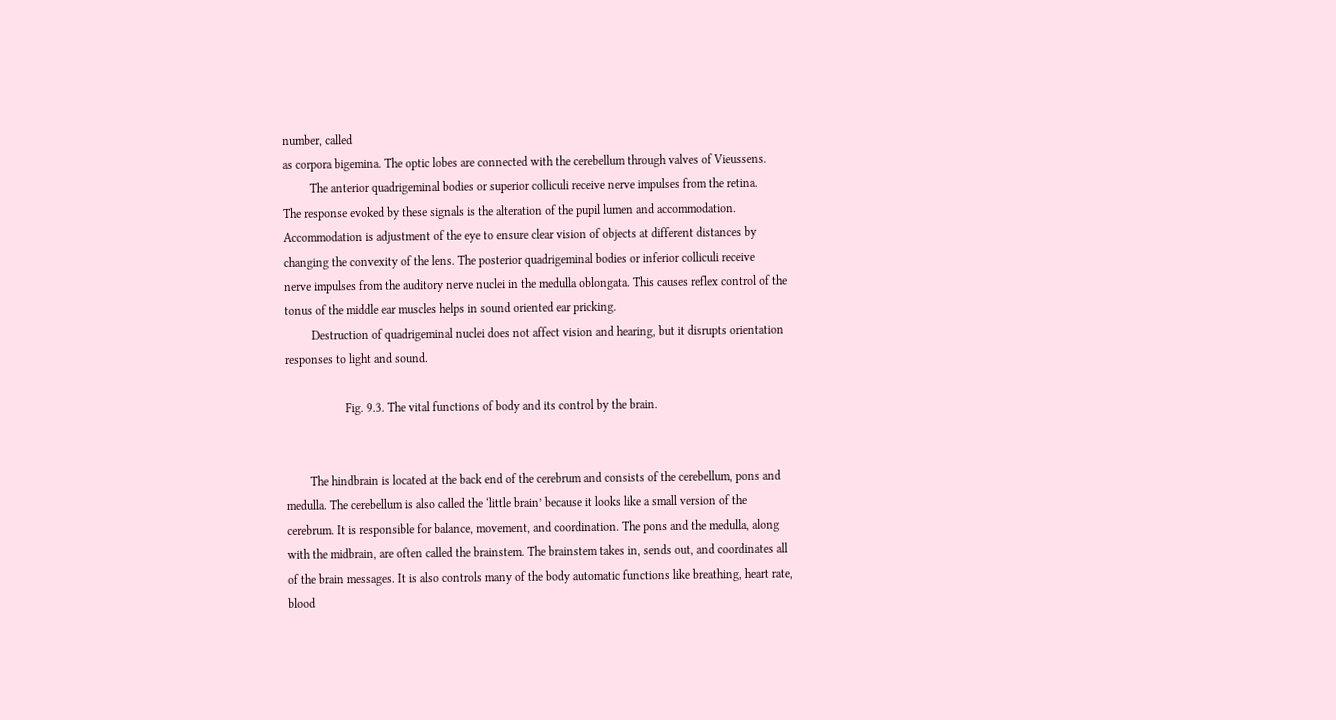number, called
as corpora bigemina. The optic lobes are connected with the cerebellum through valves of Vieussens.
         The anterior quadrigeminal bodies or superior colliculi receive nerve impulses from the retina.
The response evoked by these signals is the alteration of the pupil lumen and accommodation.
Accommodation is adjustment of the eye to ensure clear vision of objects at different distances by
changing the convexity of the lens. The posterior quadrigeminal bodies or inferior colliculi receive
nerve impulses from the auditory nerve nuclei in the medulla oblongata. This causes reflex control of the
tonus of the middle ear muscles helps in sound oriented ear pricking.
         Destruction of quadrigeminal nuclei does not affect vision and hearing, but it disrupts orientation
responses to light and sound.

                    Fig. 9.3. The vital functions of body and its control by the brain.


        The hindbrain is located at the back end of the cerebrum and consists of the cerebellum, pons and
medulla. The cerebellum is also called the ‘little brain’ because it looks like a small version of the
cerebrum. It is responsible for balance, movement, and coordination. The pons and the medulla, along
with the midbrain, are often called the brainstem. The brainstem takes in, sends out, and coordinates all
of the brain messages. It is also controls many of the body automatic functions like breathing, heart rate,
blood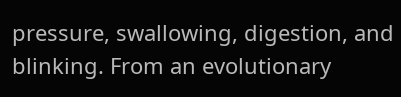pressure, swallowing, digestion, and blinking. From an evolutionary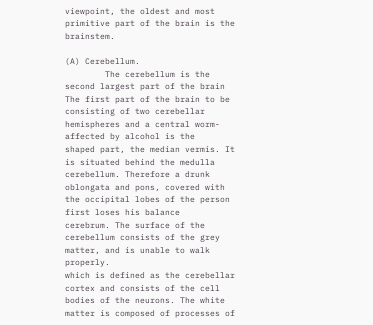viewpoint, the oldest and most
primitive part of the brain is the brainstem.

(A) Cerebellum.
        The cerebellum is the second largest part of the brain The first part of the brain to be
consisting of two cerebellar hemispheres and a central worm- affected by alcohol is the
shaped part, the median vermis. It is situated behind the medulla cerebellum. Therefore a drunk
oblongata and pons, covered with the occipital lobes of the person first loses his balance
cerebrum. The surface of the cerebellum consists of the grey matter, and is unable to walk properly.
which is defined as the cerebellar cortex and consists of the cell
bodies of the neurons. The white matter is composed of processes of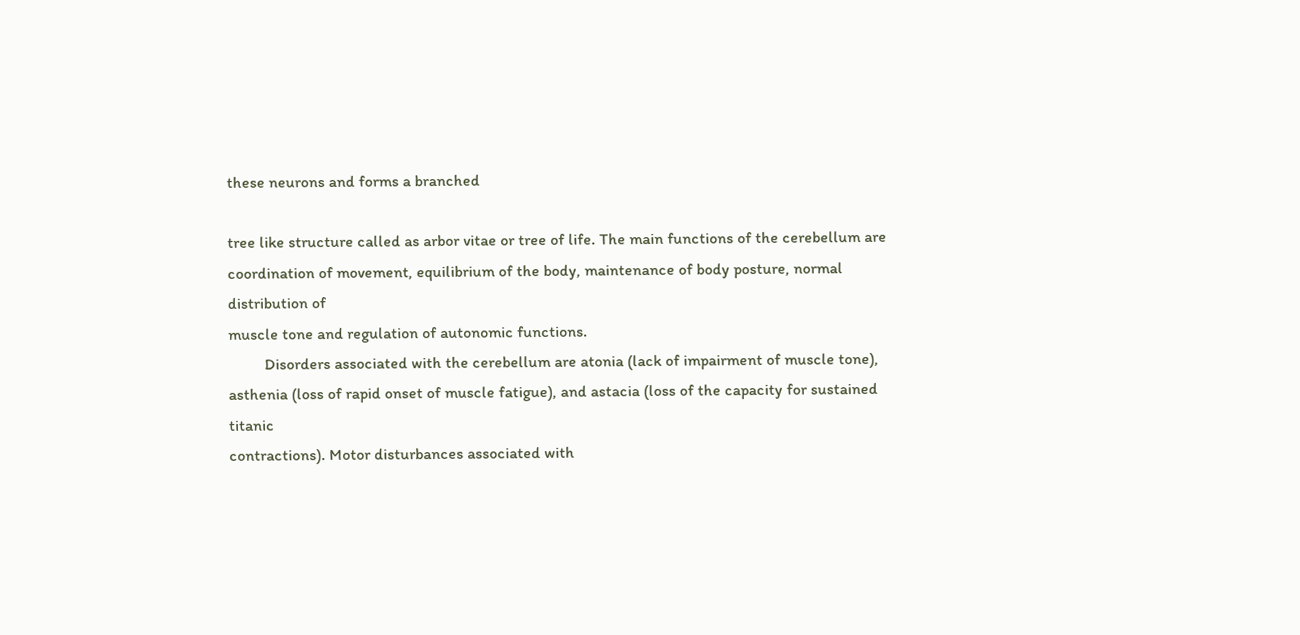these neurons and forms a branched

tree like structure called as arbor vitae or tree of life. The main functions of the cerebellum are
coordination of movement, equilibrium of the body, maintenance of body posture, normal distribution of
muscle tone and regulation of autonomic functions.
         Disorders associated with the cerebellum are atonia (lack of impairment of muscle tone),
asthenia (loss of rapid onset of muscle fatigue), and astacia (loss of the capacity for sustained titanic
contractions). Motor disturbances associated with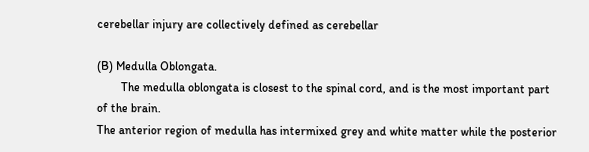cerebellar injury are collectively defined as cerebellar

(B) Medulla Oblongata.
        The medulla oblongata is closest to the spinal cord, and is the most important part of the brain.
The anterior region of medulla has intermixed grey and white matter while the posterior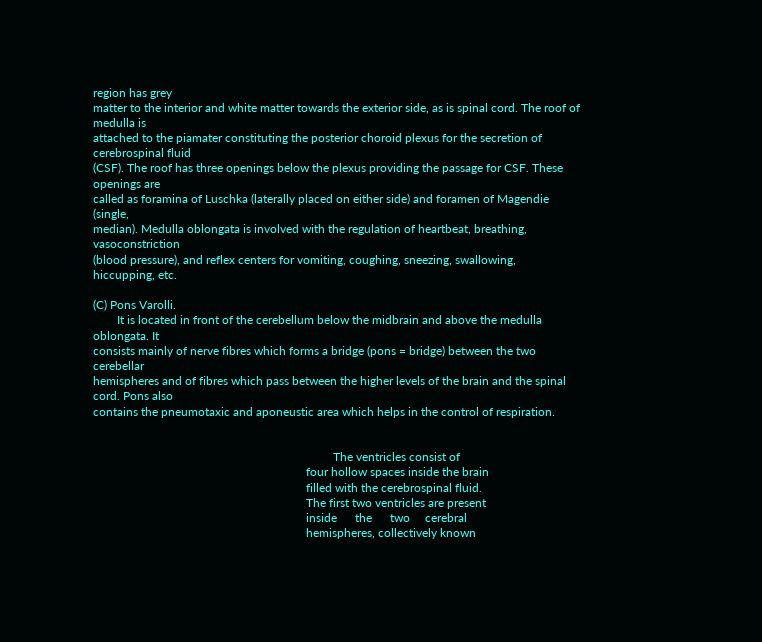region has grey
matter to the interior and white matter towards the exterior side, as is spinal cord. The roof of medulla is
attached to the piamater constituting the posterior choroid plexus for the secretion of cerebrospinal fluid
(CSF). The roof has three openings below the plexus providing the passage for CSF. These openings are
called as foramina of Luschka (laterally placed on either side) and foramen of Magendie (single,
median). Medulla oblongata is involved with the regulation of heartbeat, breathing, vasoconstriction
(blood pressure), and reflex centers for vomiting, coughing, sneezing, swallowing, hiccupping, etc.

(C) Pons Varolli.
        It is located in front of the cerebellum below the midbrain and above the medulla oblongata. It
consists mainly of nerve fibres which forms a bridge (pons = bridge) between the two cerebellar
hemispheres and of fibres which pass between the higher levels of the brain and the spinal cord. Pons also
contains the pneumotaxic and aponeustic area which helps in the control of respiration.


                                                                                The ventricles consist of
                                                                       four hollow spaces inside the brain
                                                                       filled with the cerebrospinal fluid.
                                                                       The first two ventricles are present
                                                                       inside      the      two     cerebral
                                                                       hemispheres, collectively known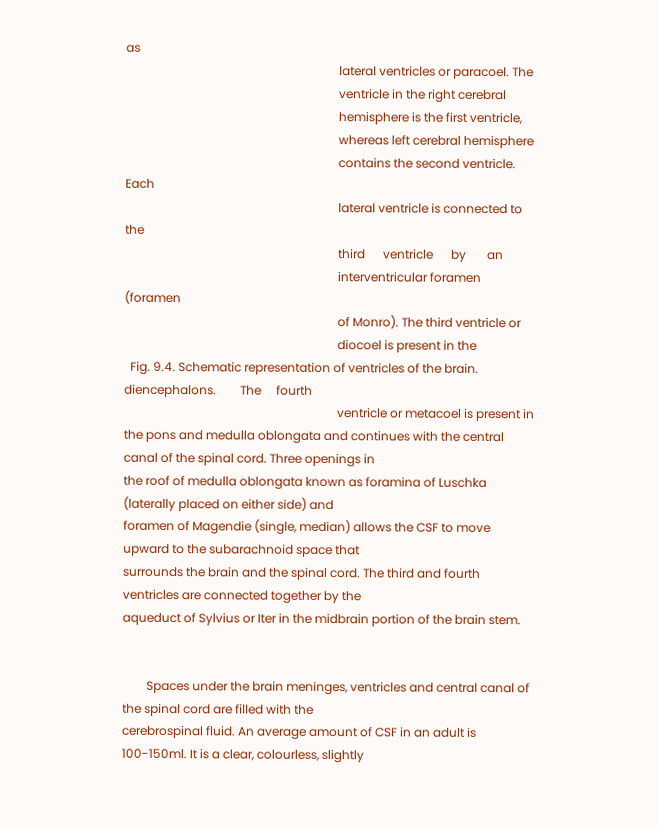as
                                                                       lateral ventricles or paracoel. The
                                                                       ventricle in the right cerebral
                                                                       hemisphere is the first ventricle,
                                                                       whereas left cerebral hemisphere
                                                                       contains the second ventricle. Each
                                                                       lateral ventricle is connected to the
                                                                       third      ventricle      by       an
                                                                       interventricular foramen (foramen
                                                                       of Monro). The third ventricle or
                                                                       diocoel is present in the
  Fig. 9.4. Schematic representation of ventricles of the brain.       diencephalons.        The     fourth
                                                                       ventricle or metacoel is present in
the pons and medulla oblongata and continues with the central canal of the spinal cord. Three openings in
the roof of medulla oblongata known as foramina of Luschka (laterally placed on either side) and
foramen of Magendie (single, median) allows the CSF to move upward to the subarachnoid space that
surrounds the brain and the spinal cord. The third and fourth ventricles are connected together by the
aqueduct of Sylvius or Iter in the midbrain portion of the brain stem.


        Spaces under the brain meninges, ventricles and central canal of the spinal cord are filled with the
cerebrospinal fluid. An average amount of CSF in an adult is 100-150ml. It is a clear, colourless, slightly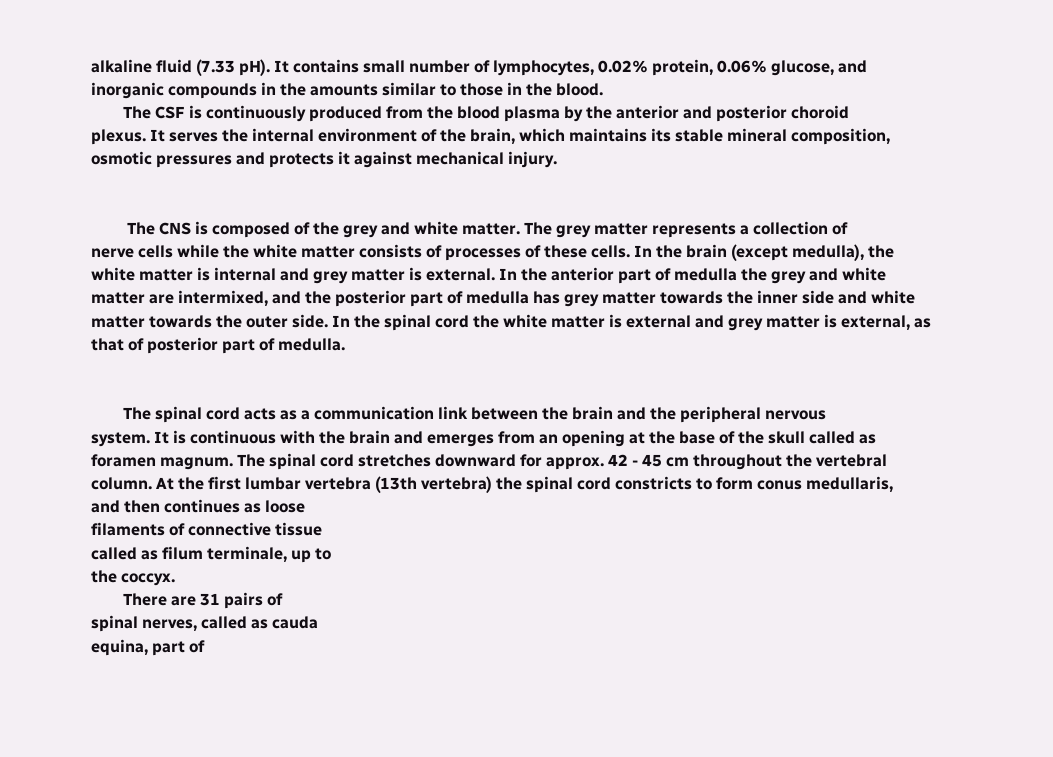alkaline fluid (7.33 pH). It contains small number of lymphocytes, 0.02% protein, 0.06% glucose, and
inorganic compounds in the amounts similar to those in the blood.
        The CSF is continuously produced from the blood plasma by the anterior and posterior choroid
plexus. It serves the internal environment of the brain, which maintains its stable mineral composition,
osmotic pressures and protects it against mechanical injury.


         The CNS is composed of the grey and white matter. The grey matter represents a collection of
nerve cells while the white matter consists of processes of these cells. In the brain (except medulla), the
white matter is internal and grey matter is external. In the anterior part of medulla the grey and white
matter are intermixed, and the posterior part of medulla has grey matter towards the inner side and white
matter towards the outer side. In the spinal cord the white matter is external and grey matter is external, as
that of posterior part of medulla.


        The spinal cord acts as a communication link between the brain and the peripheral nervous
system. It is continuous with the brain and emerges from an opening at the base of the skull called as
foramen magnum. The spinal cord stretches downward for approx. 42 - 45 cm throughout the vertebral
column. At the first lumbar vertebra (13th vertebra) the spinal cord constricts to form conus medullaris,
and then continues as loose
filaments of connective tissue
called as filum terminale, up to
the coccyx.
        There are 31 pairs of
spinal nerves, called as cauda
equina, part of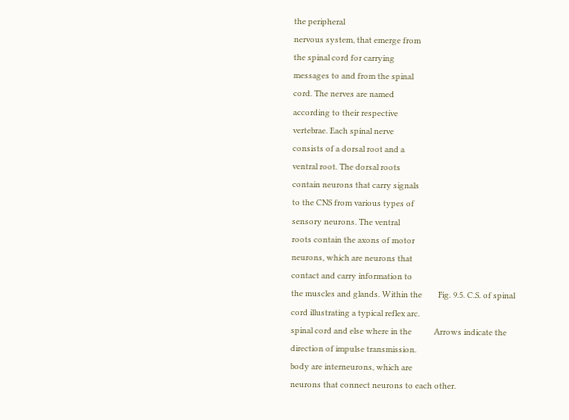the peripheral
nervous system, that emerge from
the spinal cord for carrying
messages to and from the spinal
cord. The nerves are named
according to their respective
vertebrae. Each spinal nerve
consists of a dorsal root and a
ventral root. The dorsal roots
contain neurons that carry signals
to the CNS from various types of
sensory neurons. The ventral
roots contain the axons of motor
neurons, which are neurons that
contact and carry information to
the muscles and glands. Within the        Fig. 9.5. C.S. of spinal cord illustrating a typical reflex arc.
spinal cord and else where in the           Arrows indicate the direction of impulse transmission.
body are interneurons, which are
neurons that connect neurons to each other.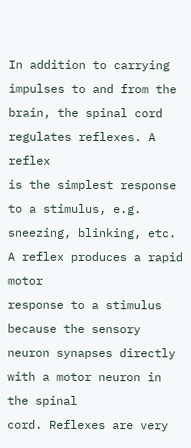In addition to carrying impulses to and from the brain, the spinal cord regulates reflexes. A reflex
is the simplest response to a stimulus, e.g. sneezing, blinking, etc. A reflex produces a rapid motor
response to a stimulus because the sensory neuron synapses directly with a motor neuron in the spinal
cord. Reflexes are very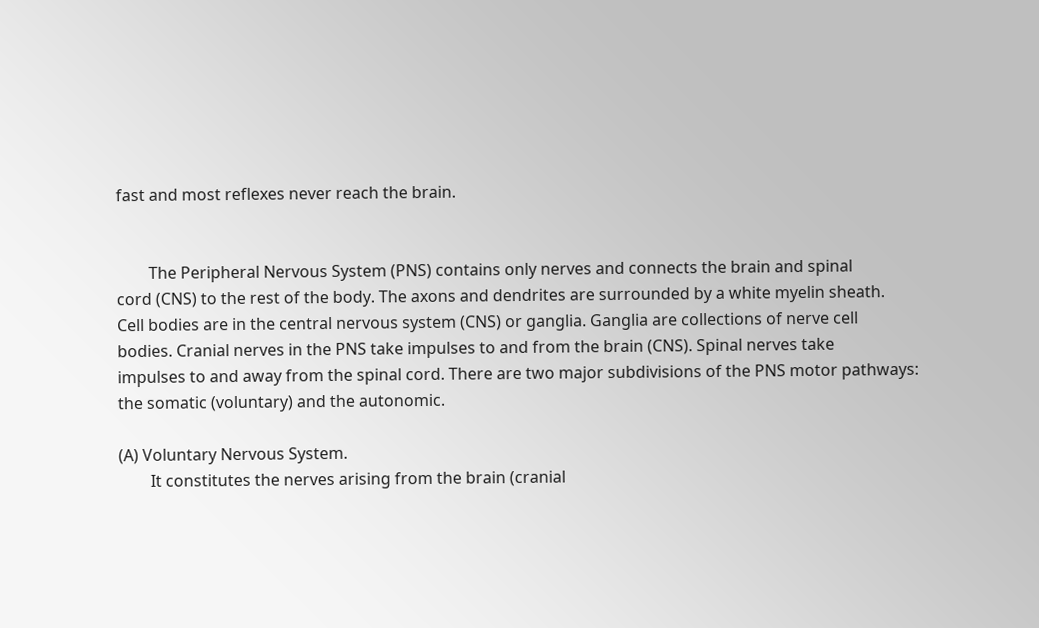fast and most reflexes never reach the brain.


        The Peripheral Nervous System (PNS) contains only nerves and connects the brain and spinal
cord (CNS) to the rest of the body. The axons and dendrites are surrounded by a white myelin sheath.
Cell bodies are in the central nervous system (CNS) or ganglia. Ganglia are collections of nerve cell
bodies. Cranial nerves in the PNS take impulses to and from the brain (CNS). Spinal nerves take
impulses to and away from the spinal cord. There are two major subdivisions of the PNS motor pathways:
the somatic (voluntary) and the autonomic.

(A) Voluntary Nervous System.
        It constitutes the nerves arising from the brain (cranial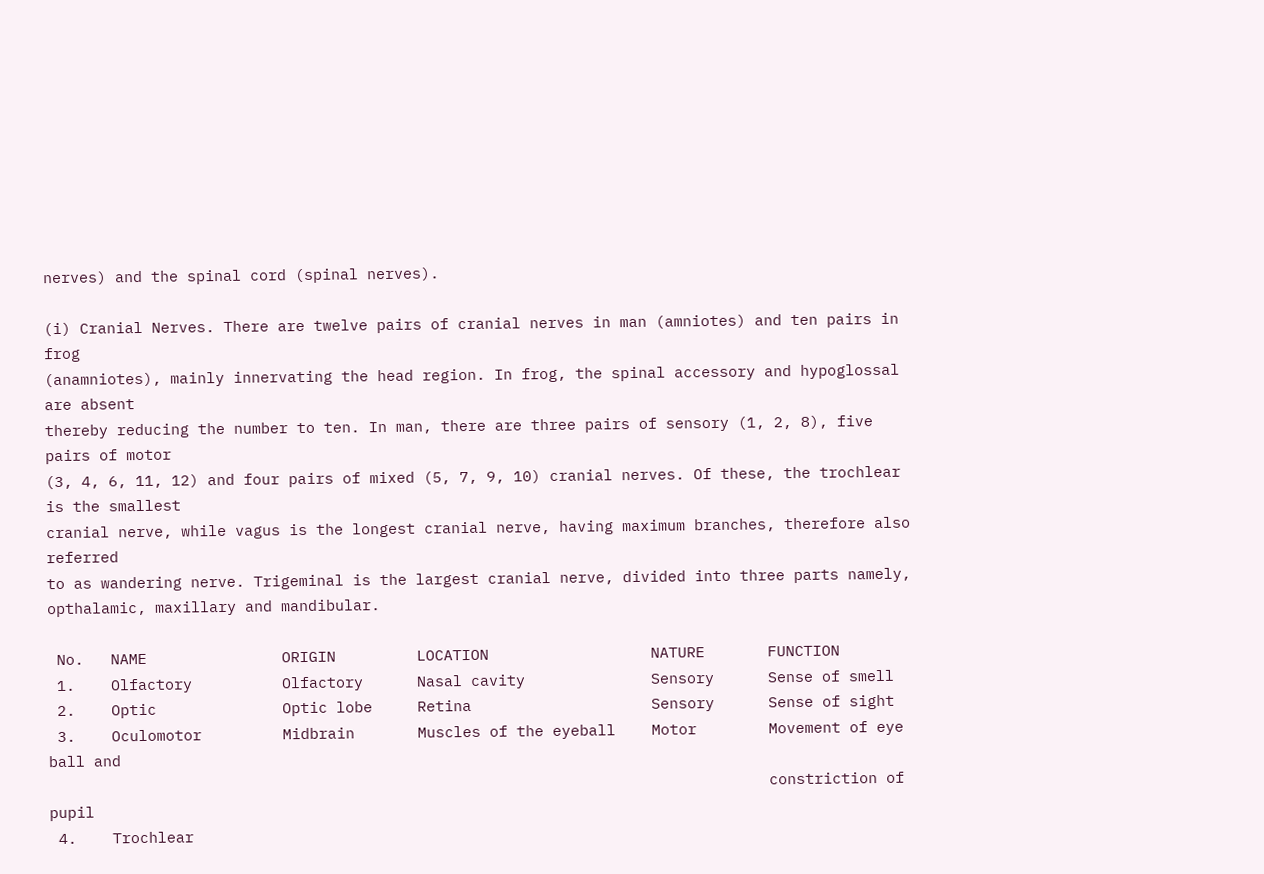nerves) and the spinal cord (spinal nerves).

(i) Cranial Nerves. There are twelve pairs of cranial nerves in man (amniotes) and ten pairs in frog
(anamniotes), mainly innervating the head region. In frog, the spinal accessory and hypoglossal are absent
thereby reducing the number to ten. In man, there are three pairs of sensory (1, 2, 8), five pairs of motor
(3, 4, 6, 11, 12) and four pairs of mixed (5, 7, 9, 10) cranial nerves. Of these, the trochlear is the smallest
cranial nerve, while vagus is the longest cranial nerve, having maximum branches, therefore also referred
to as wandering nerve. Trigeminal is the largest cranial nerve, divided into three parts namely,
opthalamic, maxillary and mandibular.

 No.   NAME               ORIGIN         LOCATION                  NATURE       FUNCTION
 1.    Olfactory          Olfactory      Nasal cavity              Sensory      Sense of smell
 2.    Optic              Optic lobe     Retina                    Sensory      Sense of sight
 3.    Oculomotor         Midbrain       Muscles of the eyeball    Motor        Movement of eye ball and
                                                                                constriction of pupil
 4.    Trochlear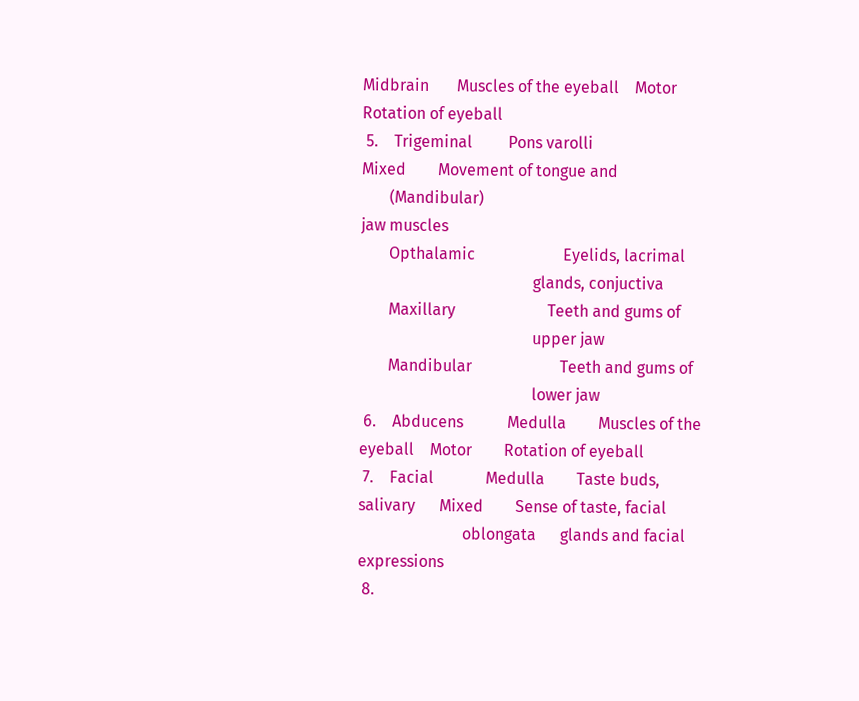Midbrain       Muscles of the eyeball    Motor        Rotation of eyeball
 5.    Trigeminal         Pons varolli                             Mixed        Movement of tongue and
       (Mandibular)                                                             jaw muscles
       Opthalamic                      Eyelids, lacrimal
                                           glands, conjuctiva
       Maxillary                       Teeth and gums of
                                           upper jaw
       Mandibular                      Teeth and gums of
                                           lower jaw
 6.    Abducens           Medulla        Muscles of the eyeball    Motor        Rotation of eyeball
 7.    Facial             Medulla        Taste buds, salivary      Mixed        Sense of taste, facial
                          oblongata      glands and facial                      expressions
 8.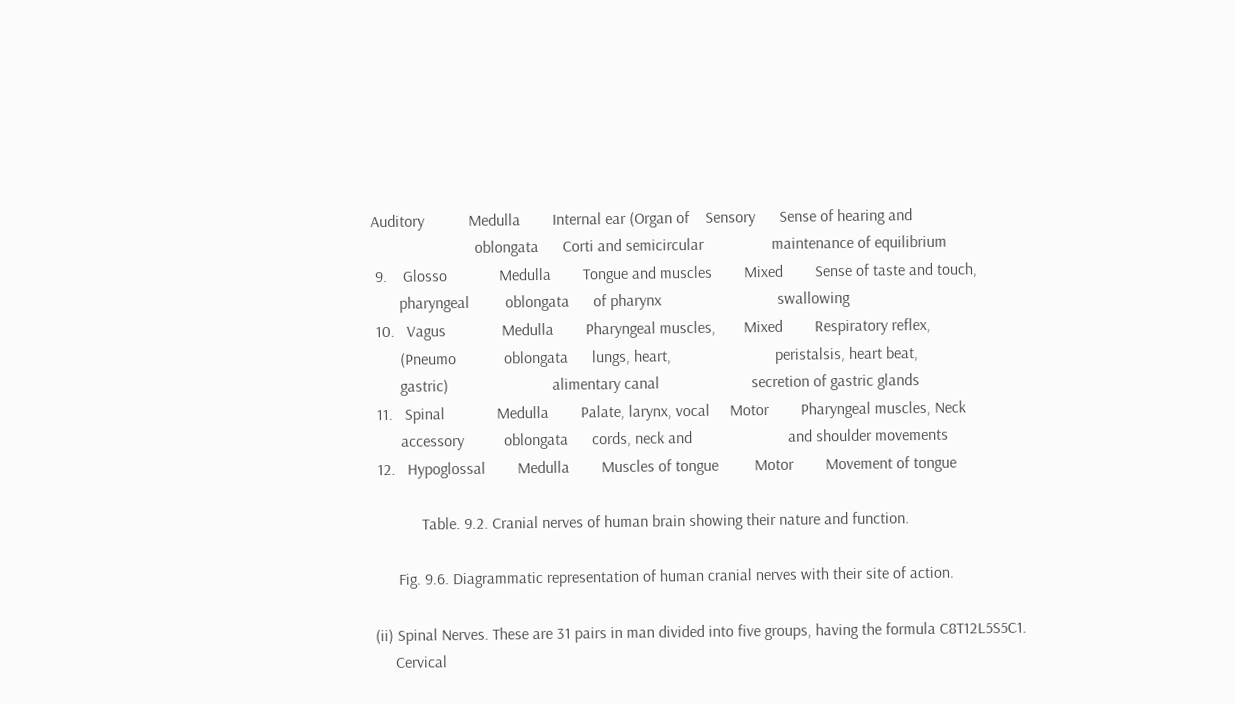Auditory           Medulla        Internal ear (Organ of    Sensory      Sense of hearing and
                          oblongata      Corti and semicircular                 maintenance of equilibrium
 9.    Glosso             Medulla        Tongue and muscles        Mixed        Sense of taste and touch,
       pharyngeal         oblongata      of pharynx                             swallowing
 10.   Vagus              Medulla        Pharyngeal muscles,       Mixed        Respiratory reflex,
       (Pneumo            oblongata      lungs, heart,                          peristalsis, heart beat,
       gastric)                          alimentary canal                       secretion of gastric glands
 11.   Spinal             Medulla        Palate, larynx, vocal     Motor        Pharyngeal muscles, Neck
       accessory          oblongata      cords, neck and                        and shoulder movements
 12.   Hypoglossal        Medulla        Muscles of tongue         Motor        Movement of tongue

            Table. 9.2. Cranial nerves of human brain showing their nature and function.

      Fig. 9.6. Diagrammatic representation of human cranial nerves with their site of action.

(ii) Spinal Nerves. These are 31 pairs in man divided into five groups, having the formula C8T12L5S5C1.
     Cervical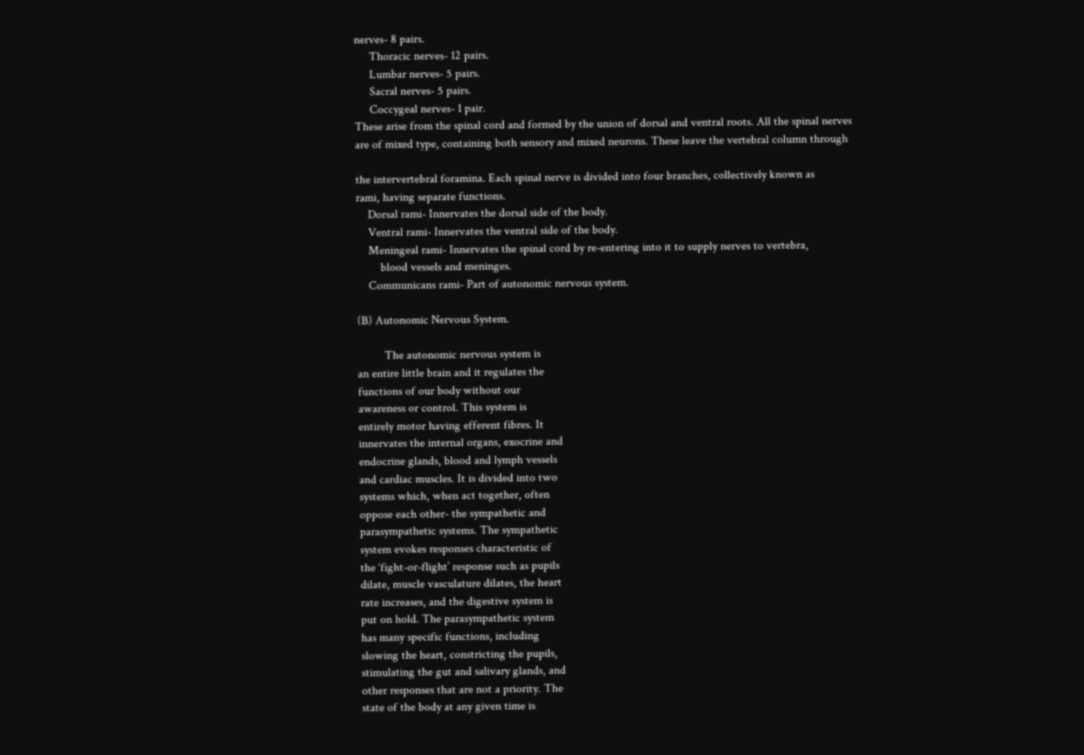nerves- 8 pairs.
     Thoracic nerves- 12 pairs.
     Lumbar nerves- 5 pairs.
     Sacral nerves- 5 pairs.
     Coccygeal nerves- 1 pair.
These arise from the spinal cord and formed by the union of dorsal and ventral roots. All the spinal nerves
are of mixed type, containing both sensory and mixed neurons. These leave the vertebral column through

the intervertebral foramina. Each spinal nerve is divided into four branches, collectively known as
rami, having separate functions.
    Dorsal rami- Innervates the dorsal side of the body.
    Ventral rami- Innervates the ventral side of the body.
    Meningeal rami- Innervates the spinal cord by re-entering into it to supply nerves to vertebra,
        blood vessels and meninges.
    Communicans rami- Part of autonomic nervous system.

(B) Autonomic Nervous System.

         The autonomic nervous system is
an entire little brain and it regulates the
functions of our body without our
awareness or control. This system is
entirely motor having efferent fibres. It
innervates the internal organs, exocrine and
endocrine glands, blood and lymph vessels
and cardiac muscles. It is divided into two
systems which, when act together, often
oppose each other- the sympathetic and
parasympathetic systems. The sympathetic
system evokes responses characteristic of
the ‘fight-or-flight’ response such as pupils
dilate, muscle vasculature dilates, the heart
rate increases, and the digestive system is
put on hold. The parasympathetic system
has many specific functions, including
slowing the heart, constricting the pupils,
stimulating the gut and salivary glands, and
other responses that are not a priority. The
state of the body at any given time is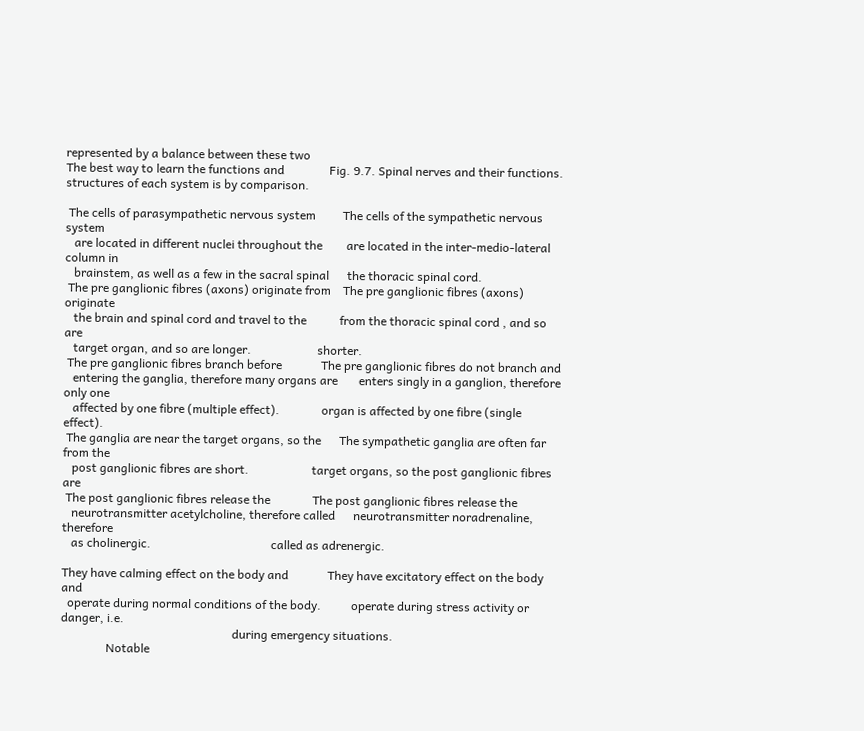represented by a balance between these two
The best way to learn the functions and               Fig. 9.7. Spinal nerves and their functions.
structures of each system is by comparison.

 The cells of parasympathetic nervous system         The cells of the sympathetic nervous system
   are located in different nuclei throughout the        are located in the inter-medio-lateral column in
   brainstem, as well as a few in the sacral spinal      the thoracic spinal cord.
 The pre ganglionic fibres (axons) originate from    The pre ganglionic fibres (axons) originate
   the brain and spinal cord and travel to the           from the thoracic spinal cord , and so are
   target organ, and so are longer.                      shorter.
 The pre ganglionic fibres branch before             The pre ganglionic fibres do not branch and
   entering the ganglia, therefore many organs are       enters singly in a ganglion, therefore only one
   affected by one fibre (multiple effect).              organ is affected by one fibre (single effect).
 The ganglia are near the target organs, so the      The sympathetic ganglia are often far from the
   post ganglionic fibres are short.                     target organs, so the post ganglionic fibres are
 The post ganglionic fibres release the              The post ganglionic fibres release the
   neurotransmitter acetylcholine, therefore called      neurotransmitter noradrenaline, therefore
   as cholinergic.                                        called as adrenergic.

They have calming effect on the body and             They have excitatory effect on the body and
  operate during normal conditions of the body.          operate during stress activity or danger, i.e.
                                                         during emergency situations.
               Notable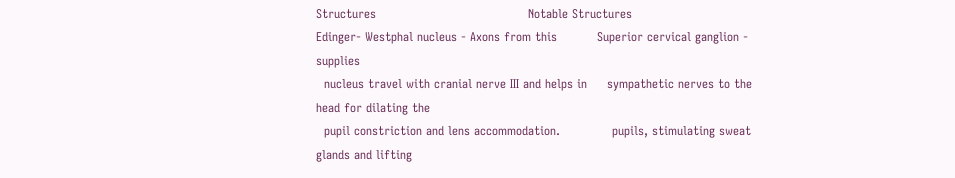Structures                                      Notable Structures
Edinger- Westphal nucleus - Axons from this          Superior cervical ganglion - supplies
  nucleus travel with cranial nerve III and helps in     sympathetic nerves to the head for dilating the
  pupil constriction and lens accommodation.             pupils, stimulating sweat glands and lifting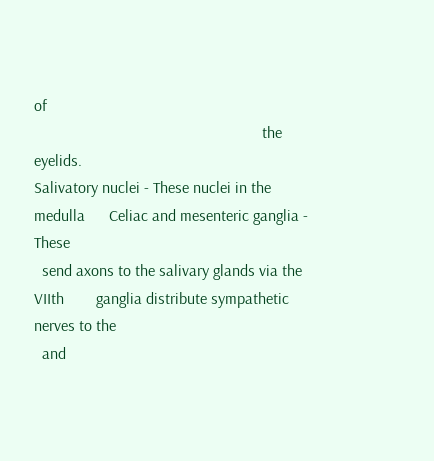of
                                                         the eyelids.
Salivatory nuclei - These nuclei in the medulla      Celiac and mesenteric ganglia - These
  send axons to the salivary glands via the VIIth        ganglia distribute sympathetic nerves to the
  and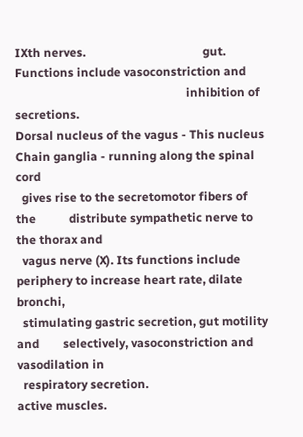IXth nerves.                                       gut. Functions include vasoconstriction and
                                                         inhibition of secretions.
Dorsal nucleus of the vagus - This nucleus           Chain ganglia - running along the spinal cord
  gives rise to the secretomotor fibers of the           distribute sympathetic nerve to the thorax and
  vagus nerve (X). Its functions include                 periphery to increase heart rate, dilate bronchi,
  stimulating gastric secretion, gut motility and        selectively, vasoconstriction and vasodilation in
  respiratory secretion.                                 active muscles.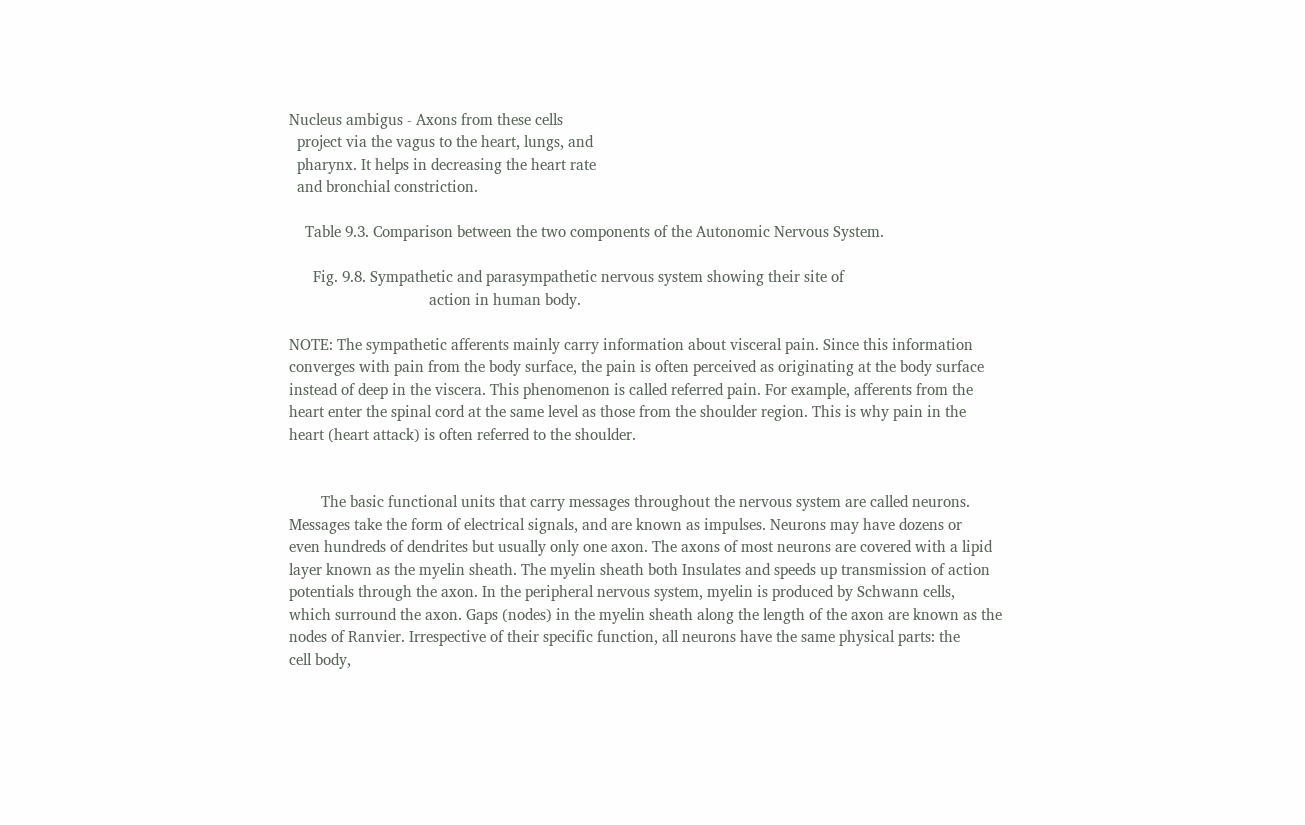Nucleus ambigus - Axons from these cells
  project via the vagus to the heart, lungs, and
  pharynx. It helps in decreasing the heart rate
  and bronchial constriction.

    Table 9.3. Comparison between the two components of the Autonomic Nervous System.

      Fig. 9.8. Sympathetic and parasympathetic nervous system showing their site of
                                   action in human body.

NOTE: The sympathetic afferents mainly carry information about visceral pain. Since this information
converges with pain from the body surface, the pain is often perceived as originating at the body surface
instead of deep in the viscera. This phenomenon is called referred pain. For example, afferents from the
heart enter the spinal cord at the same level as those from the shoulder region. This is why pain in the
heart (heart attack) is often referred to the shoulder.


        The basic functional units that carry messages throughout the nervous system are called neurons.
Messages take the form of electrical signals, and are known as impulses. Neurons may have dozens or
even hundreds of dendrites but usually only one axon. The axons of most neurons are covered with a lipid
layer known as the myelin sheath. The myelin sheath both Insulates and speeds up transmission of action
potentials through the axon. In the peripheral nervous system, myelin is produced by Schwann cells,
which surround the axon. Gaps (nodes) in the myelin sheath along the length of the axon are known as the
nodes of Ranvier. Irrespective of their specific function, all neurons have the same physical parts: the
cell body,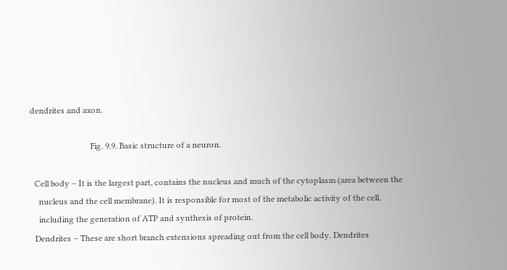dendrites and axon.

                              Fig. 9.9. Basic structure of a neuron.

  Cell body – It is the largest part, contains the nucleus and much of the cytoplasm (area between the
    nucleus and the cell membrane). It is responsible for most of the metabolic activity of the cell,
    including the generation of ATP and synthesis of protein.
  Dendrites – These are short branch extensions spreading out from the cell body. Dendrites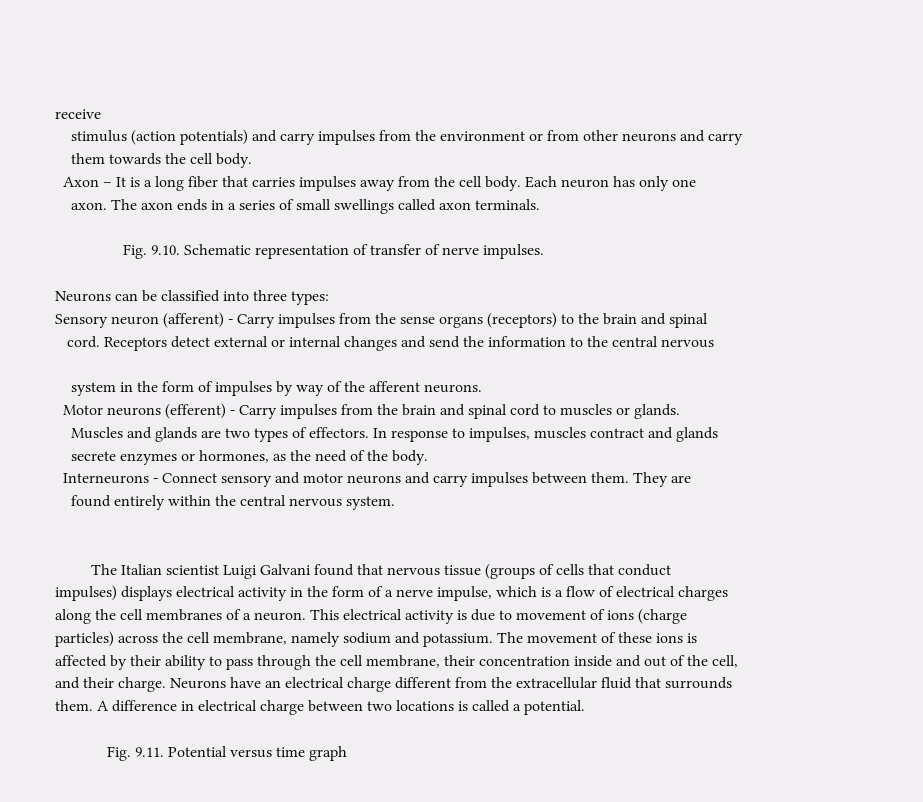receive
    stimulus (action potentials) and carry impulses from the environment or from other neurons and carry
    them towards the cell body.
  Axon – It is a long fiber that carries impulses away from the cell body. Each neuron has only one
    axon. The axon ends in a series of small swellings called axon terminals.

                 Fig. 9.10. Schematic representation of transfer of nerve impulses.

Neurons can be classified into three types:
Sensory neuron (afferent) - Carry impulses from the sense organs (receptors) to the brain and spinal
   cord. Receptors detect external or internal changes and send the information to the central nervous

    system in the form of impulses by way of the afferent neurons.
  Motor neurons (efferent) - Carry impulses from the brain and spinal cord to muscles or glands.
    Muscles and glands are two types of effectors. In response to impulses, muscles contract and glands
    secrete enzymes or hormones, as the need of the body.
  Interneurons - Connect sensory and motor neurons and carry impulses between them. They are
    found entirely within the central nervous system.


         The Italian scientist Luigi Galvani found that nervous tissue (groups of cells that conduct
impulses) displays electrical activity in the form of a nerve impulse, which is a flow of electrical charges
along the cell membranes of a neuron. This electrical activity is due to movement of ions (charge
particles) across the cell membrane, namely sodium and potassium. The movement of these ions is
affected by their ability to pass through the cell membrane, their concentration inside and out of the cell,
and their charge. Neurons have an electrical charge different from the extracellular fluid that surrounds
them. A difference in electrical charge between two locations is called a potential.

             Fig. 9.11. Potential versus time graph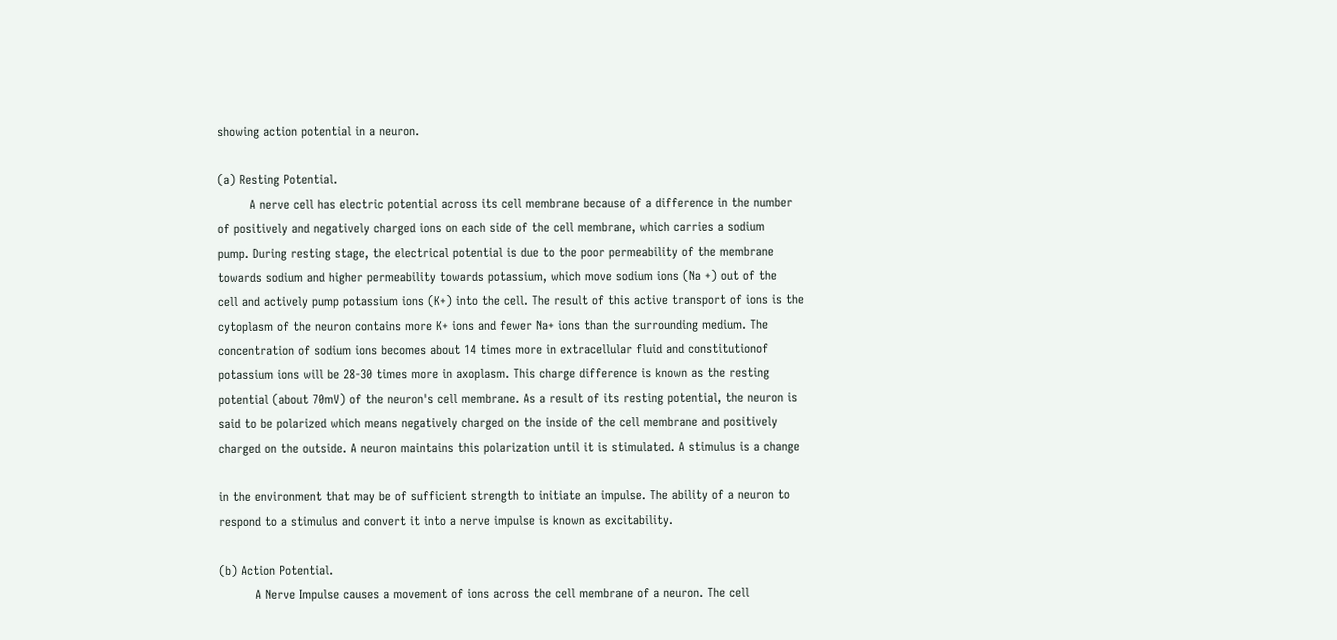showing action potential in a neuron.

(a) Resting Potential.
        A nerve cell has electric potential across its cell membrane because of a difference in the number
of positively and negatively charged ions on each side of the cell membrane, which carries a sodium
pump. During resting stage, the electrical potential is due to the poor permeability of the membrane
towards sodium and higher permeability towards potassium, which move sodium ions (Na +) out of the
cell and actively pump potassium ions (K+) into the cell. The result of this active transport of ions is the
cytoplasm of the neuron contains more K+ ions and fewer Na+ ions than the surrounding medium. The
concentration of sodium ions becomes about 14 times more in extracellular fluid and constitutionof
potassium ions will be 28-30 times more in axoplasm. This charge difference is known as the resting
potential (about 70mV) of the neuron's cell membrane. As a result of its resting potential, the neuron is
said to be polarized which means negatively charged on the inside of the cell membrane and positively
charged on the outside. A neuron maintains this polarization until it is stimulated. A stimulus is a change

in the environment that may be of sufficient strength to initiate an impulse. The ability of a neuron to
respond to a stimulus and convert it into a nerve impulse is known as excitability.

(b) Action Potential.
         A Nerve Impulse causes a movement of ions across the cell membrane of a neuron. The cell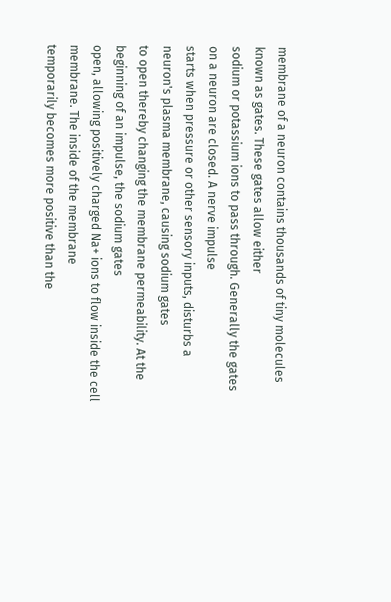membrane of a neuron contains thousands of tiny molecules known as gates. These gates allow either
sodium or potassium ions to pass through. Generally the gates on a neuron are closed. A nerve impulse
starts when pressure or other sensory inputs, disturbs a neuron's plasma membrane, causing sodium gates
to open thereby changing the membrane permeability. At the beginning of an impulse, the sodium gates
open, allowing positively charged Na+ ions to flow inside the cell membrane. The inside of the membrane
temporarily becomes more positive than the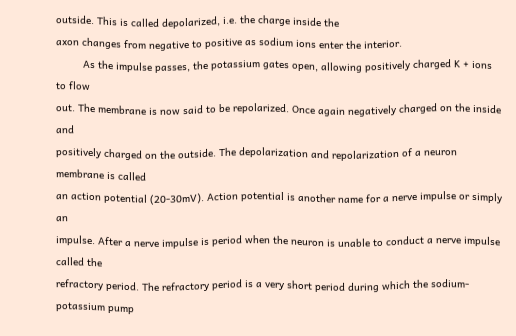outside. This is called depolarized, i.e. the charge inside the
axon changes from negative to positive as sodium ions enter the interior.
         As the impulse passes, the potassium gates open, allowing positively charged K + ions to flow
out. The membrane is now said to be repolarized. Once again negatively charged on the inside and
positively charged on the outside. The depolarization and repolarization of a neuron membrane is called
an action potential (20-30mV). Action potential is another name for a nerve impulse or simply an
impulse. After a nerve impulse is period when the neuron is unable to conduct a nerve impulse called the
refractory period. The refractory period is a very short period during which the sodium-potassium pump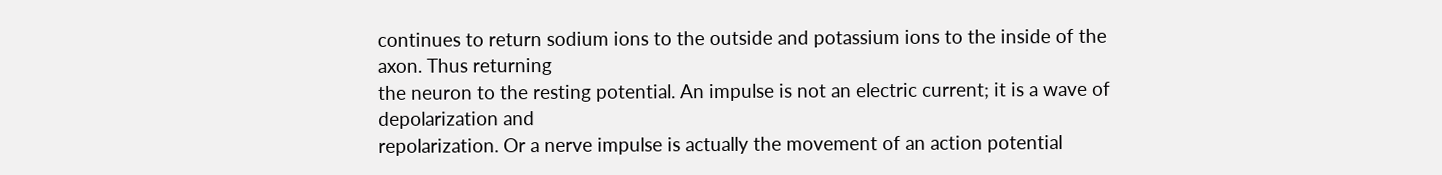continues to return sodium ions to the outside and potassium ions to the inside of the axon. Thus returning
the neuron to the resting potential. An impulse is not an electric current; it is a wave of depolarization and
repolarization. Or a nerve impulse is actually the movement of an action potential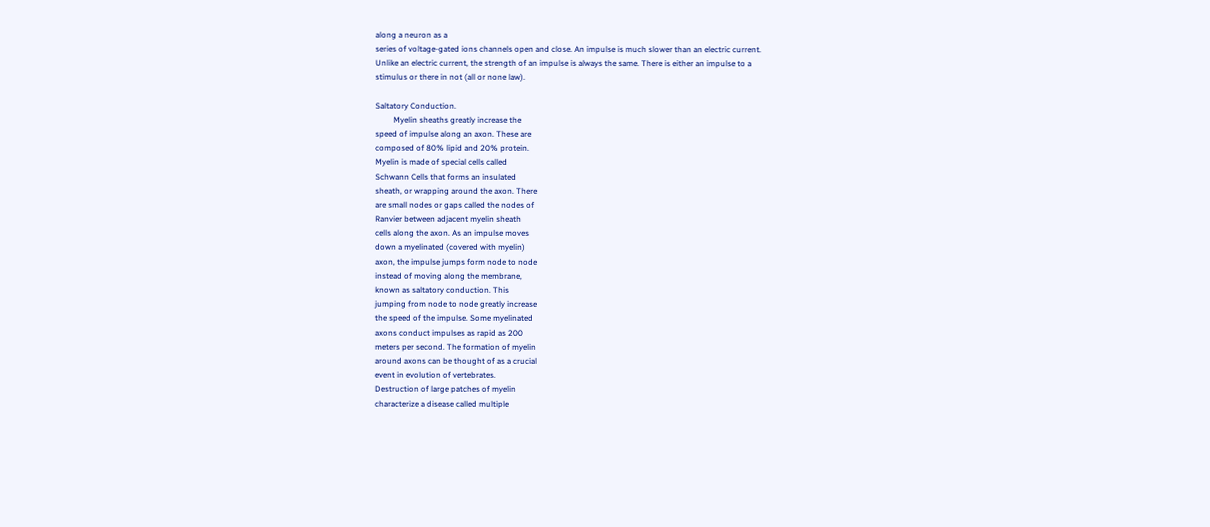along a neuron as a
series of voltage-gated ions channels open and close. An impulse is much slower than an electric current.
Unlike an electric current, the strength of an impulse is always the same. There is either an impulse to a
stimulus or there in not (all or none law).

Saltatory Conduction.
         Myelin sheaths greatly increase the
speed of impulse along an axon. These are
composed of 80% lipid and 20% protein.
Myelin is made of special cells called
Schwann Cells that forms an insulated
sheath, or wrapping around the axon. There
are small nodes or gaps called the nodes of
Ranvier between adjacent myelin sheath
cells along the axon. As an impulse moves
down a myelinated (covered with myelin)
axon, the impulse jumps form node to node
instead of moving along the membrane,
known as saltatory conduction. This
jumping from node to node greatly increase
the speed of the impulse. Some myelinated
axons conduct impulses as rapid as 200
meters per second. The formation of myelin
around axons can be thought of as a crucial
event in evolution of vertebrates.
Destruction of large patches of myelin
characterize a disease called multiple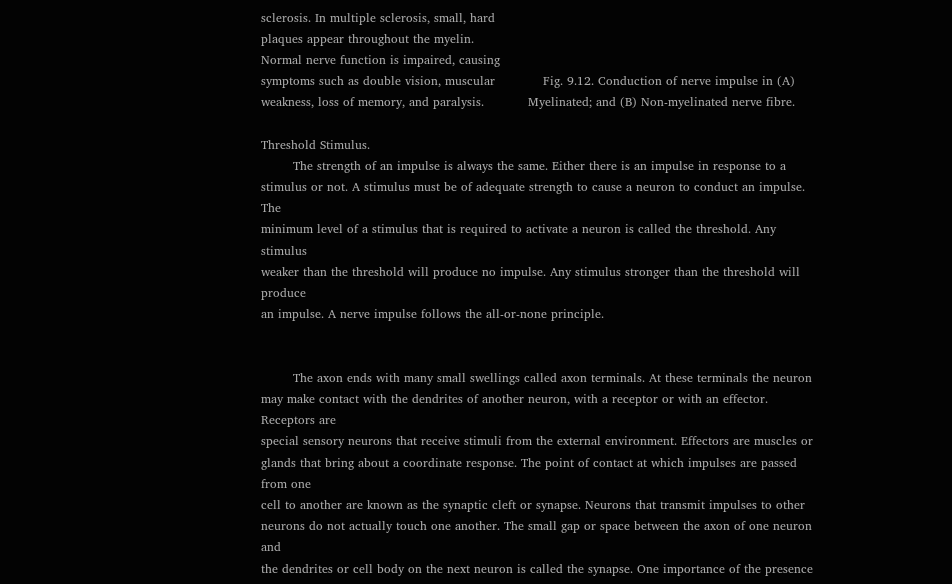sclerosis. In multiple sclerosis, small, hard
plaques appear throughout the myelin.
Normal nerve function is impaired, causing
symptoms such as double vision, muscular            Fig. 9.12. Conduction of nerve impulse in (A)
weakness, loss of memory, and paralysis.           Myelinated; and (B) Non-myelinated nerve fibre.

Threshold Stimulus.
        The strength of an impulse is always the same. Either there is an impulse in response to a
stimulus or not. A stimulus must be of adequate strength to cause a neuron to conduct an impulse. The
minimum level of a stimulus that is required to activate a neuron is called the threshold. Any stimulus
weaker than the threshold will produce no impulse. Any stimulus stronger than the threshold will produce
an impulse. A nerve impulse follows the all-or-none principle.


        The axon ends with many small swellings called axon terminals. At these terminals the neuron
may make contact with the dendrites of another neuron, with a receptor or with an effector. Receptors are
special sensory neurons that receive stimuli from the external environment. Effectors are muscles or
glands that bring about a coordinate response. The point of contact at which impulses are passed from one
cell to another are known as the synaptic cleft or synapse. Neurons that transmit impulses to other
neurons do not actually touch one another. The small gap or space between the axon of one neuron and
the dendrites or cell body on the next neuron is called the synapse. One importance of the presence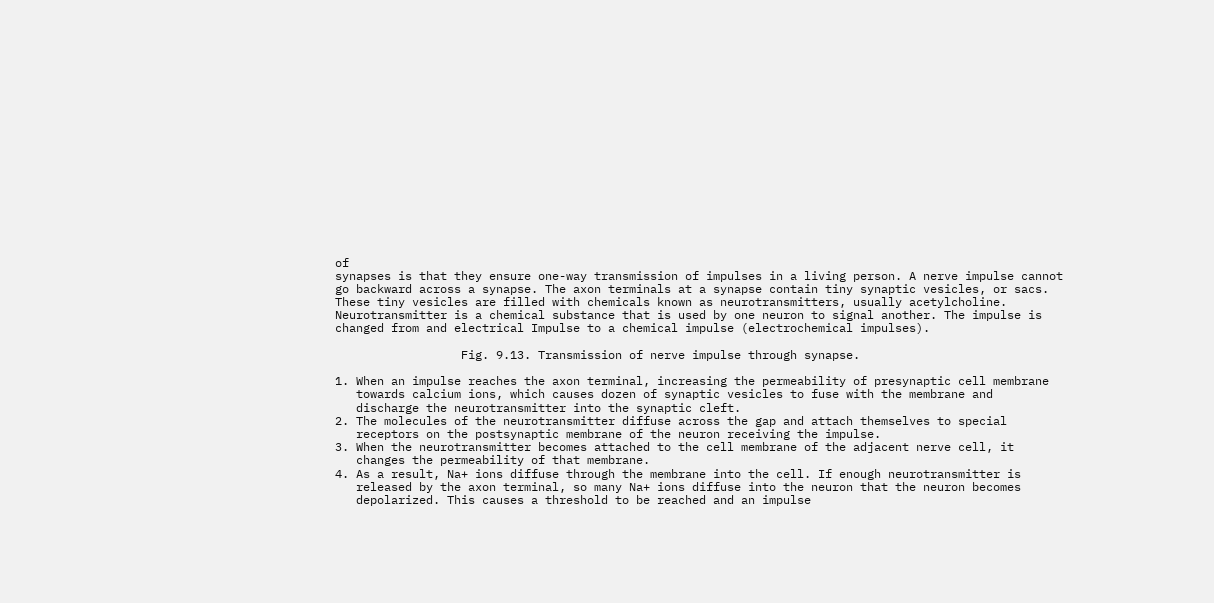of
synapses is that they ensure one-way transmission of impulses in a living person. A nerve impulse cannot
go backward across a synapse. The axon terminals at a synapse contain tiny synaptic vesicles, or sacs.
These tiny vesicles are filled with chemicals known as neurotransmitters, usually acetylcholine.
Neurotransmitter is a chemical substance that is used by one neuron to signal another. The impulse is
changed from and electrical Impulse to a chemical impulse (electrochemical impulses).

                  Fig. 9.13. Transmission of nerve impulse through synapse.

1. When an impulse reaches the axon terminal, increasing the permeability of presynaptic cell membrane
   towards calcium ions, which causes dozen of synaptic vesicles to fuse with the membrane and
   discharge the neurotransmitter into the synaptic cleft.
2. The molecules of the neurotransmitter diffuse across the gap and attach themselves to special
   receptors on the postsynaptic membrane of the neuron receiving the impulse.
3. When the neurotransmitter becomes attached to the cell membrane of the adjacent nerve cell, it
   changes the permeability of that membrane.
4. As a result, Na+ ions diffuse through the membrane into the cell. If enough neurotransmitter is
   released by the axon terminal, so many Na+ ions diffuse into the neuron that the neuron becomes
   depolarized. This causes a threshold to be reached and an impulse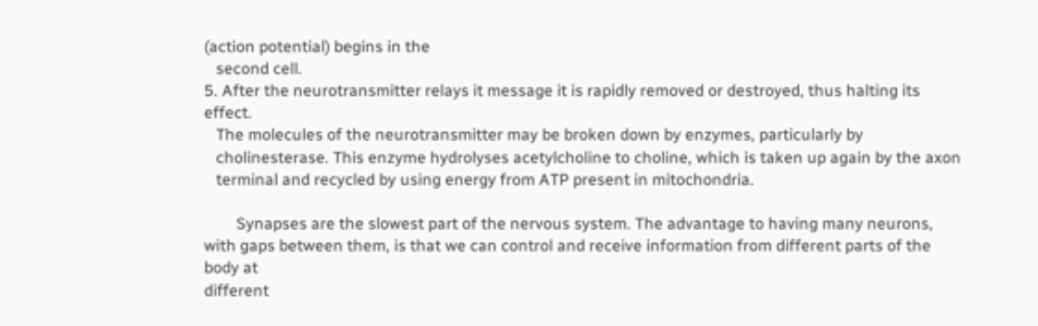(action potential) begins in the
   second cell.
5. After the neurotransmitter relays it message it is rapidly removed or destroyed, thus halting its effect.
   The molecules of the neurotransmitter may be broken down by enzymes, particularly by
   cholinesterase. This enzyme hydrolyses acetylcholine to choline, which is taken up again by the axon
   terminal and recycled by using energy from ATP present in mitochondria.

        Synapses are the slowest part of the nervous system. The advantage to having many neurons,
with gaps between them, is that we can control and receive information from different parts of the body at
different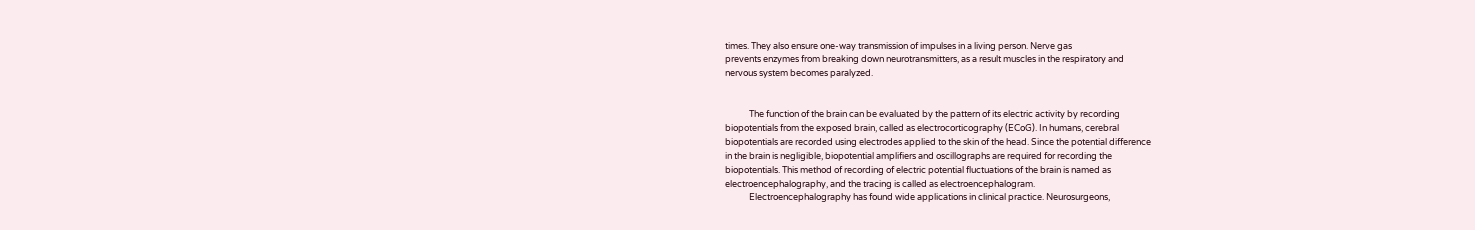times. They also ensure one-way transmission of impulses in a living person. Nerve gas
prevents enzymes from breaking down neurotransmitters, as a result muscles in the respiratory and
nervous system becomes paralyzed.


            The function of the brain can be evaluated by the pattern of its electric activity by recording
biopotentials from the exposed brain, called as electrocorticography (ECoG). In humans, cerebral
biopotentials are recorded using electrodes applied to the skin of the head. Since the potential difference
in the brain is negligible, biopotential amplifiers and oscillographs are required for recording the
biopotentials. This method of recording of electric potential fluctuations of the brain is named as
electroencephalography, and the tracing is called as electroencephalogram.
            Electroencephalography has found wide applications in clinical practice. Neurosurgeons,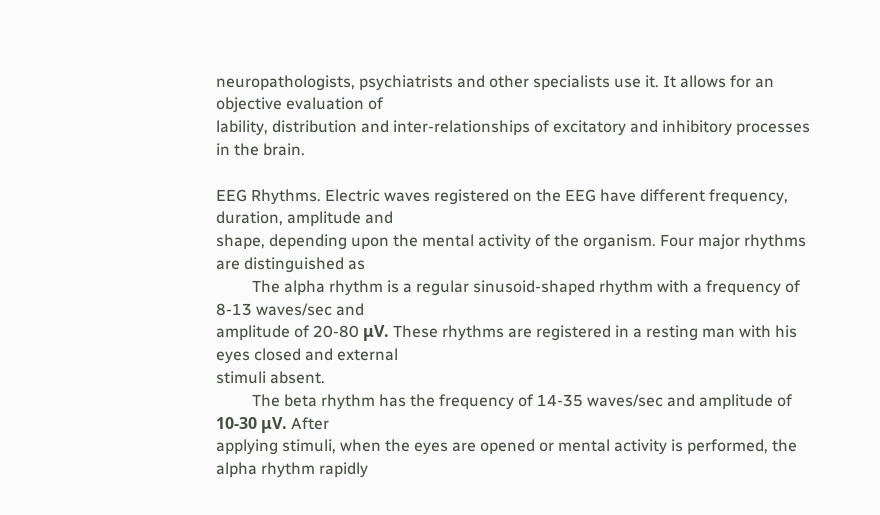neuropathologists, psychiatrists and other specialists use it. It allows for an objective evaluation of
lability, distribution and inter-relationships of excitatory and inhibitory processes in the brain.

EEG Rhythms. Electric waves registered on the EEG have different frequency, duration, amplitude and
shape, depending upon the mental activity of the organism. Four major rhythms are distinguished as
         The alpha rhythm is a regular sinusoid-shaped rhythm with a frequency of 8-13 waves/sec and
amplitude of 20-80 μV. These rhythms are registered in a resting man with his eyes closed and external
stimuli absent.
         The beta rhythm has the frequency of 14-35 waves/sec and amplitude of 10-30 μV. After
applying stimuli, when the eyes are opened or mental activity is performed, the alpha rhythm rapidly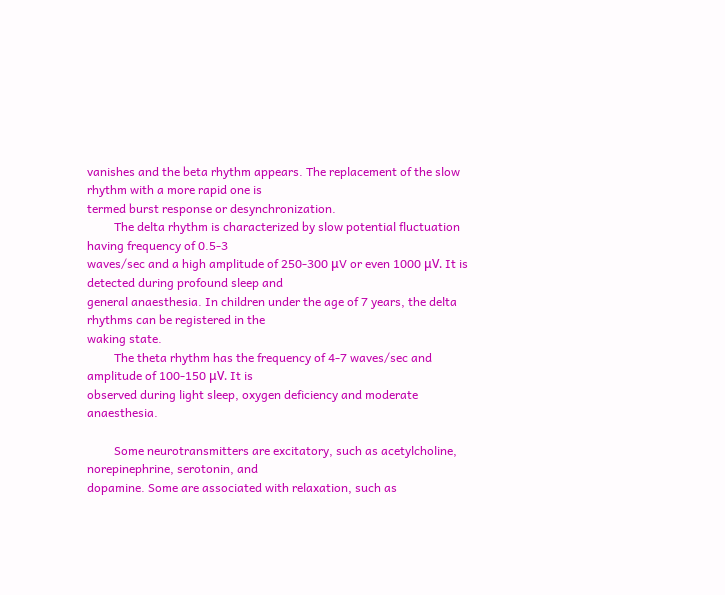vanishes and the beta rhythm appears. The replacement of the slow rhythm with a more rapid one is
termed burst response or desynchronization.
         The delta rhythm is characterized by slow potential fluctuation having frequency of 0.5-3
waves/sec and a high amplitude of 250-300 μV or even 1000 μV. It is detected during profound sleep and
general anaesthesia. In children under the age of 7 years, the delta rhythms can be registered in the
waking state.
         The theta rhythm has the frequency of 4-7 waves/sec and amplitude of 100-150 μV. It is
observed during light sleep, oxygen deficiency and moderate anaesthesia.

         Some neurotransmitters are excitatory, such as acetylcholine, norepinephrine, serotonin, and
dopamine. Some are associated with relaxation, such as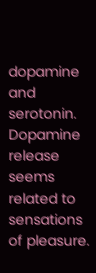dopamine and serotonin. Dopamine release
seems related to sensations of pleasure.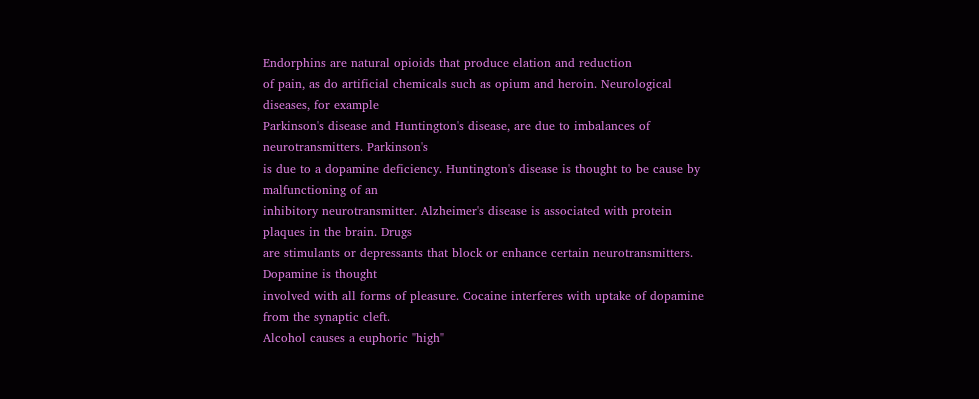Endorphins are natural opioids that produce elation and reduction
of pain, as do artificial chemicals such as opium and heroin. Neurological diseases, for example
Parkinson's disease and Huntington's disease, are due to imbalances of neurotransmitters. Parkinson's
is due to a dopamine deficiency. Huntington's disease is thought to be cause by malfunctioning of an
inhibitory neurotransmitter. Alzheimer's disease is associated with protein plaques in the brain. Drugs
are stimulants or depressants that block or enhance certain neurotransmitters. Dopamine is thought
involved with all forms of pleasure. Cocaine interferes with uptake of dopamine from the synaptic cleft.
Alcohol causes a euphoric "high"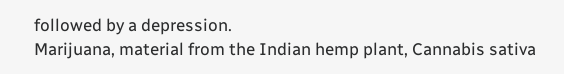followed by a depression.
Marijuana, material from the Indian hemp plant, Cannabis sativa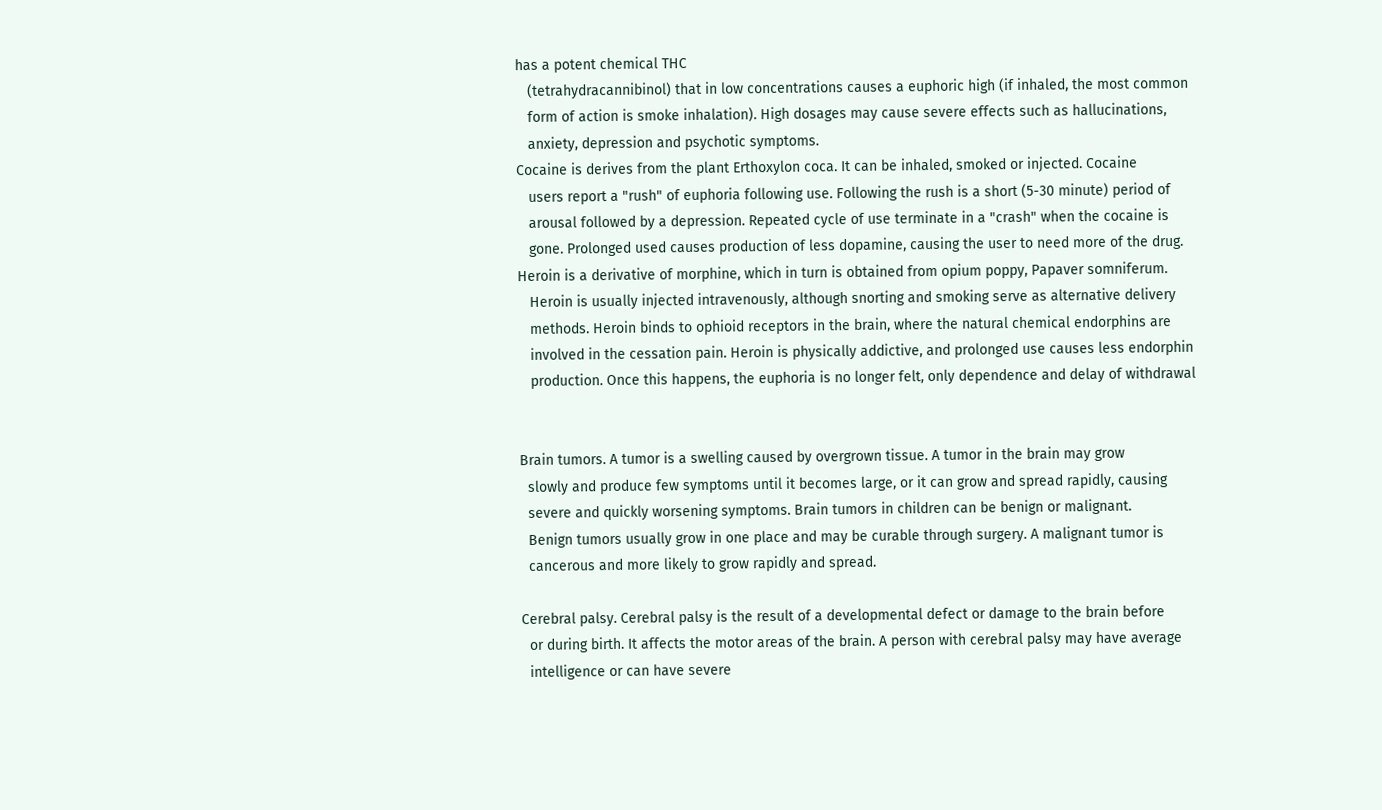has a potent chemical THC
   (tetrahydracannibinol) that in low concentrations causes a euphoric high (if inhaled, the most common
   form of action is smoke inhalation). High dosages may cause severe effects such as hallucinations,
   anxiety, depression and psychotic symptoms.
Cocaine is derives from the plant Erthoxylon coca. It can be inhaled, smoked or injected. Cocaine
   users report a "rush" of euphoria following use. Following the rush is a short (5-30 minute) period of
   arousal followed by a depression. Repeated cycle of use terminate in a "crash" when the cocaine is
   gone. Prolonged used causes production of less dopamine, causing the user to need more of the drug.
Heroin is a derivative of morphine, which in turn is obtained from opium poppy, Papaver somniferum.
   Heroin is usually injected intravenously, although snorting and smoking serve as alternative delivery
   methods. Heroin binds to ophioid receptors in the brain, where the natural chemical endorphins are
   involved in the cessation pain. Heroin is physically addictive, and prolonged use causes less endorphin
   production. Once this happens, the euphoria is no longer felt, only dependence and delay of withdrawal


Brain tumors. A tumor is a swelling caused by overgrown tissue. A tumor in the brain may grow
  slowly and produce few symptoms until it becomes large, or it can grow and spread rapidly, causing
  severe and quickly worsening symptoms. Brain tumors in children can be benign or malignant.
  Benign tumors usually grow in one place and may be curable through surgery. A malignant tumor is
  cancerous and more likely to grow rapidly and spread.

Cerebral palsy. Cerebral palsy is the result of a developmental defect or damage to the brain before
  or during birth. It affects the motor areas of the brain. A person with cerebral palsy may have average
  intelligence or can have severe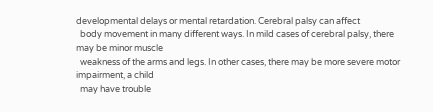developmental delays or mental retardation. Cerebral palsy can affect
  body movement in many different ways. In mild cases of cerebral palsy, there may be minor muscle
  weakness of the arms and legs. In other cases, there may be more severe motor impairment, a child
  may have trouble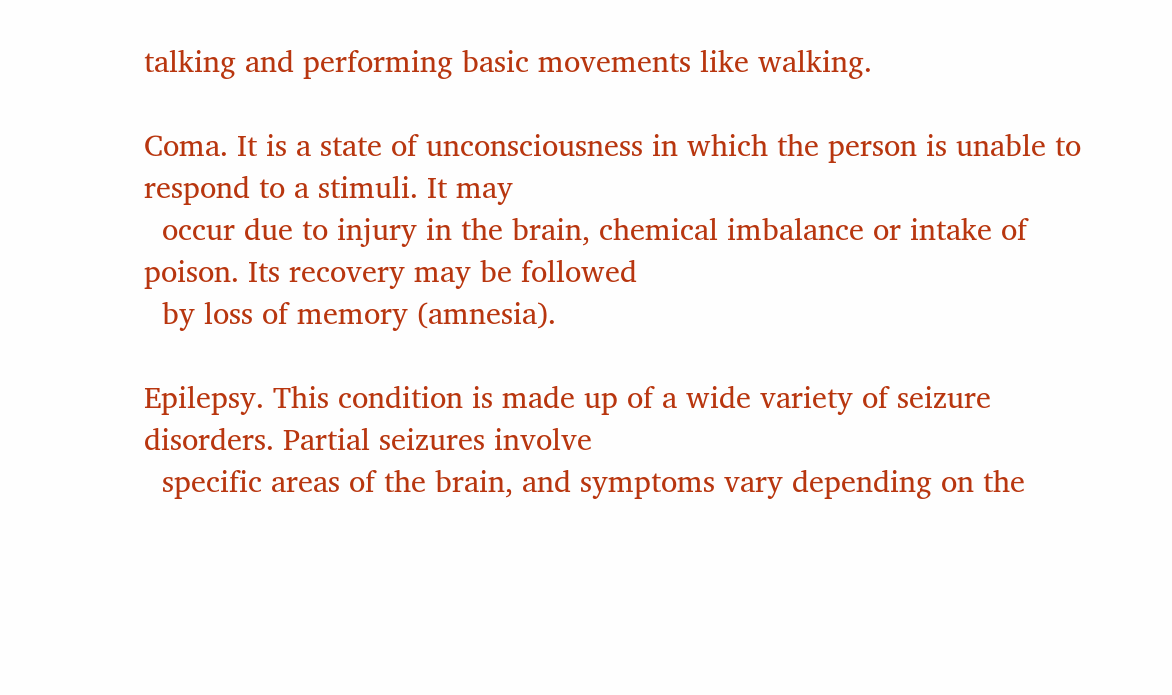talking and performing basic movements like walking.

Coma. It is a state of unconsciousness in which the person is unable to respond to a stimuli. It may
  occur due to injury in the brain, chemical imbalance or intake of poison. Its recovery may be followed
  by loss of memory (amnesia).

Epilepsy. This condition is made up of a wide variety of seizure disorders. Partial seizures involve
  specific areas of the brain, and symptoms vary depending on the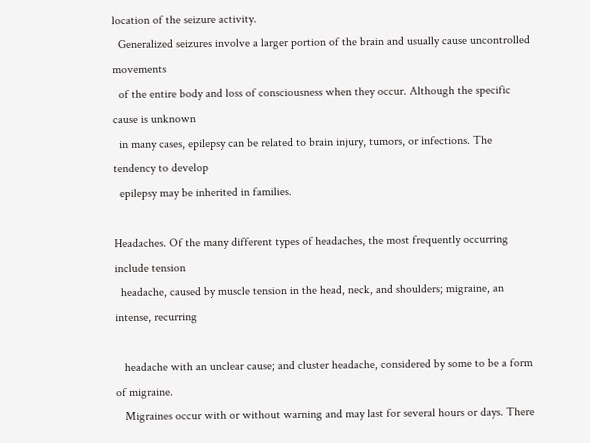location of the seizure activity.
  Generalized seizures involve a larger portion of the brain and usually cause uncontrolled movements
  of the entire body and loss of consciousness when they occur. Although the specific cause is unknown
  in many cases, epilepsy can be related to brain injury, tumors, or infections. The tendency to develop
  epilepsy may be inherited in families.

Headaches. Of the many different types of headaches, the most frequently occurring include tension
  headache, caused by muscle tension in the head, neck, and shoulders; migraine, an intense, recurring

   headache with an unclear cause; and cluster headache, considered by some to be a form of migraine.
   Migraines occur with or without warning and may last for several hours or days. There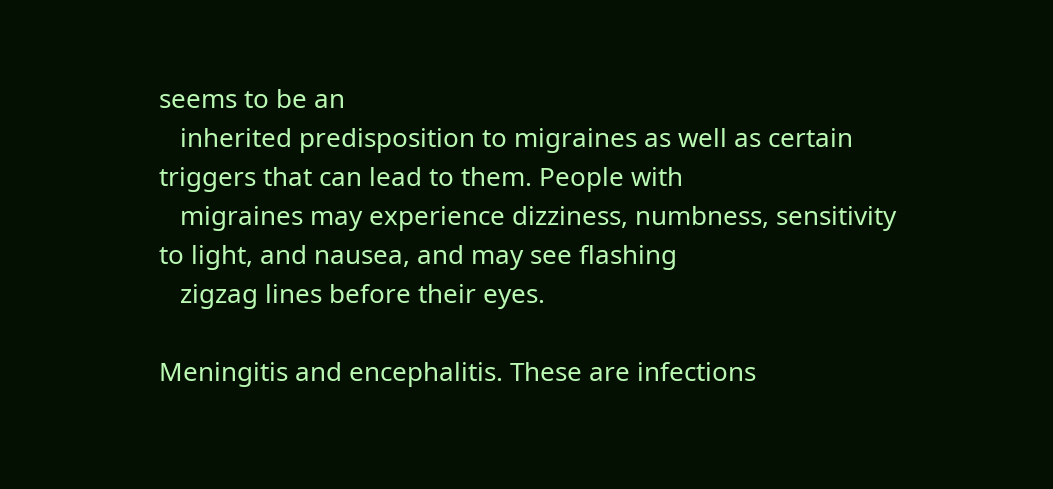seems to be an
   inherited predisposition to migraines as well as certain triggers that can lead to them. People with
   migraines may experience dizziness, numbness, sensitivity to light, and nausea, and may see flashing
   zigzag lines before their eyes.

Meningitis and encephalitis. These are infections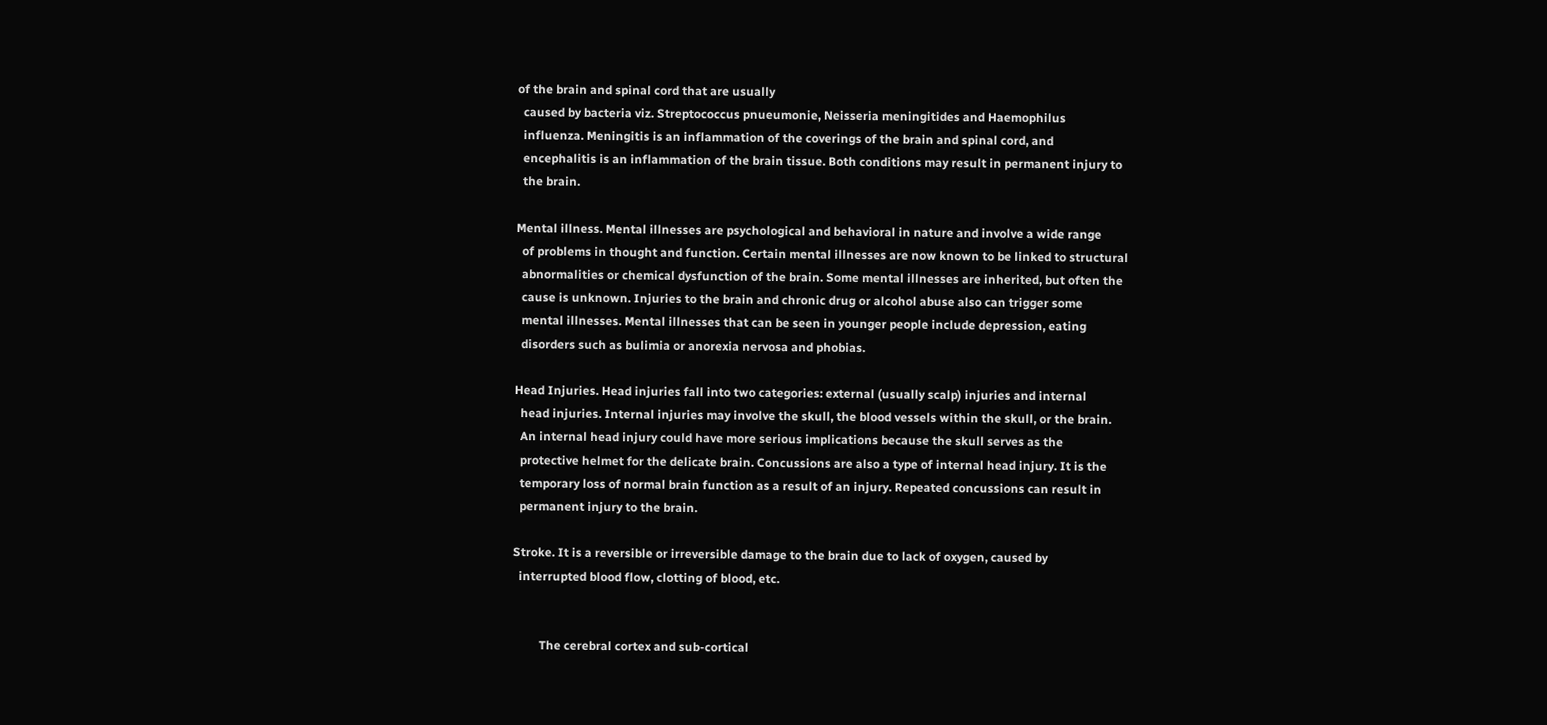of the brain and spinal cord that are usually
  caused by bacteria viz. Streptococcus pnueumonie, Neisseria meningitides and Haemophilus
  influenza. Meningitis is an inflammation of the coverings of the brain and spinal cord, and
  encephalitis is an inflammation of the brain tissue. Both conditions may result in permanent injury to
  the brain.

Mental illness. Mental illnesses are psychological and behavioral in nature and involve a wide range
  of problems in thought and function. Certain mental illnesses are now known to be linked to structural
  abnormalities or chemical dysfunction of the brain. Some mental illnesses are inherited, but often the
  cause is unknown. Injuries to the brain and chronic drug or alcohol abuse also can trigger some
  mental illnesses. Mental illnesses that can be seen in younger people include depression, eating
  disorders such as bulimia or anorexia nervosa and phobias.

Head Injuries. Head injuries fall into two categories: external (usually scalp) injuries and internal
  head injuries. Internal injuries may involve the skull, the blood vessels within the skull, or the brain.
  An internal head injury could have more serious implications because the skull serves as the
  protective helmet for the delicate brain. Concussions are also a type of internal head injury. It is the
  temporary loss of normal brain function as a result of an injury. Repeated concussions can result in
  permanent injury to the brain.

Stroke. It is a reversible or irreversible damage to the brain due to lack of oxygen, caused by
  interrupted blood flow, clotting of blood, etc.


         The cerebral cortex and sub-cortical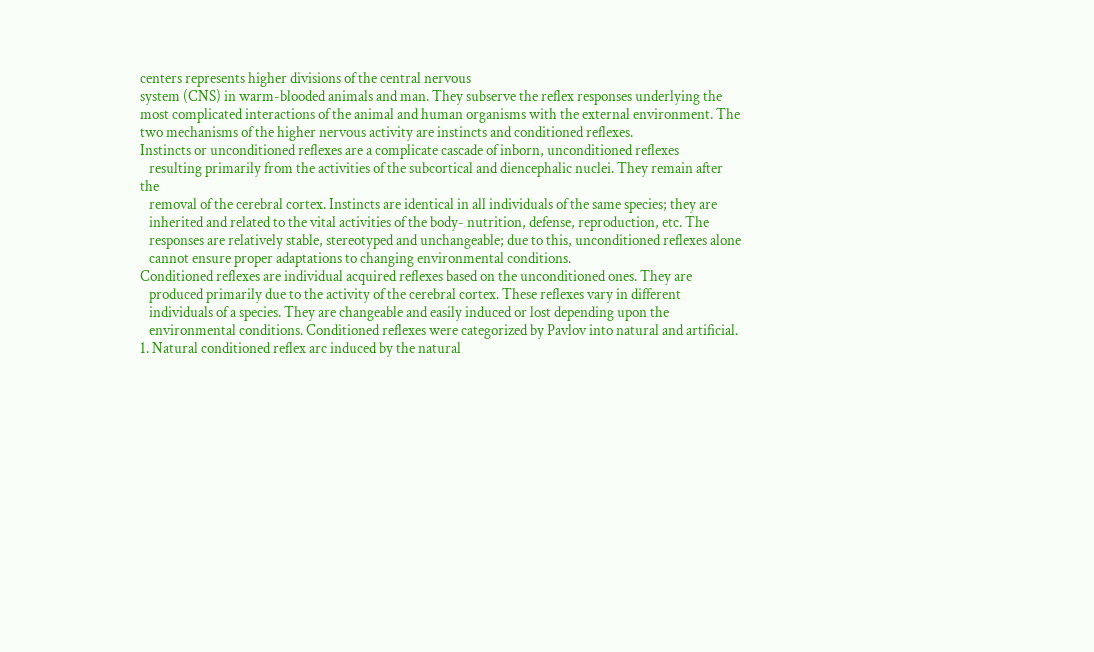centers represents higher divisions of the central nervous
system (CNS) in warm-blooded animals and man. They subserve the reflex responses underlying the
most complicated interactions of the animal and human organisms with the external environment. The
two mechanisms of the higher nervous activity are instincts and conditioned reflexes.
Instincts or unconditioned reflexes are a complicate cascade of inborn, unconditioned reflexes
   resulting primarily from the activities of the subcortical and diencephalic nuclei. They remain after the
   removal of the cerebral cortex. Instincts are identical in all individuals of the same species; they are
   inherited and related to the vital activities of the body- nutrition, defense, reproduction, etc. The
   responses are relatively stable, stereotyped and unchangeable; due to this, unconditioned reflexes alone
   cannot ensure proper adaptations to changing environmental conditions.
Conditioned reflexes are individual acquired reflexes based on the unconditioned ones. They are
   produced primarily due to the activity of the cerebral cortex. These reflexes vary in different
   individuals of a species. They are changeable and easily induced or lost depending upon the
   environmental conditions. Conditioned reflexes were categorized by Pavlov into natural and artificial.
1. Natural conditioned reflex arc induced by the natural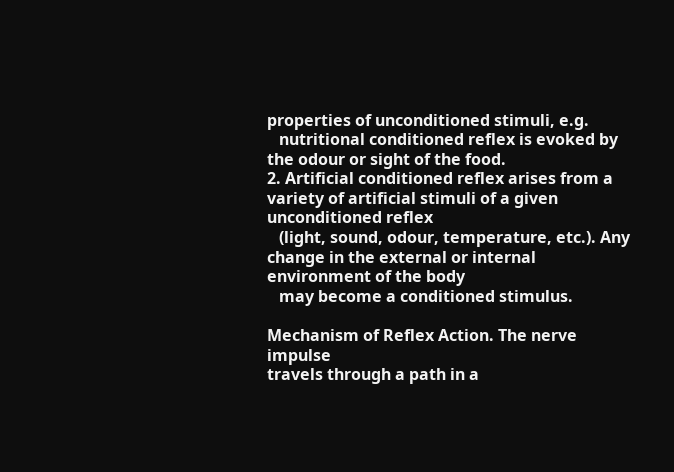properties of unconditioned stimuli, e.g.
   nutritional conditioned reflex is evoked by the odour or sight of the food.
2. Artificial conditioned reflex arises from a variety of artificial stimuli of a given unconditioned reflex
   (light, sound, odour, temperature, etc.). Any change in the external or internal environment of the body
   may become a conditioned stimulus.

Mechanism of Reflex Action. The nerve impulse
travels through a path in a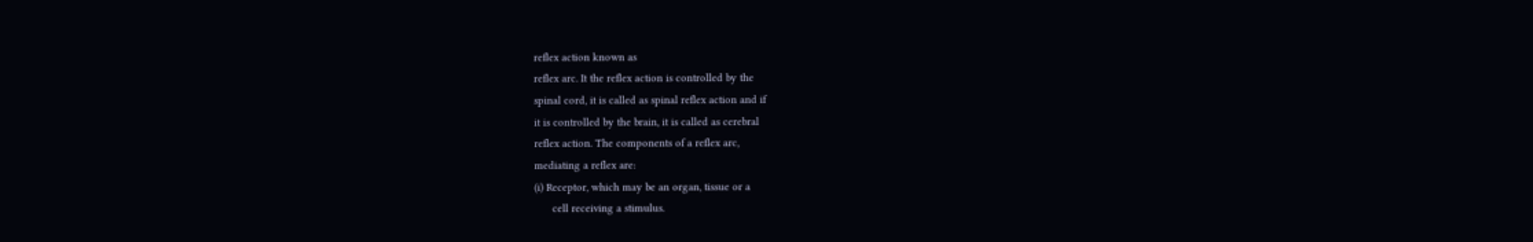reflex action known as
reflex arc. It the reflex action is controlled by the
spinal cord, it is called as spinal reflex action and if
it is controlled by the brain, it is called as cerebral
reflex action. The components of a reflex arc,
mediating a reflex are:
(i) Receptor, which may be an organ, tissue or a
      cell receiving a stimulus.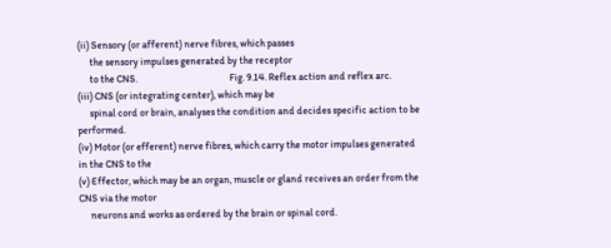(ii) Sensory (or afferent) nerve fibres, which passes
      the sensory impulses generated by the receptor
      to the CNS.                                              Fig. 9.14. Reflex action and reflex arc.
(iii) CNS (or integrating center), which may be
      spinal cord or brain, analyses the condition and decides specific action to be performed.
(iv) Motor (or efferent) nerve fibres, which carry the motor impulses generated in the CNS to the
(v) Effector, which may be an organ, muscle or gland receives an order from the CNS via the motor
      neurons and works as ordered by the brain or spinal cord.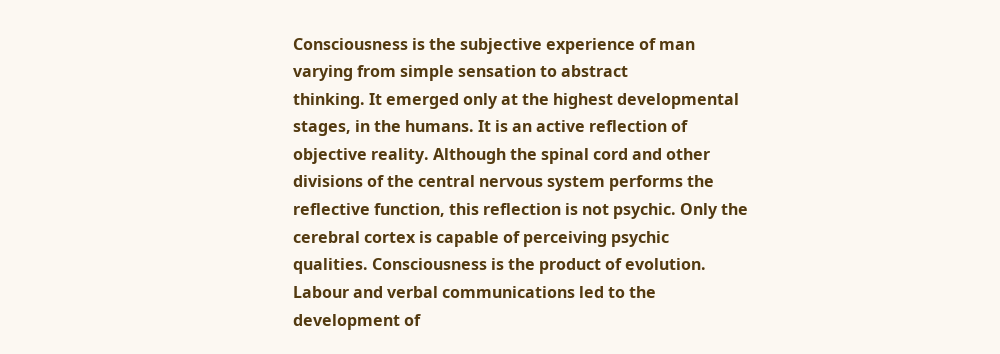Consciousness is the subjective experience of man varying from simple sensation to abstract
thinking. It emerged only at the highest developmental stages, in the humans. It is an active reflection of
objective reality. Although the spinal cord and other divisions of the central nervous system performs the
reflective function, this reflection is not psychic. Only the cerebral cortex is capable of perceiving psychic
qualities. Consciousness is the product of evolution. Labour and verbal communications led to the
development of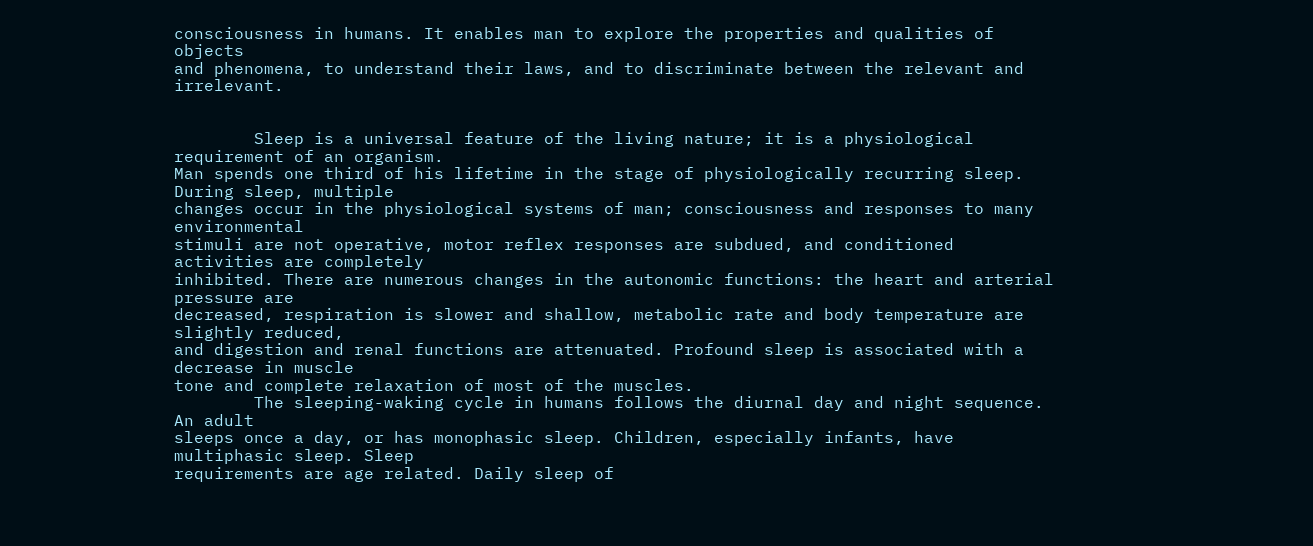consciousness in humans. It enables man to explore the properties and qualities of objects
and phenomena, to understand their laws, and to discriminate between the relevant and irrelevant.


        Sleep is a universal feature of the living nature; it is a physiological requirement of an organism.
Man spends one third of his lifetime in the stage of physiologically recurring sleep. During sleep, multiple
changes occur in the physiological systems of man; consciousness and responses to many environmental
stimuli are not operative, motor reflex responses are subdued, and conditioned activities are completely
inhibited. There are numerous changes in the autonomic functions: the heart and arterial pressure are
decreased, respiration is slower and shallow, metabolic rate and body temperature are slightly reduced,
and digestion and renal functions are attenuated. Profound sleep is associated with a decrease in muscle
tone and complete relaxation of most of the muscles.
        The sleeping-waking cycle in humans follows the diurnal day and night sequence. An adult
sleeps once a day, or has monophasic sleep. Children, especially infants, have multiphasic sleep. Sleep
requirements are age related. Daily sleep of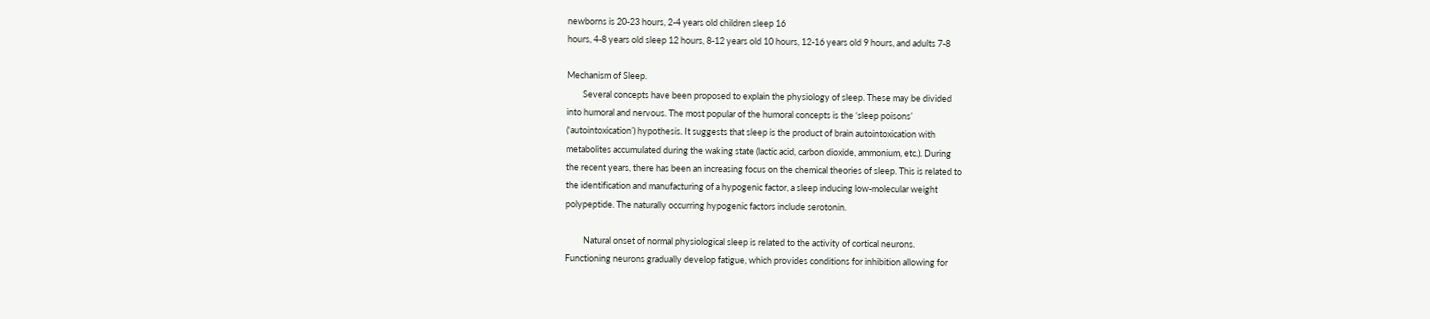newborns is 20-23 hours, 2-4 years old children sleep 16
hours, 4-8 years old sleep 12 hours, 8-12 years old 10 hours, 12-16 years old 9 hours, and adults 7-8

Mechanism of Sleep.
        Several concepts have been proposed to explain the physiology of sleep. These may be divided
into humoral and nervous. The most popular of the humoral concepts is the ‘sleep poisons’
(‘autointoxication’) hypothesis. It suggests that sleep is the product of brain autointoxication with
metabolites accumulated during the waking state (lactic acid, carbon dioxide, ammonium, etc.). During
the recent years, there has been an increasing focus on the chemical theories of sleep. This is related to
the identification and manufacturing of a hypogenic factor, a sleep inducing low-molecular weight
polypeptide. The naturally occurring hypogenic factors include serotonin.

         Natural onset of normal physiological sleep is related to the activity of cortical neurons.
Functioning neurons gradually develop fatigue, which provides conditions for inhibition allowing for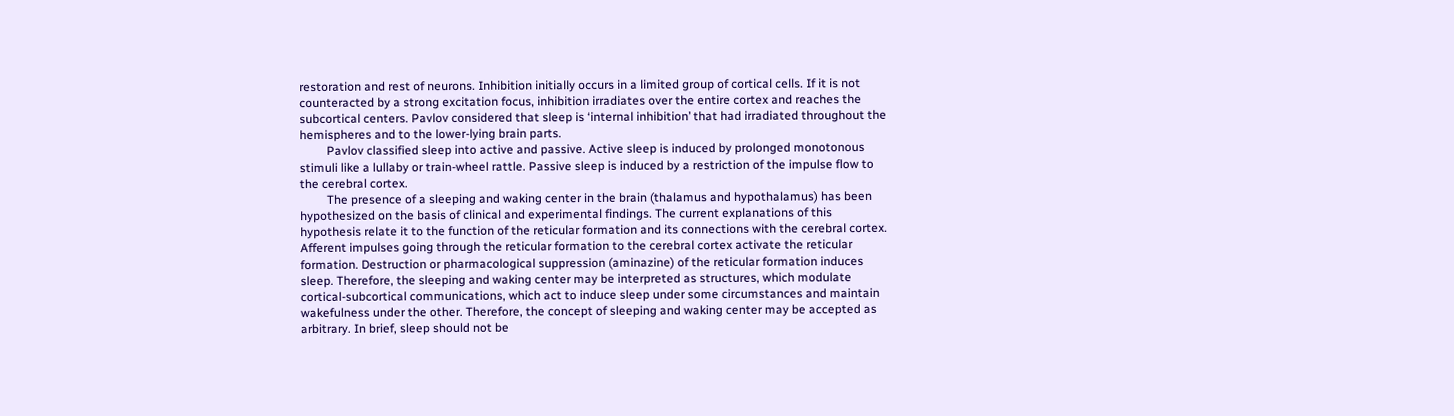restoration and rest of neurons. Inhibition initially occurs in a limited group of cortical cells. If it is not
counteracted by a strong excitation focus, inhibition irradiates over the entire cortex and reaches the
subcortical centers. Pavlov considered that sleep is ‘internal inhibition’ that had irradiated throughout the
hemispheres and to the lower-lying brain parts.
         Pavlov classified sleep into active and passive. Active sleep is induced by prolonged monotonous
stimuli like a lullaby or train-wheel rattle. Passive sleep is induced by a restriction of the impulse flow to
the cerebral cortex.
         The presence of a sleeping and waking center in the brain (thalamus and hypothalamus) has been
hypothesized on the basis of clinical and experimental findings. The current explanations of this
hypothesis relate it to the function of the reticular formation and its connections with the cerebral cortex.
Afferent impulses going through the reticular formation to the cerebral cortex activate the reticular
formation. Destruction or pharmacological suppression (aminazine) of the reticular formation induces
sleep. Therefore, the sleeping and waking center may be interpreted as structures, which modulate
cortical-subcortical communications, which act to induce sleep under some circumstances and maintain
wakefulness under the other. Therefore, the concept of sleeping and waking center may be accepted as
arbitrary. In brief, sleep should not be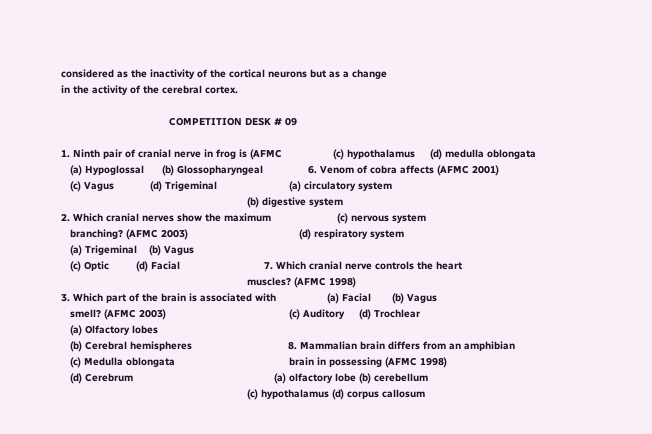considered as the inactivity of the cortical neurons but as a change
in the activity of the cerebral cortex.

                                    COMPETITION DESK # 09

1. Ninth pair of cranial nerve in frog is (AFMC                 (c) hypothalamus     (d) medulla oblongata
   (a) Hypoglossal      (b) Glossopharyngeal               6. Venom of cobra affects (AFMC 2001)
   (c) Vagus            (d) Trigeminal                        (a) circulatory system
                                                              (b) digestive system
2. Which cranial nerves show the maximum                      (c) nervous system
   branching? (AFMC 2003)                                     (d) respiratory system
   (a) Trigeminal    (b) Vagus
   (c) Optic         (d) Facial                            7. Which cranial nerve controls the heart
                                                              muscles? (AFMC 1998)
3. Which part of the brain is associated with                 (a) Facial       (b) Vagus
   smell? (AFMC 2003)                                         (c) Auditory     (d) Trochlear
   (a) Olfactory lobes
   (b) Cerebral hemispheres                                8. Mammalian brain differs from an amphibian
   (c) Medulla oblongata                                      brain in possessing (AFMC 1998)
   (d) Cerebrum                                               (a) olfactory lobe (b) cerebellum
                                                              (c) hypothalamus (d) corpus callosum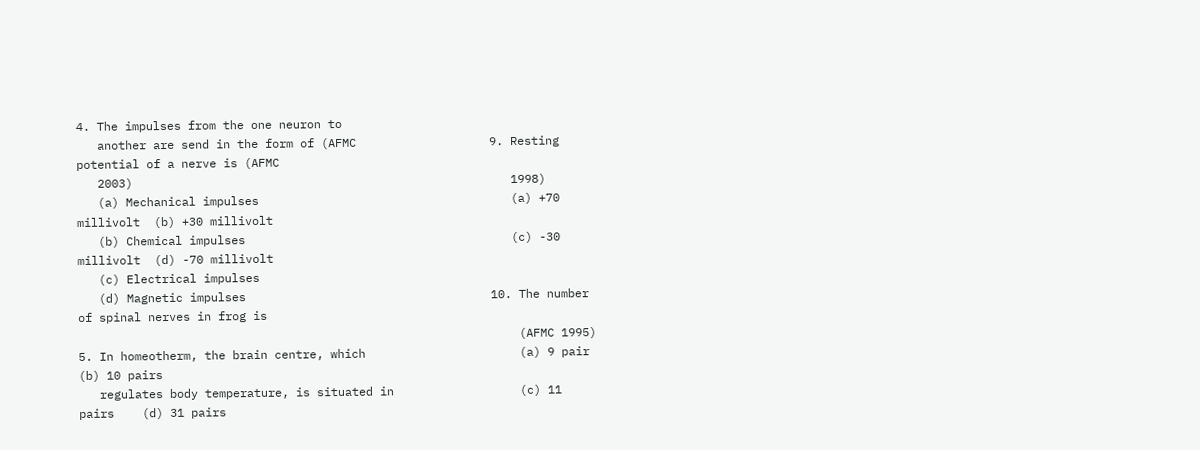4. The impulses from the one neuron to
   another are send in the form of (AFMC                   9. Resting potential of a nerve is (AFMC
   2003)                                                      1998)
   (a) Mechanical impulses                                    (a) +70 millivolt  (b) +30 millivolt
   (b) Chemical impulses                                      (c) -30 millivolt  (d) -70 millivolt
   (c) Electrical impulses
   (d) Magnetic impulses                                   10. The number of spinal nerves in frog is
                                                               (AFMC 1995)
5. In homeotherm, the brain centre, which                      (a) 9 pair      (b) 10 pairs
   regulates body temperature, is situated in                  (c) 11 pairs    (d) 31 pairs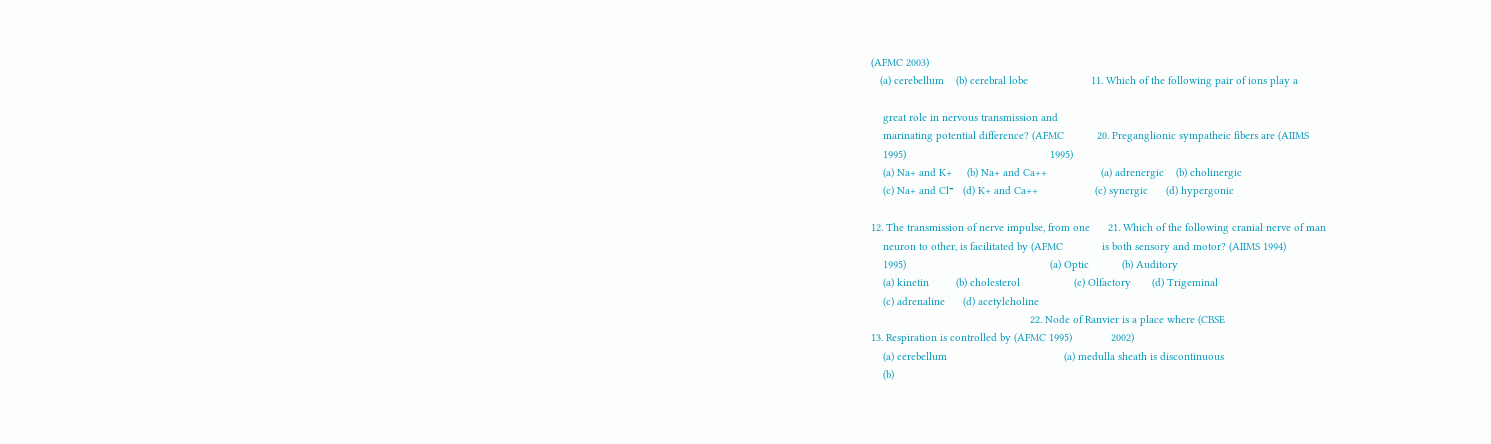(AFMC 2003)
   (a) cerebellum    (b) cerebral lobe                     11. Which of the following pair of ions play a

    great role in nervous transmission and
    marinating potential difference? (AFMC           20. Preganglionic sympatheic fibers are (AIIMS
    1995)                                                1995)
    (a) Na+ and K+     (b) Na+ and Ca++                  (a) adrenergic    (b) cholinergic
    (c) Na+ and Cl־    (d) K+ and Ca++                   (c) synergic      (d) hypergonic

12. The transmission of nerve impulse, from one      21. Which of the following cranial nerve of man
    neuron to other, is facilitated by (AFMC             is both sensory and motor? (AIIMS 1994)
    1995)                                                (a) Optic           (b) Auditory
    (a) kinetin         (b) cholesterol                  (c) Olfactory       (d) Trigeminal
    (c) adrenaline      (d) acetylcholine
                                                     22. Node of Ranvier is a place where (CBSE
13. Respiration is controlled by (AFMC 1995)             2002)
    (a) cerebellum                                       (a) medulla sheath is discontinuous
    (b)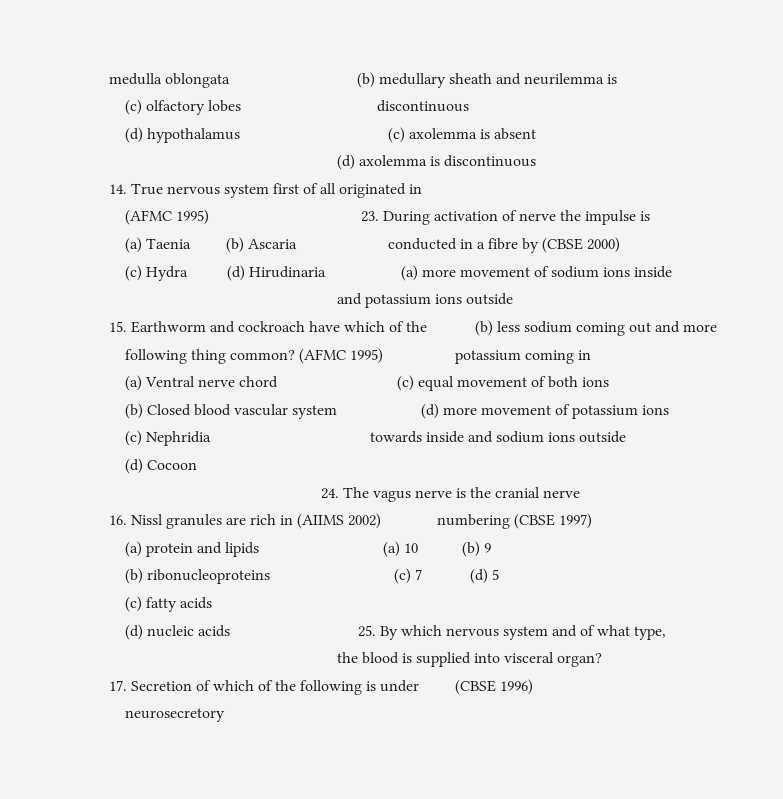medulla oblongata                                (b) medullary sheath and neurilemma is
    (c) olfactory lobes                                  discontinuous
    (d) hypothalamus                                     (c) axolemma is absent
                                                         (d) axolemma is discontinuous
14. True nervous system first of all originated in
    (AFMC 1995)                                      23. During activation of nerve the impulse is
    (a) Taenia         (b) Ascaria                       conducted in a fibre by (CBSE 2000)
    (c) Hydra          (d) Hirudinaria                   (a) more movement of sodium ions inside
                                                         and potassium ions outside
15. Earthworm and cockroach have which of the            (b) less sodium coming out and more
    following thing common? (AFMC 1995)                  potassium coming in
    (a) Ventral nerve chord                              (c) equal movement of both ions
    (b) Closed blood vascular system                     (d) more movement of potassium ions
    (c) Nephridia                                        towards inside and sodium ions outside
    (d) Cocoon
                                                     24. The vagus nerve is the cranial nerve
16. Nissl granules are rich in (AIIMS 2002)              numbering (CBSE 1997)
    (a) protein and lipids                               (a) 10           (b) 9
    (b) ribonucleoproteins                               (c) 7            (d) 5
    (c) fatty acids
    (d) nucleic acids                                25. By which nervous system and of what type,
                                                         the blood is supplied into visceral organ?
17. Secretion of which of the following is under         (CBSE 1996)
    neurosecretory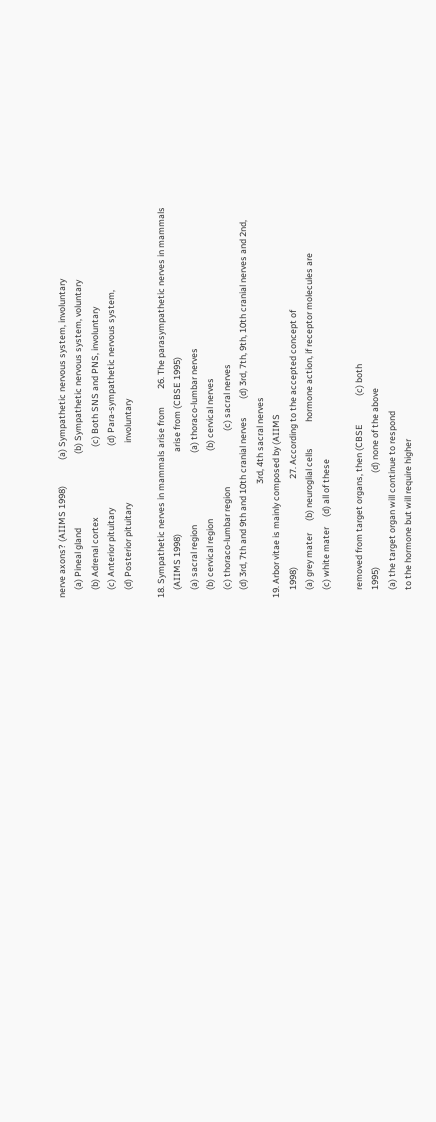nerve axons? (AIIMS 1998)             (a) Sympathetic nervous system, involuntary
    (a) Pineal gland                                     (b) Sympathetic nervous system, voluntary
    (b) Adrenal cortex                                   (c) Both SNS and PNS, involuntary
    (c) Anterior pituitary                               (d) Para-sympathetic nervous system,
    (d) Posterior pituitary                              involuntary

18. Sympathetic nerves in mammals arise from         26. The parasympathetic nerves in mammals
    (AIIMS 1998)                                         arise from (CBSE 1995)
    (a) sacral region                                    (a) thoraco-lumbar nerves
    (b) cervical region                                  (b) cervical nerves
    (c) thoraco-lumbar region                            (c) sacral nerves
    (d) 3rd, 7th and 9th and 10th cranial nerves         (d) 3rd, 7th, 9th, 10th cranial nerves and 2nd,
                                                         3rd, 4th sacral nerves
19. Arbor vitae is mainly composed by (AIIMS
    1998)                                            27. According to the accepted concept of
    (a) grey mater      (b) neuroglial cells             hormone action, if receptor molecules are
    (c) white mater     (d) all of these

    removed from target organs, then (CBSE              (c) both
    1995)                                               (d) none of the above
    (a) the target organ will continue to respond
    to the hormone but will require higher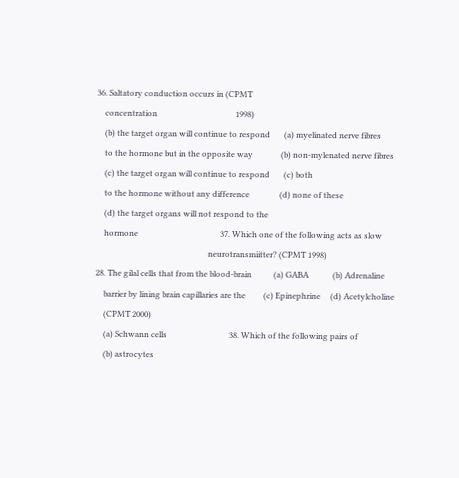36. Saltatory conduction occurs in (CPMT
    concentration                                       1998)
    (b) the target organ will continue to respond       (a) myelinated nerve fibres
    to the hormone but in the opposite way              (b) non-mylenated nerve fibres
    (c) the target organ will continue to respond       (c) both
    to the hormone without any difference               (d) none of these
    (d) the target organs will not respond to the
    hormone                                         37. Which one of the following acts as slow
                                                        neurotransmiitter? (CPMT 1998)
28. The gilal cells that from the blood-brain           (a) GABA            (b) Adrenaline
    barrier by lining brain capillaries are the         (c) Epinephrine     (d) Acetylcholine
    (CPMT 2000)
    (a) Schwann cells                               38. Which of the following pairs of
    (b) astrocytes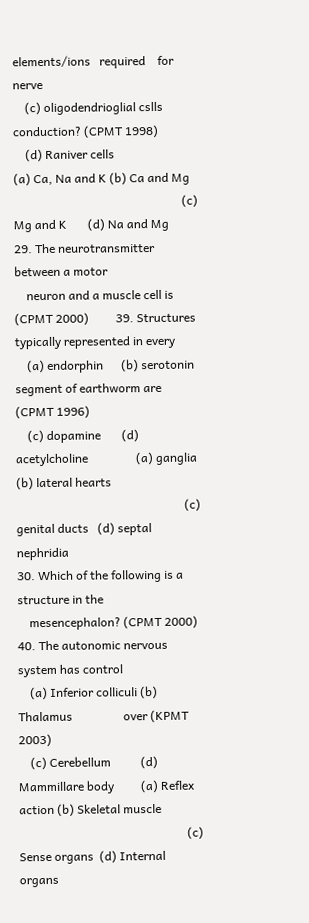elements/ions   required    for  nerve
    (c) oligodendrioglial cslls                         conduction? (CPMT 1998)
    (d) Raniver cells                                   (a) Ca, Na and K (b) Ca and Mg
                                                        (c) Mg and K       (d) Na and Mg
29. The neurotransmitter between a motor
    neuron and a muscle cell is (CPMT 2000)         39. Structures typically represented in every
    (a) endorphin      (b) serotonin                    segment of earthworm are (CPMT 1996)
    (c) dopamine       (d) acetylcholine                (a) ganglia         (b) lateral hearts
                                                        (c) genital ducts   (d) septal nephridia
30. Which of the following is a structure in the
    mesencephalon? (CPMT 2000)                      40. The autonomic nervous system has control
    (a) Inferior colliculi (b) Thalamus                 over (KPMT 2003)
    (c) Cerebellum          (d) Mammillare body         (a) Reflex action (b) Skeletal muscle
                                                        (c) Sense organs  (d) Internal organs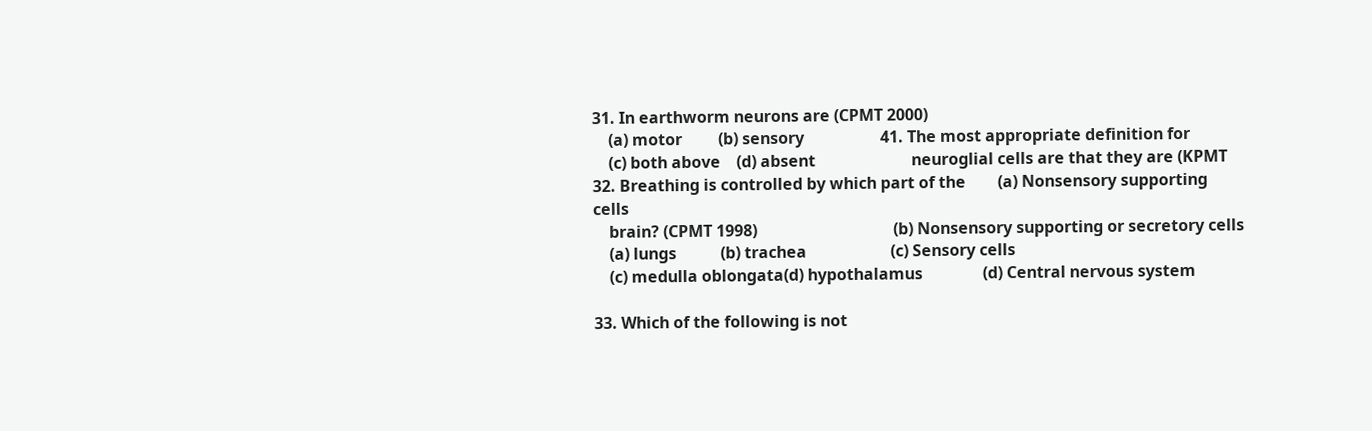31. In earthworm neurons are (CPMT 2000)
    (a) motor         (b) sensory                   41. The most appropriate definition for
    (c) both above    (d) absent                        neuroglial cells are that they are (KPMT
32. Breathing is controlled by which part of the        (a) Nonsensory supporting cells
    brain? (CPMT 1998)                                  (b) Nonsensory supporting or secretory cells
    (a) lungs           (b) trachea                     (c) Sensory cells
    (c) medulla oblongata(d) hypothalamus               (d) Central nervous system

33. Which of the following is not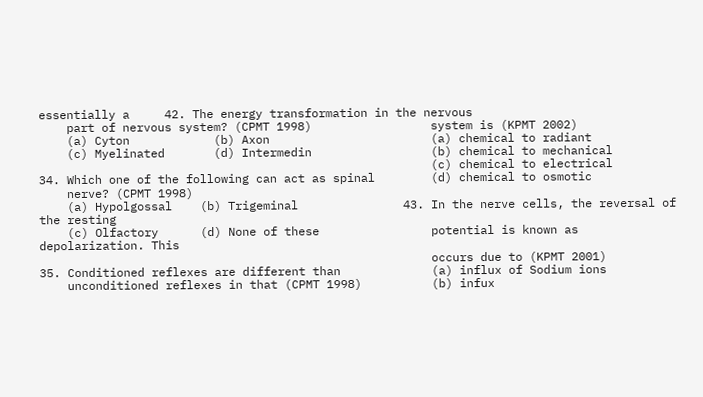essentially a     42. The energy transformation in the nervous
    part of nervous system? (CPMT 1998)                 system is (KPMT 2002)
    (a) Cyton            (b) Axon                       (a) chemical to radiant
    (c) Myelinated       (d) Intermedin                 (b) chemical to mechanical
                                                        (c) chemical to electrical
34. Which one of the following can act as spinal        (d) chemical to osmotic
    nerve? (CPMT 1998)
    (a) Hypolgossal    (b) Trigeminal               43. In the nerve cells, the reversal of the resting
    (c) Olfactory      (d) None of these                potential is known as depolarization. This
                                                        occurs due to (KPMT 2001)
35. Conditioned reflexes are different than             (a) influx of Sodium ions
    unconditioned reflexes in that (CPMT 1998)          (b) infux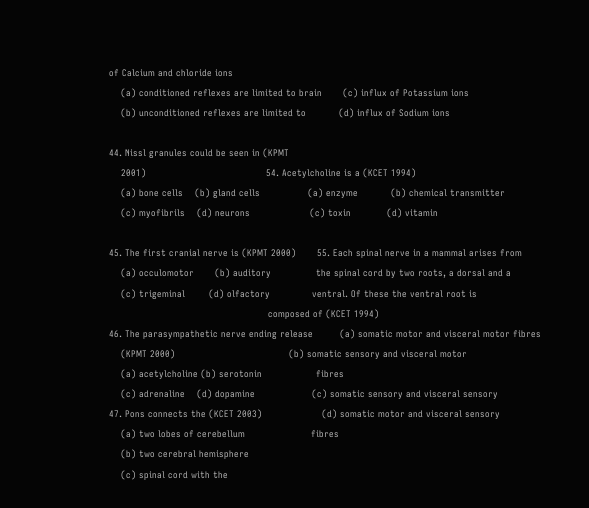of Calcium and chloride ions
    (a) conditioned reflexes are limited to brain       (c) influx of Potassium ions
    (b) unconditioned reflexes are limited to           (d) influx of Sodium ions

44. Nissl granules could be seen in (KPMT
    2001)                                        54. Acetylcholine is a (KCET 1994)
    (a) bone cells    (b) gland cells                (a) enzyme           (b) chemical transmitter
    (c) myofibrils    (d) neurons                    (c) toxin            (d) vitamin

45. The first cranial nerve is (KPMT 2000)       55. Each spinal nerve in a mammal arises from
    (a) occulomotor       (b) auditory               the spinal cord by two roots, a dorsal and a
    (c) trigeminal        (d) olfactory              ventral. Of these the ventral root is
                                                     composed of (KCET 1994)
46. The parasympathetic nerve ending release         (a) somatic motor and visceral motor fibres
    (KPMT 2000)                                      (b) somatic sensory and visceral motor
    (a) acetylcholine (b) serotonin                  fibres
    (c) adrenaline    (d) dopamine                   (c) somatic sensory and visceral sensory
47. Pons connects the (KCET 2003)                    (d) somatic motor and visceral sensory
    (a) two lobes of cerebellum                      fibres
    (b) two cerebral hemisphere
    (c) spinal cord with the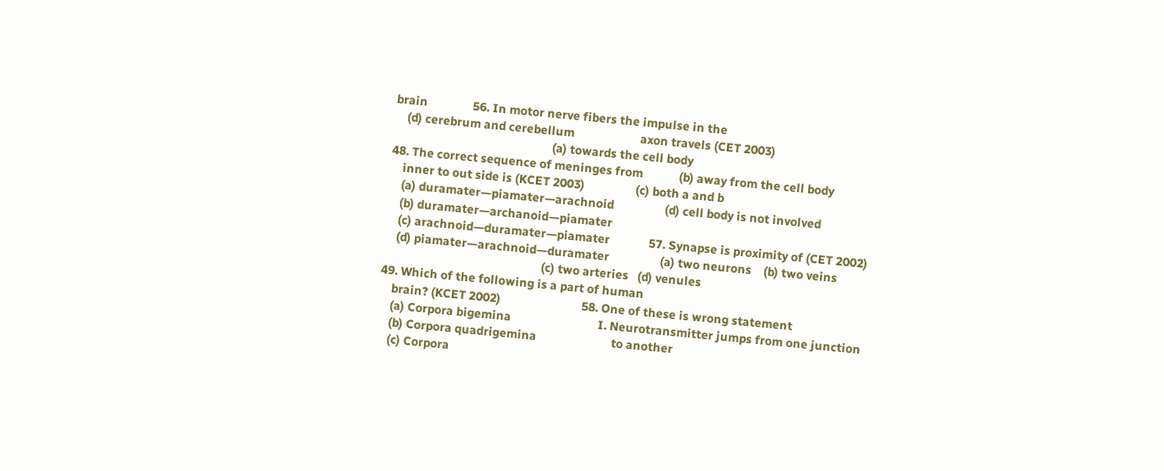brain               56. In motor nerve fibers the impulse in the
    (d) cerebrum and cerebellum                      axon travels (CET 2003)
                                                     (a) towards the cell body
48. The correct sequence of meninges from            (b) away from the cell body
    inner to out side is (KCET 2003)                 (c) both a and b
    (a) duramater—piamater—arachnoid                 (d) cell body is not involved
    (b) duramater—archanoid—piamater
    (c) arachnoid—duramater—piamater             57. Synapse is proximity of (CET 2002)
    (d) piamater—arachnoid—duramater                 (a) two neurons    (b) two veins
                                                     (c) two arteries   (d) venules
49. Which of the following is a part of human
    brain? (KCET 2002)                           58. One of these is wrong statement
    (a) Corpora bigemina                             I. Neurotransmitter jumps from one junction
    (b) Corpora quadrigemina                         to another
    (c) Corpora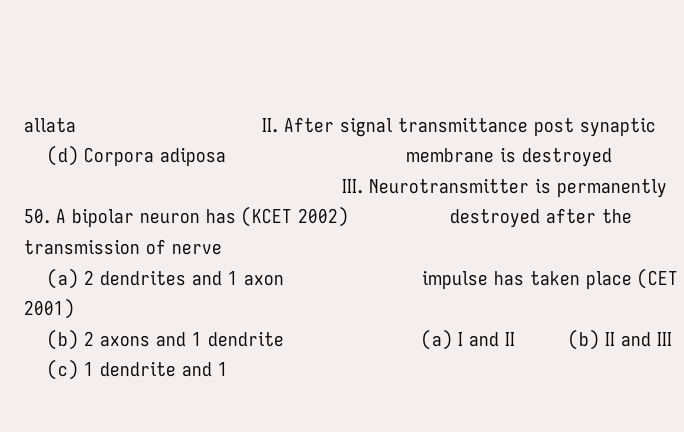allata                               II. After signal transmittance post synaptic
    (d) Corpora adiposa                              membrane is destroyed
                                                     III. Neurotransmitter is permanently
50. A bipolar neuron has (KCET 2002)                 destroyed after the transmission of nerve
    (a) 2 dendrites and 1 axon                       impulse has taken place (CET 2001)
    (b) 2 axons and 1 dendrite                       (a) I and II         (b) II and III
    (c) 1 dendrite and 1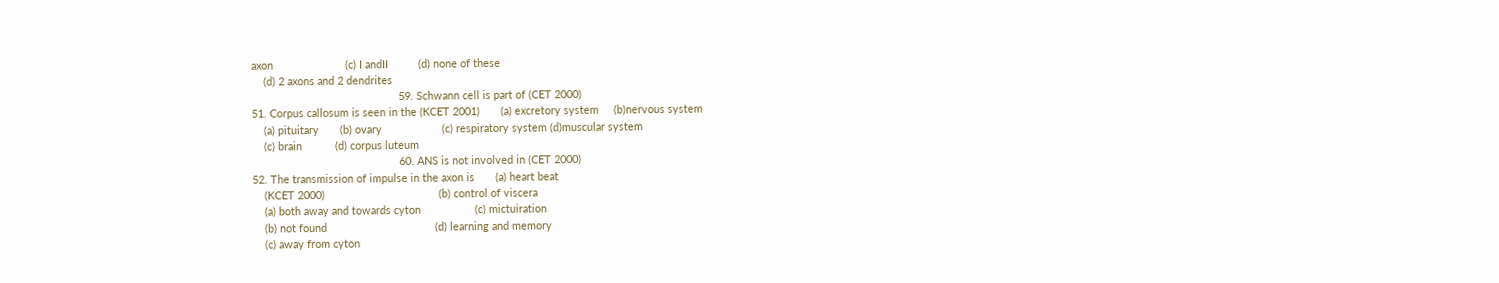axon                        (c) I andII          (d) none of these
    (d) 2 axons and 2 dendrites
                                                 59. Schwann cell is part of (CET 2000)
51. Corpus callosum is seen in the (KCET 2001)       (a) excretory system     (b)nervous system
    (a) pituitary       (b) ovary                    (c) respiratory system (d)muscular system
    (c) brain           (d) corpus luteum
                                                 60. ANS is not involved in (CET 2000)
52. The transmission of impulse in the axon is       (a) heart beat
    (KCET 2000)                                      (b) control of viscera
    (a) both away and towards cyton                  (c) mictuiration
    (b) not found                                    (d) learning and memory
    (c) away from cyton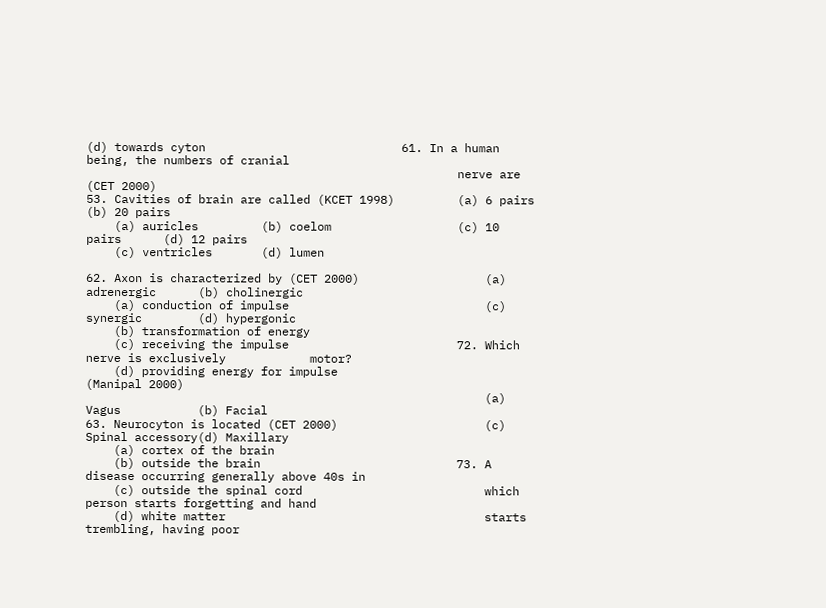(d) towards cyton                            61. In a human being, the numbers of cranial
                                                     nerve are (CET 2000)
53. Cavities of brain are called (KCET 1998)         (a) 6 pairs       (b) 20 pairs
    (a) auricles         (b) coelom                  (c) 10 pairs      (d) 12 pairs
    (c) ventricles       (d) lumen

62. Axon is characterized by (CET 2000)                  (a) adrenergic      (b) cholinergic
    (a) conduction of impulse                            (c) synergic        (d) hypergonic
    (b) transformation of energy
    (c) receiving the impulse                        72. Which nerve is exclusively            motor?
    (d) providing energy for impulse                     (Manipal 2000)
                                                         (a) Vagus           (b) Facial
63. Neurocyton is located (CET 2000)                     (c) Spinal accessory(d) Maxillary
    (a) cortex of the brain
    (b) outside the brain                            73. A disease occurring generally above 40s in
    (c) outside the spinal cord                          which person starts forgetting and hand
    (d) white matter                                     starts trembling, having poor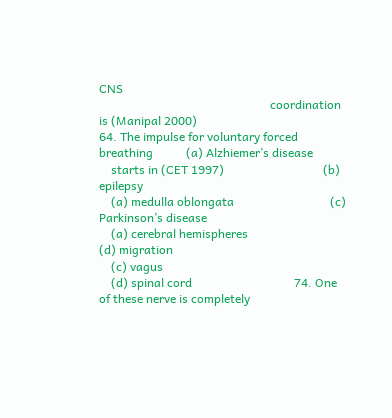CNS
                                                         coordination is (Manipal 2000)
64. The impulse for voluntary forced breathing           (a) Alzhiemer’s disease
    starts in (CET 1997)                                 (b) epilepsy
    (a) medulla oblongata                                (c) Parkinson’s disease
    (a) cerebral hemispheres                             (d) migration
    (c) vagus
    (d) spinal cord                                  74. One of these nerve is completely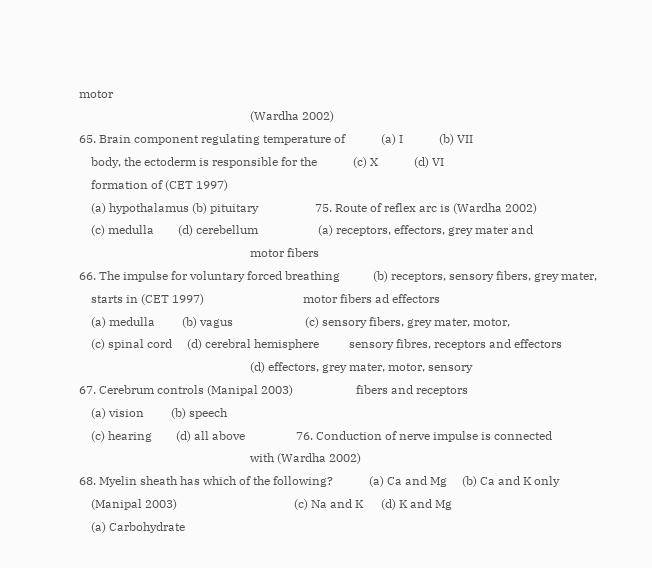motor
                                                         (Wardha 2002)
65. Brain component regulating temperature of            (a) I            (b) VII
    body, the ectoderm is responsible for the            (c) X            (d) VI
    formation of (CET 1997)
    (a) hypothalamus (b) pituitary                   75. Route of reflex arc is (Wardha 2002)
    (c) medulla        (d) cerebellum                    (a) receptors, effectors, grey mater and
                                                         motor fibers
66. The impulse for voluntary forced breathing           (b) receptors, sensory fibers, grey mater,
    starts in (CET 1997)                                 motor fibers ad effectors
    (a) medulla         (b) vagus                        (c) sensory fibers, grey mater, motor,
    (c) spinal cord     (d) cerebral hemisphere          sensory fibres, receptors and effectors
                                                         (d) effectors, grey mater, motor, sensory
67. Cerebrum controls (Manipal 2003)                     fibers and receptors
    (a) vision         (b) speech
    (c) hearing        (d) all above                 76. Conduction of nerve impulse is connected
                                                         with (Wardha 2002)
68. Myelin sheath has which of the following?            (a) Ca and Mg     (b) Ca and K only
    (Manipal 2003)                                       (c) Na and K      (d) K and Mg
    (a) Carbohydrate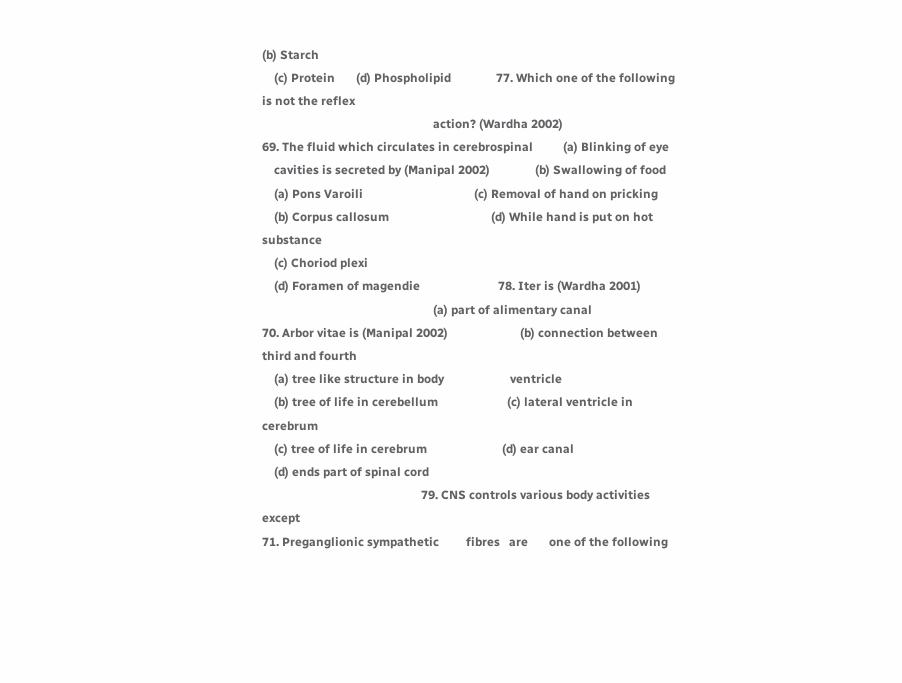(b) Starch
    (c) Protein       (d) Phospholipid               77. Which one of the following is not the reflex
                                                         action? (Wardha 2002)
69. The fluid which circulates in cerebrospinal          (a) Blinking of eye
    cavities is secreted by (Manipal 2002)               (b) Swallowing of food
    (a) Pons Varoili                                     (c) Removal of hand on pricking
    (b) Corpus callosum                                  (d) While hand is put on hot substance
    (c) Choriod plexi
    (d) Foramen of magendie                          78. Iter is (Wardha 2001)
                                                         (a) part of alimentary canal
70. Arbor vitae is (Manipal 2002)                        (b) connection between third and fourth
    (a) tree like structure in body                      ventricle
    (b) tree of life in cerebellum                       (c) lateral ventricle in cerebrum
    (c) tree of life in cerebrum                         (d) ear canal
    (d) ends part of spinal cord
                                                     79. CNS controls various body activities except
71. Preganglionic sympathetic         fibres   are       one of the following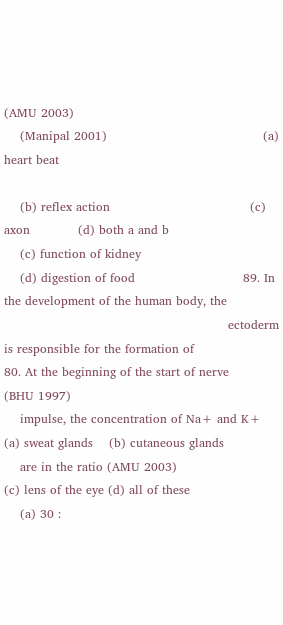(AMU 2003)
    (Manipal 2001)                                       (a) heart beat

    (b) reflex action                                   (c) axon            (d) both a and b
    (c) function of kidney
    (d) digestion of food                           89. In the development of the human body, the
                                                        ectoderm is responsible for the formation of
80. At the beginning of the start of nerve              (BHU 1997)
    impulse, the concentration of Na+ and K+            (a) sweat glands    (b) cutaneous glands
    are in the ratio (AMU 2003)                         (c) lens of the eye (d) all of these
    (a) 30 :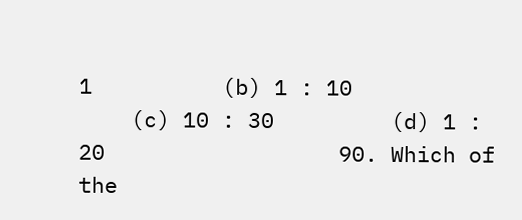1          (b) 1 : 10
    (c) 10 : 30         (d) 1 : 20                  90. Which of the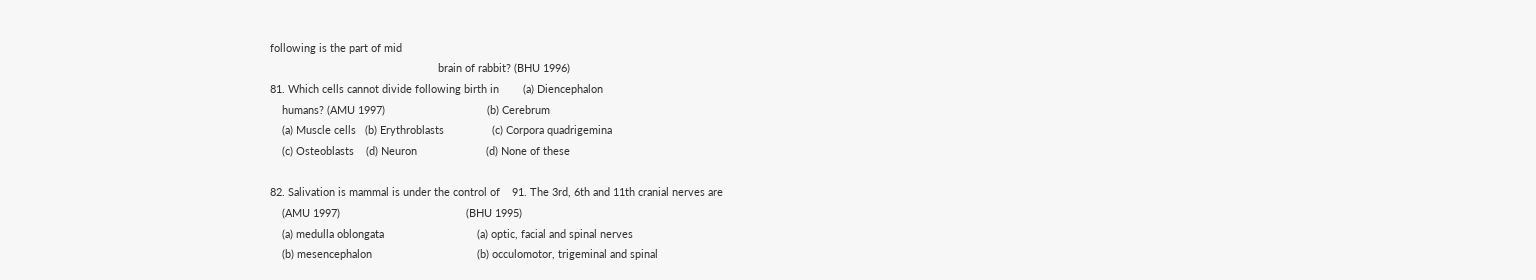following is the part of mid
                                                        brain of rabbit? (BHU 1996)
81. Which cells cannot divide following birth in        (a) Diencephalon
    humans? (AMU 1997)                                  (b) Cerebrum
    (a) Muscle cells   (b) Erythroblasts                (c) Corpora quadrigemina
    (c) Osteoblasts    (d) Neuron                       (d) None of these

82. Salivation is mammal is under the control of    91. The 3rd, 6th and 11th cranial nerves are
    (AMU 1997)                                          (BHU 1995)
    (a) medulla oblongata                               (a) optic, facial and spinal nerves
    (b) mesencephalon                                   (b) occulomotor, trigeminal and spinal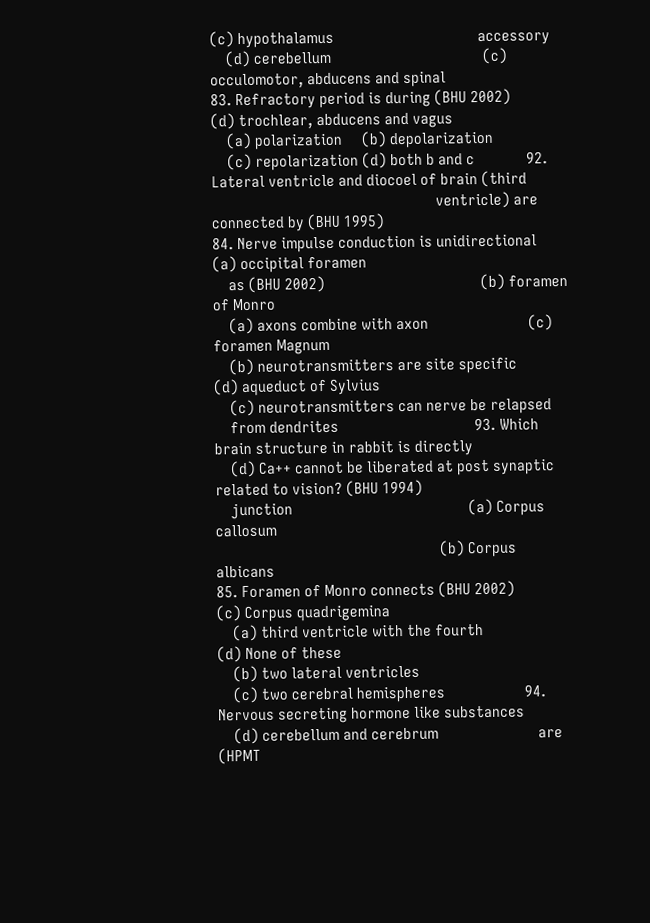(c) hypothalamus                                    accessory
    (d) cerebellum                                      (c) occulomotor, abducens and spinal
83. Refractory period is during (BHU 2002)              (d) trochlear, abducens and vagus
    (a) polarization     (b) depolarization
    (c) repolarization (d) both b and c             92. Lateral ventricle and diocoel of brain (third
                                                        ventricle) are connected by (BHU 1995)
84. Nerve impulse conduction is unidirectional          (a) occipital foramen
    as (BHU 2002)                                       (b) foramen of Monro
    (a) axons combine with axon                         (c) foramen Magnum
    (b) neurotransmitters are site specific             (d) aqueduct of Sylvius
    (c) neurotransmitters can nerve be relapsed
    from dendrites                                  93. Which brain structure in rabbit is directly
    (d) Ca++ cannot be liberated at post synaptic       related to vision? (BHU 1994)
    junction                                            (a) Corpus callosum
                                                        (b) Corpus albicans
85. Foramen of Monro connects (BHU 2002)                (c) Corpus quadrigemina
    (a) third ventricle with the fourth                 (d) None of these
    (b) two lateral ventricles
    (c) two cerebral hemispheres                    94. Nervous secreting hormone like substances
    (d) cerebellum and cerebrum                         are (HPMT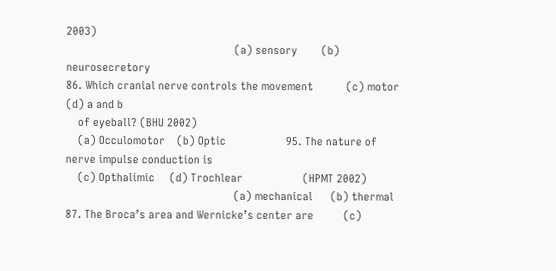2003)
                                                        (a) sensory        (b) neurosecretory
86. Which cranial nerve controls the movement           (c) motor          (d) a and b
    of eyeball? (BHU 2002)
    (a) Occulomotor    (b) Optic                    95. The nature of nerve impulse conduction is
    (c) Opthalimic     (d) Trochlear                    (HPMT 2002)
                                                        (a) mechanical      (b) thermal
87. The Broca’s area and Wernicke’s center are          (c)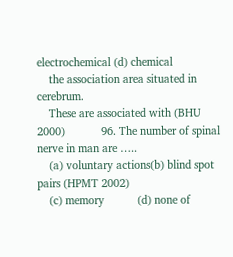electrochemical (d) chemical
    the association area situated in cerebrum.
    These are associated with (BHU 2000)            96. The number of spinal nerve in man are …..
    (a) voluntary actions(b) blind spot                 pairs (HPMT 2002)
    (c) memory           (d) none of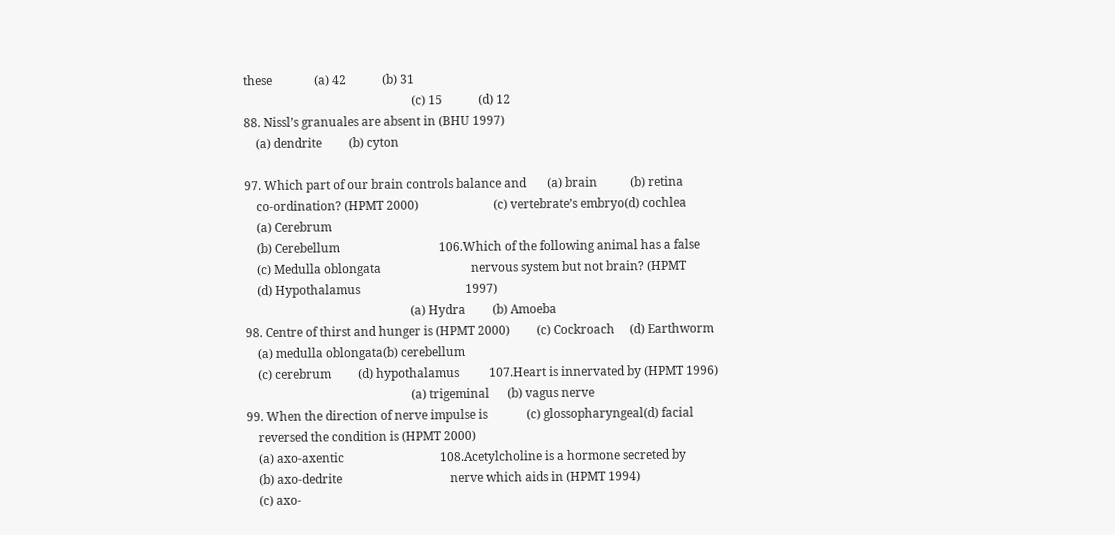these              (a) 42            (b) 31
                                                        (c) 15            (d) 12
88. Nissl’s granuales are absent in (BHU 1997)
    (a) dendrite         (b) cyton

97. Which part of our brain controls balance and       (a) brain           (b) retina
    co-ordination? (HPMT 2000)                         (c) vertebrate’s embryo(d) cochlea
    (a) Cerebrum
    (b) Cerebellum                                 106.Which of the following animal has a false
    (c) Medulla oblongata                              nervous system but not brain? (HPMT
    (d) Hypothalamus                                   1997)
                                                       (a) Hydra         (b) Amoeba
98. Centre of thirst and hunger is (HPMT 2000)         (c) Cockroach     (d) Earthworm
    (a) medulla oblongata(b) cerebellum
    (c) cerebrum         (d) hypothalamus          107.Heart is innervated by (HPMT 1996)
                                                       (a) trigeminal      (b) vagus nerve
99. When the direction of nerve impulse is             (c) glossopharyngeal(d) facial
    reversed the condition is (HPMT 2000)
    (a) axo-axentic                                108.Acetylcholine is a hormone secreted by
    (b) axo-dedrite                                    nerve which aids in (HPMT 1994)
    (c) axo-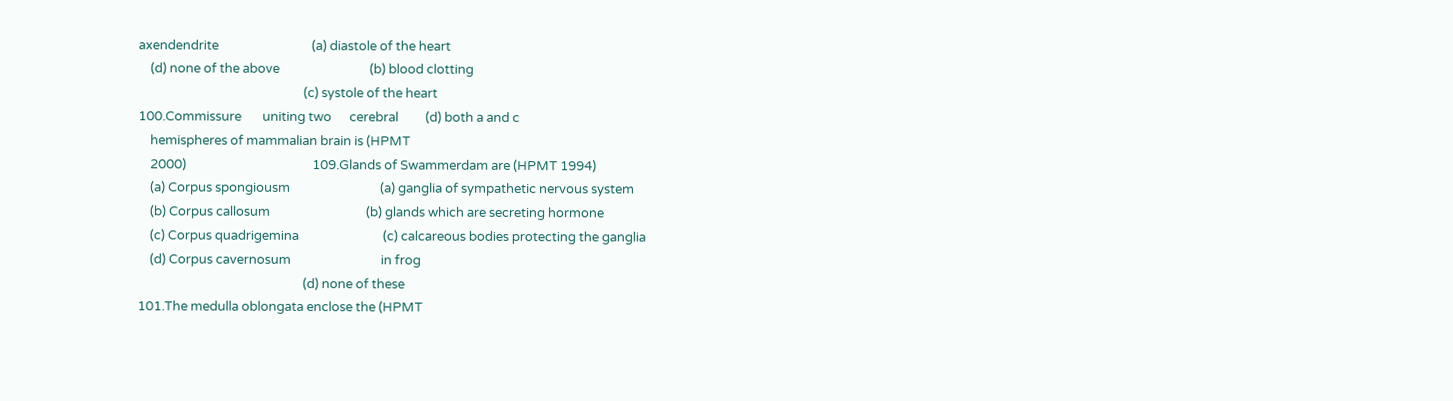axendendrite                               (a) diastole of the heart
    (d) none of the above                              (b) blood clotting
                                                       (c) systole of the heart
100.Commissure       uniting two      cerebral         (d) both a and c
    hemispheres of mammalian brain is (HPMT
    2000)                                          109.Glands of Swammerdam are (HPMT 1994)
    (a) Corpus spongiousm                              (a) ganglia of sympathetic nervous system
    (b) Corpus callosum                                (b) glands which are secreting hormone
    (c) Corpus quadrigemina                            (c) calcareous bodies protecting the ganglia
    (d) Corpus cavernosum                              in frog
                                                       (d) none of these
101.The medulla oblongata enclose the (HPMT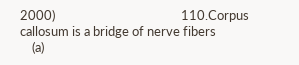2000)                                          110.Corpus callosum is a bridge of nerve fibers
    (a)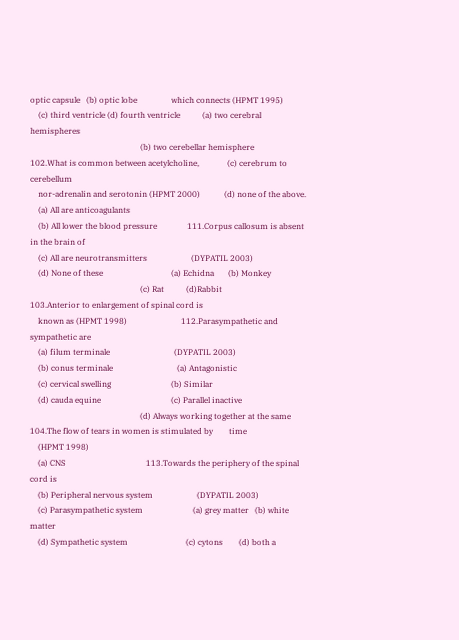optic capsule   (b) optic lobe                 which connects (HPMT 1995)
    (c) third ventricle (d) fourth ventricle           (a) two cerebral hemispheres
                                                       (b) two cerebellar hemisphere
102.What is common between acetylcholine,              (c) cerebrum to cerebellum
    nor-adrenalin and serotonin (HPMT 2000)            (d) none of the above.
    (a) All are anticoagulants
    (b) All lower the blood pressure               111.Corpus callosum is absent in the brain of
    (c) All are neurotransmitters                      (DYPATIL 2003)
    (d) None of these                                  (a) Echidna       (b) Monkey
                                                       (c) Rat           (d)Rabbit
103.Anterior to enlargement of spinal cord is
    known as (HPMT 1998)                           112.Parasympathetic and sympathetic are
    (a) filum terminale                                (DYPATIL 2003)
    (b) conus terminale                                (a) Antagonistic
    (c) cervical swelling                              (b) Similar
    (d) cauda equine                                   (c) Parallel inactive
                                                       (d) Always working together at the same
104.The flow of tears in women is stimulated by        time
    (HPMT 1998)
    (a) CNS                                        113.Towards the periphery of the spinal cord is
    (b) Peripheral nervous system                      (DYPATIL 2003)
    (c) Parasympathetic system                         (a) grey matter   (b) white matter
    (d) Sympathetic system                             (c) cytons        (d) both a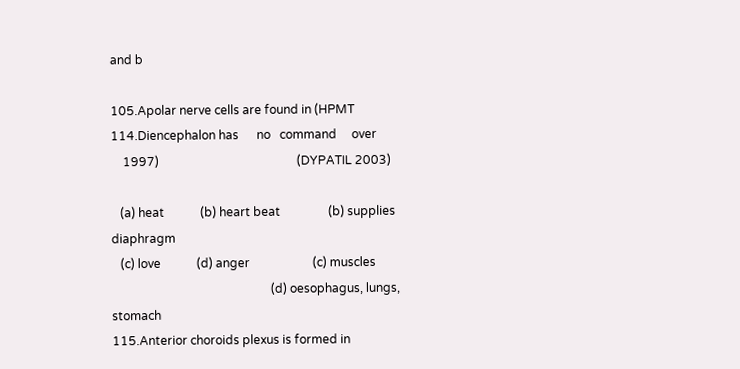and b

105.Apolar nerve cells are found in (HPMT          114.Diencephalon has      no   command     over
    1997)                                              (DYPATIL 2003)

   (a) heat            (b) heart beat                (b) supplies diaphragm
   (c) love            (d) anger                     (c) muscles
                                                     (d) oesophagus, lungs, stomach
115.Anterior choroids plexus is formed in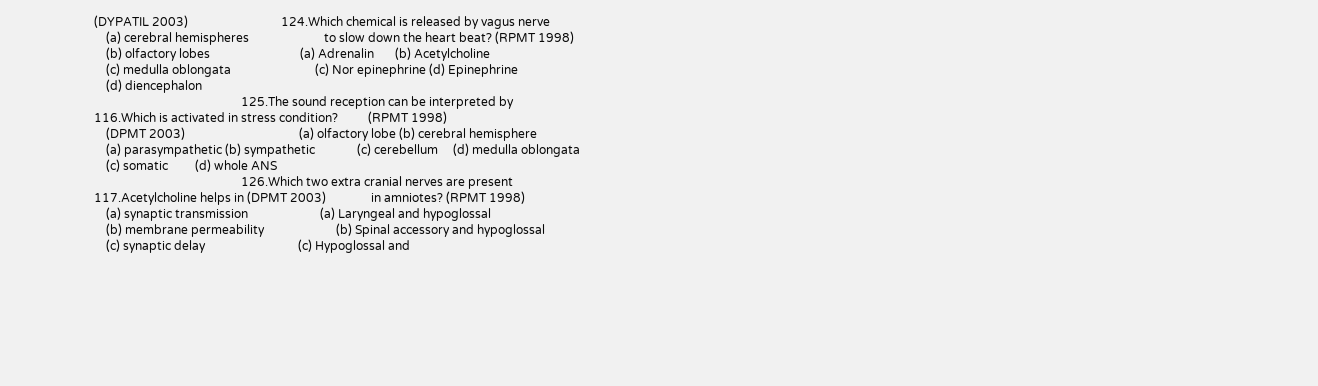(DYPATIL 2003)                               124.Which chemical is released by vagus nerve
    (a) cerebral hemispheres                         to slow down the heart beat? (RPMT 1998)
    (b) olfactory lobes                              (a) Adrenalin       (b) Acetylcholine
    (c) medulla oblongata                            (c) Nor epinephrine (d) Epinephrine
    (d) diencephalon
                                                 125.The sound reception can be interpreted by
116.Which is activated in stress condition?          (RPMT 1998)
    (DPMT 2003)                                      (a) olfactory lobe (b) cerebral hemisphere
    (a) parasympathetic (b) sympathetic              (c) cerebellum     (d) medulla oblongata
    (c) somatic         (d) whole ANS
                                                 126.Which two extra cranial nerves are present
117.Acetylcholine helps in (DPMT 2003)               in amniotes? (RPMT 1998)
    (a) synaptic transmission                        (a) Laryngeal and hypoglossal
    (b) membrane permeability                        (b) Spinal accessory and hypoglossal
    (c) synaptic delay                               (c) Hypoglossal and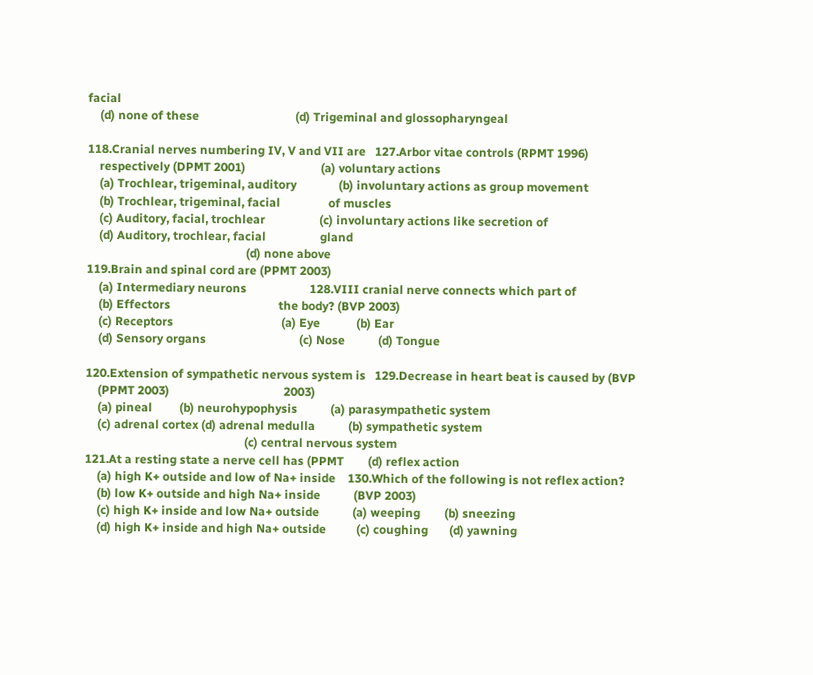facial
    (d) none of these                                (d) Trigeminal and glossopharyngeal

118.Cranial nerves numbering IV, V and VII are   127.Arbor vitae controls (RPMT 1996)
    respectively (DPMT 2001)                         (a) voluntary actions
    (a) Trochlear, trigeminal, auditory              (b) involuntary actions as group movement
    (b) Trochlear, trigeminal, facial                of muscles
    (c) Auditory, facial, trochlear                  (c) involuntary actions like secretion of
    (d) Auditory, trochlear, facial                  gland
                                                     (d) none above
119.Brain and spinal cord are (PPMT 2003)
    (a) Intermediary neurons                     128.VIII cranial nerve connects which part of
    (b) Effectors                                    the body? (BVP 2003)
    (c) Receptors                                    (a) Eye            (b) Ear
    (d) Sensory organs                               (c) Nose           (d) Tongue

120.Extension of sympathetic nervous system is   129.Decrease in heart beat is caused by (BVP
    (PPMT 2003)                                      2003)
    (a) pineal         (b) neurohypophysis           (a) parasympathetic system
    (c) adrenal cortex (d) adrenal medulla           (b) sympathetic system
                                                     (c) central nervous system
121.At a resting state a nerve cell has (PPMT        (d) reflex action
    (a) high K+ outside and low of Na+ inside    130.Which of the following is not reflex action?
    (b) low K+ outside and high Na+ inside           (BVP 2003)
    (c) high K+ inside and low Na+ outside           (a) weeping        (b) sneezing
    (d) high K+ inside and high Na+ outside          (c) coughing       (d) yawning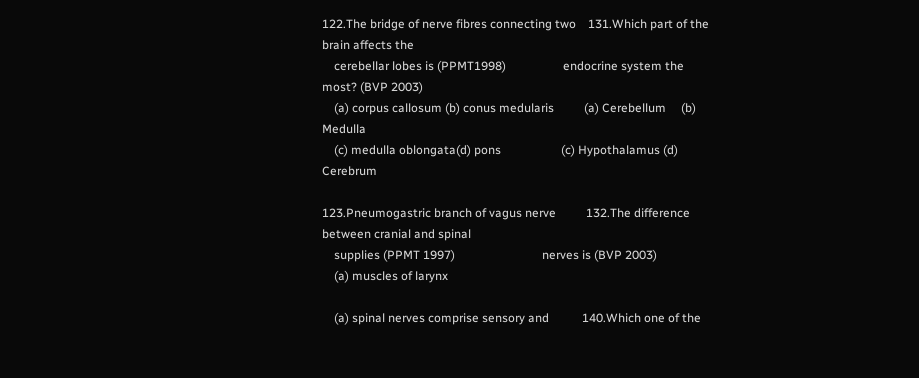122.The bridge of nerve fibres connecting two    131.Which part of the brain affects the
    cerebellar lobes is (PPMT1998)                   endocrine system the most? (BVP 2003)
    (a) corpus callosum (b) conus medularis          (a) Cerebellum     (b) Medulla
    (c) medulla oblongata(d) pons                    (c) Hypothalamus (d) Cerebrum

123.Pneumogastric branch of vagus nerve          132.The difference between cranial and spinal
    supplies (PPMT 1997)                             nerves is (BVP 2003)
    (a) muscles of larynx

    (a) spinal nerves comprise sensory and           140.Which one of the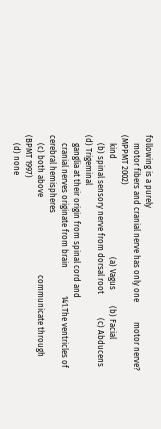following is a purely
    motor fibers and cranial nerve has only one          motor nerve? (MPPMT 2002)
    kind                                                 (a) Vagus        (b) Facial
    (b) spinal sensory nerve from dorsal root            (c) Abducens     (d) Trigeminal
    ganglia at their origin from spinal cord and
    cranial nerves originate from brain              141.The ventricles of cerebral hemispheres
    (c) both above                                       communicate through (BPMT 1997)
    (d) none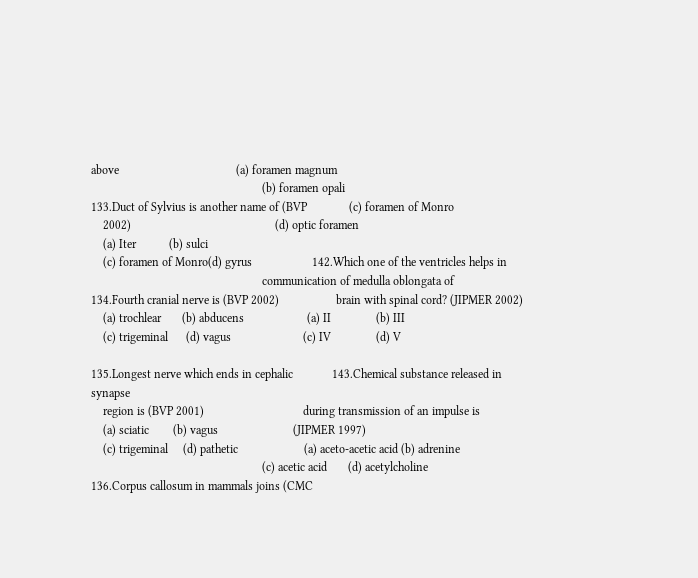above                                       (a) foramen magnum
                                                         (b) foramen opali
133.Duct of Sylvius is another name of (BVP              (c) foramen of Monro
    2002)                                                (d) optic foramen
    (a) Iter           (b) sulci
    (c) foramen of Monro(d) gyrus                    142.Which one of the ventricles helps in
                                                         communication of medulla oblongata of
134.Fourth cranial nerve is (BVP 2002)                   brain with spinal cord? (JIPMER 2002)
    (a) trochlear       (b) abducens                     (a) II               (b) III
    (c) trigeminal      (d) vagus                        (c) IV               (d) V

135.Longest nerve which ends in cephalic             143.Chemical substance released in synapse
    region is (BVP 2001)                                 during transmission of an impulse is
    (a) sciatic        (b) vagus                         (JIPMER 1997)
    (c) trigeminal     (d) pathetic                      (a) aceto-acetic acid (b) adrenine
                                                         (c) acetic acid       (d) acetylcholine
136.Corpus callosum in mammals joins (CMC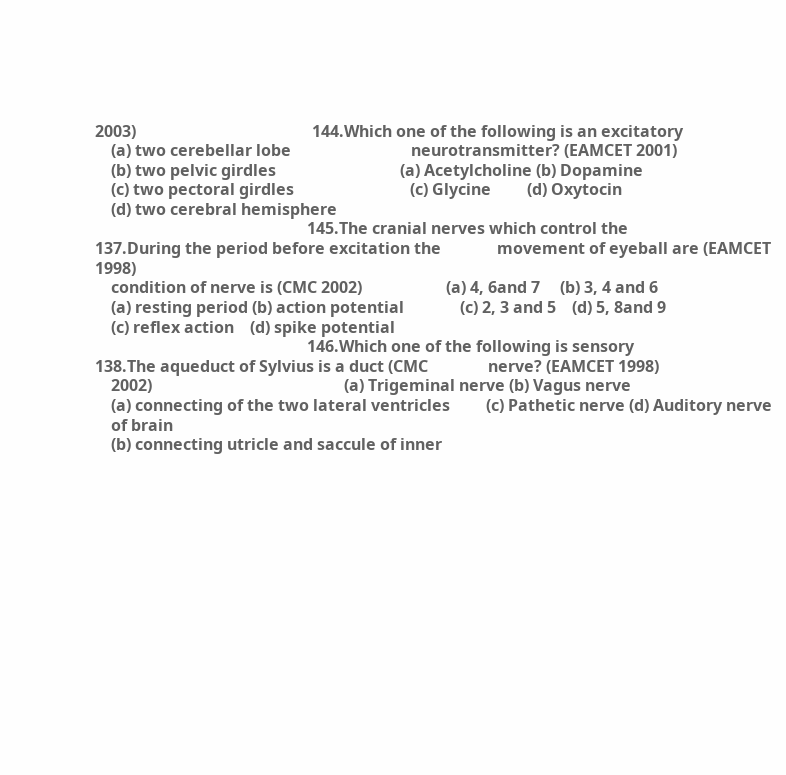2003)                                            144.Which one of the following is an excitatory
    (a) two cerebellar lobe                              neurotransmitter? (EAMCET 2001)
    (b) two pelvic girdles                               (a) Acetylcholine (b) Dopamine
    (c) two pectoral girdles                             (c) Glycine         (d) Oxytocin
    (d) two cerebral hemisphere
                                                     145.The cranial nerves which control the
137.During the period before excitation the              movement of eyeball are (EAMCET 1998)
    condition of nerve is (CMC 2002)                     (a) 4, 6and 7     (b) 3, 4 and 6
    (a) resting period (b) action potential              (c) 2, 3 and 5    (d) 5, 8and 9
    (c) reflex action    (d) spike potential
                                                     146.Which one of the following is sensory
138.The aqueduct of Sylvius is a duct (CMC               nerve? (EAMCET 1998)
    2002)                                                (a) Trigeminal nerve (b) Vagus nerve
    (a) connecting of the two lateral ventricles         (c) Pathetic nerve (d) Auditory nerve
    of brain
    (b) connecting utricle and saccule of inner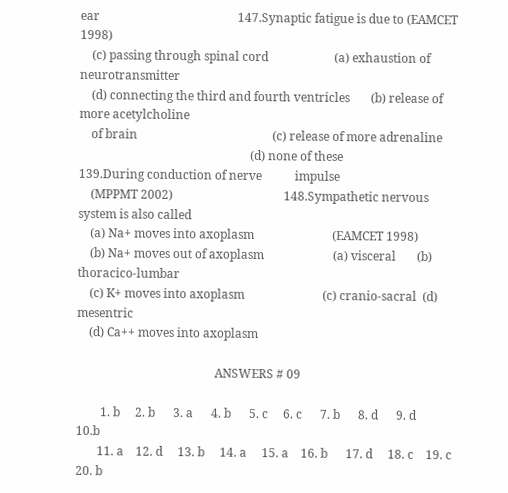ear                                              147.Synaptic fatigue is due to (EAMCET 1998)
    (c) passing through spinal cord                      (a) exhaustion of neurotransmitter
    (d) connecting the third and fourth ventricles       (b) release of more acetylcholine
    of brain                                             (c) release of more adrenaline
                                                         (d) none of these
139.During conduction of nerve           impulse
    (MPPMT 2002)                                     148.Sympathetic nervous system is also called
    (a) Na+ moves into axoplasm                          (EAMCET 1998)
    (b) Na+ moves out of axoplasm                       (a) visceral       (b) thoracico-lumbar
    (c) K+ moves into axoplasm                          (c) cranio-sacral  (d) mesentric
    (d) Ca++ moves into axoplasm

                                              ANSWERS # 09

        1. b     2. b      3. a      4. b      5. c     6. c      7. b      8. d      9. d        10.b
       11. a    12. d     13. b     14. a     15. a    16. b      17. d     18. c    19. c       20. b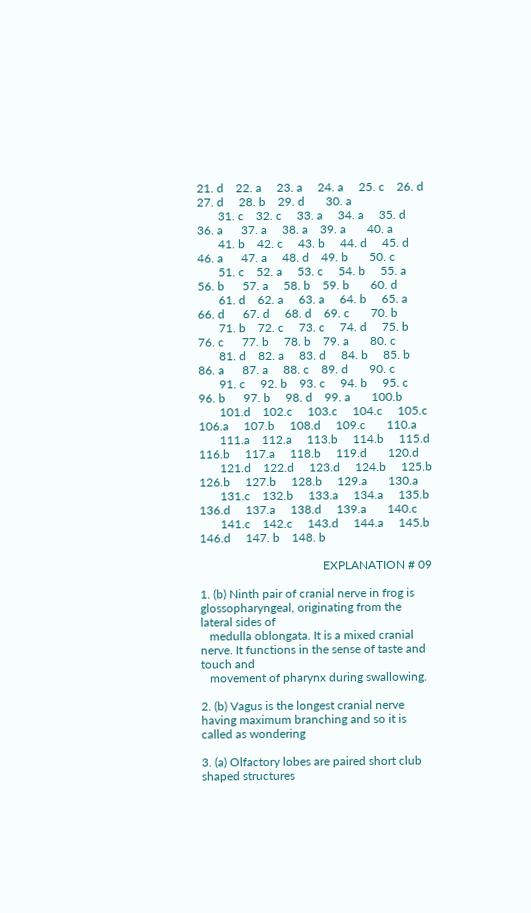21. d    22. a     23. a     24. a     25. c    26. d      27. d     28. b    29. d       30. a
       31. c    32. c     33. a     34. a     35. d    36. a      37. a     38. a    39. a       40. a
       41. b    42. c     43. b     44. d     45. d    46. a      47. a     48. d    49. b       50. c
       51. c    52. a     53. c     54. b     55. a    56. b      57. a     58. b    59. b       60. d
       61. d    62. a     63. a     64. b     65. a    66. d      67. d     68. d    69. c       70. b
       71. b    72. c     73. c     74. d     75. b    76. c      77. b     78. b    79. a       80. c
       81. d    82. a     83. d     84. b     85. b    86. a      87. a     88. c    89. d       90. c
       91. c     92. b    93. c     94. b     95. c    96. b      97. b     98. d    99. a       100.b
       101.d    102.c     103.c     104.c     105.c    106.a     107.b     108.d     109.c       110.a
       111.a    112.a     113.b     114.b     115.d    116.b     117.a     118.b     119.d       120.d
       121.d    122.d     123.d     124.b     125.b    126.b     127.b     128.b     129.a       130.a
       131.c    132.b     133.a     134.a     135.b    136.d     137.a     138.d     139.a       140.c
       141.c    142.c     143.d     144.a     145.b    146.d     147. b    148. b

                                         EXPLANATION # 09

1. (b) Ninth pair of cranial nerve in frog is glossopharyngeal, originating from the lateral sides of
   medulla oblongata. It is a mixed cranial nerve. It functions in the sense of taste and touch and
   movement of pharynx during swallowing.

2. (b) Vagus is the longest cranial nerve having maximum branching and so it is called as wondering

3. (a) Olfactory lobes are paired short club shaped structures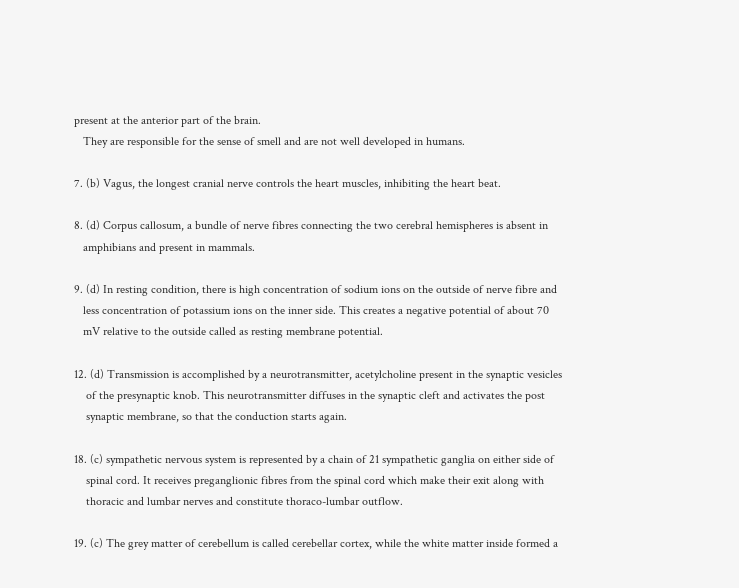present at the anterior part of the brain.
   They are responsible for the sense of smell and are not well developed in humans.

7. (b) Vagus, the longest cranial nerve controls the heart muscles, inhibiting the heart beat.

8. (d) Corpus callosum, a bundle of nerve fibres connecting the two cerebral hemispheres is absent in
   amphibians and present in mammals.

9. (d) In resting condition, there is high concentration of sodium ions on the outside of nerve fibre and
   less concentration of potassium ions on the inner side. This creates a negative potential of about 70
   mV relative to the outside called as resting membrane potential.

12. (d) Transmission is accomplished by a neurotransmitter, acetylcholine present in the synaptic vesicles
    of the presynaptic knob. This neurotransmitter diffuses in the synaptic cleft and activates the post
    synaptic membrane, so that the conduction starts again.

18. (c) sympathetic nervous system is represented by a chain of 21 sympathetic ganglia on either side of
    spinal cord. It receives preganglionic fibres from the spinal cord which make their exit along with
    thoracic and lumbar nerves and constitute thoraco-lumbar outflow.

19. (c) The grey matter of cerebellum is called cerebellar cortex, while the white matter inside formed a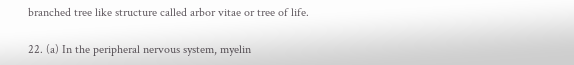branched tree like structure called arbor vitae or tree of life.

22. (a) In the peripheral nervous system, myelin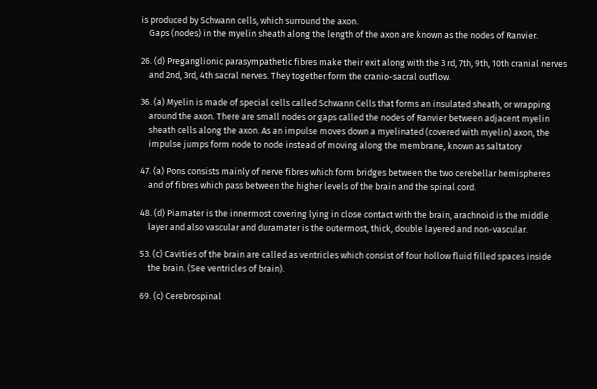is produced by Schwann cells, which surround the axon.
    Gaps (nodes) in the myelin sheath along the length of the axon are known as the nodes of Ranvier.

26. (d) Preganglionic parasympathetic fibres make their exit along with the 3 rd, 7th, 9th, 10th cranial nerves
    and 2nd, 3rd, 4th sacral nerves. They together form the cranio-sacral outflow.

36. (a) Myelin is made of special cells called Schwann Cells that forms an insulated sheath, or wrapping
    around the axon. There are small nodes or gaps called the nodes of Ranvier between adjacent myelin
    sheath cells along the axon. As an impulse moves down a myelinated (covered with myelin) axon, the
    impulse jumps form node to node instead of moving along the membrane, known as saltatory

47. (a) Pons consists mainly of nerve fibres which form bridges between the two cerebellar hemispheres
    and of fibres which pass between the higher levels of the brain and the spinal cord.

48. (d) Piamater is the innermost covering lying in close contact with the brain, arachnoid is the middle
    layer and also vascular and duramater is the outermost, thick, double layered and non-vascular.

53. (c) Cavities of the brain are called as ventricles which consist of four hollow fluid filled spaces inside
    the brain. (See ventricles of brain).

69. (c) Cerebrospinal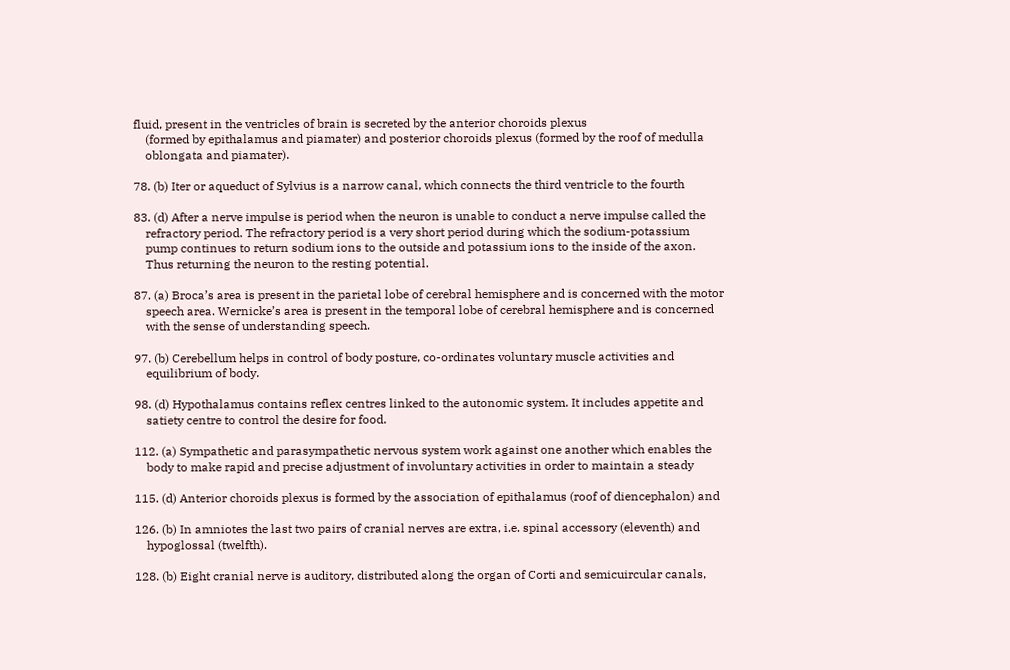fluid, present in the ventricles of brain is secreted by the anterior choroids plexus
    (formed by epithalamus and piamater) and posterior choroids plexus (formed by the roof of medulla
    oblongata and piamater).

78. (b) Iter or aqueduct of Sylvius is a narrow canal, which connects the third ventricle to the fourth

83. (d) After a nerve impulse is period when the neuron is unable to conduct a nerve impulse called the
    refractory period. The refractory period is a very short period during which the sodium-potassium
    pump continues to return sodium ions to the outside and potassium ions to the inside of the axon.
    Thus returning the neuron to the resting potential.

87. (a) Broca’s area is present in the parietal lobe of cerebral hemisphere and is concerned with the motor
    speech area. Wernicke’s area is present in the temporal lobe of cerebral hemisphere and is concerned
    with the sense of understanding speech.

97. (b) Cerebellum helps in control of body posture, co-ordinates voluntary muscle activities and
    equilibrium of body.

98. (d) Hypothalamus contains reflex centres linked to the autonomic system. It includes appetite and
    satiety centre to control the desire for food.

112. (a) Sympathetic and parasympathetic nervous system work against one another which enables the
    body to make rapid and precise adjustment of involuntary activities in order to maintain a steady

115. (d) Anterior choroids plexus is formed by the association of epithalamus (roof of diencephalon) and

126. (b) In amniotes the last two pairs of cranial nerves are extra, i.e. spinal accessory (eleventh) and
    hypoglossal (twelfth).

128. (b) Eight cranial nerve is auditory, distributed along the organ of Corti and semicuircular canals,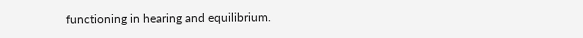functioning in hearing and equilibrium.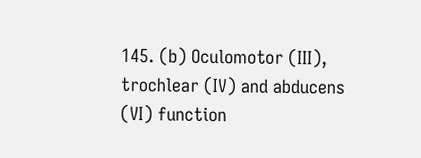145. (b) Oculomotor (III), trochlear (IV) and abducens (VI) function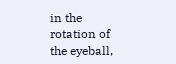in the rotation of the eyeball,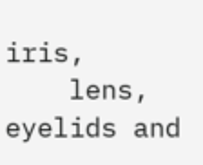iris,
    lens, eyelids and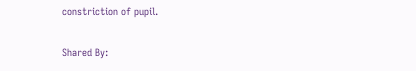constriction of pupil.

Shared By: